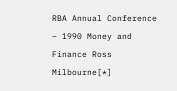RBA Annual Conference – 1990 Money and Finance Ross Milbourne[*]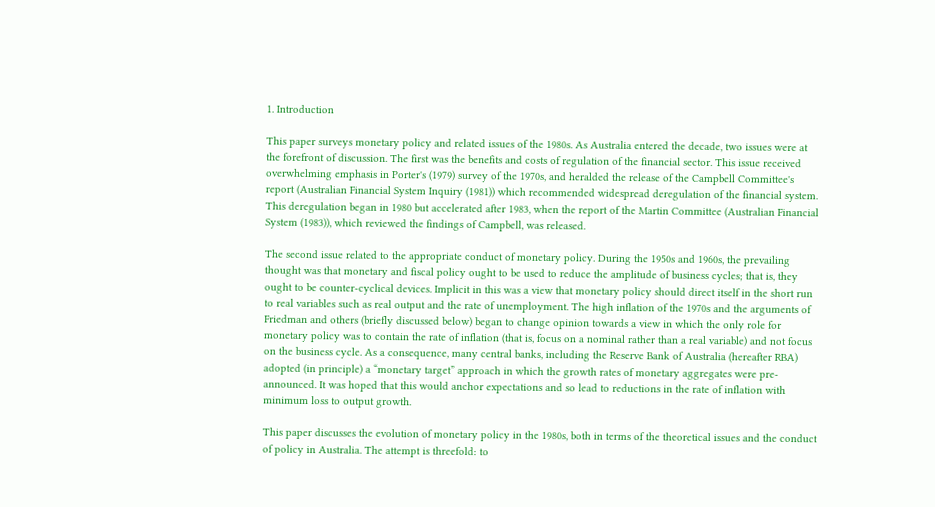1. Introduction

This paper surveys monetary policy and related issues of the 1980s. As Australia entered the decade, two issues were at the forefront of discussion. The first was the benefits and costs of regulation of the financial sector. This issue received overwhelming emphasis in Porter's (1979) survey of the 1970s, and heralded the release of the Campbell Committee's report (Australian Financial System Inquiry (1981)) which recommended widespread deregulation of the financial system. This deregulation began in 1980 but accelerated after 1983, when the report of the Martin Committee (Australian Financial System (1983)), which reviewed the findings of Campbell, was released.

The second issue related to the appropriate conduct of monetary policy. During the 1950s and 1960s, the prevailing thought was that monetary and fiscal policy ought to be used to reduce the amplitude of business cycles; that is, they ought to be counter-cyclical devices. Implicit in this was a view that monetary policy should direct itself in the short run to real variables such as real output and the rate of unemployment. The high inflation of the 1970s and the arguments of Friedman and others (briefly discussed below) began to change opinion towards a view in which the only role for monetary policy was to contain the rate of inflation (that is, focus on a nominal rather than a real variable) and not focus on the business cycle. As a consequence, many central banks, including the Reserve Bank of Australia (hereafter RBA) adopted (in principle) a “monetary target” approach in which the growth rates of monetary aggregates were pre-announced. It was hoped that this would anchor expectations and so lead to reductions in the rate of inflation with minimum loss to output growth.

This paper discusses the evolution of monetary policy in the 1980s, both in terms of the theoretical issues and the conduct of policy in Australia. The attempt is threefold: to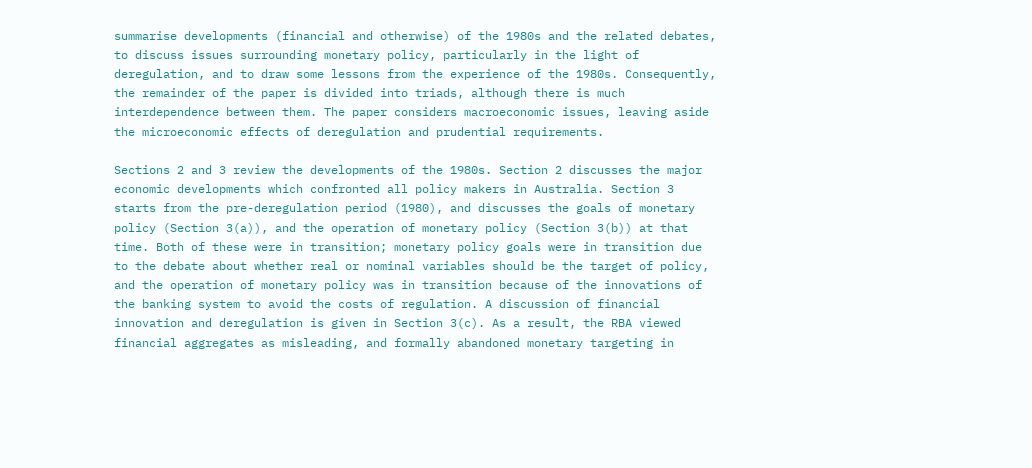summarise developments (financial and otherwise) of the 1980s and the related debates, to discuss issues surrounding monetary policy, particularly in the light of deregulation, and to draw some lessons from the experience of the 1980s. Consequently, the remainder of the paper is divided into triads, although there is much interdependence between them. The paper considers macroeconomic issues, leaving aside the microeconomic effects of deregulation and prudential requirements.

Sections 2 and 3 review the developments of the 1980s. Section 2 discusses the major economic developments which confronted all policy makers in Australia. Section 3 starts from the pre-deregulation period (1980), and discusses the goals of monetary policy (Section 3(a)), and the operation of monetary policy (Section 3(b)) at that time. Both of these were in transition; monetary policy goals were in transition due to the debate about whether real or nominal variables should be the target of policy, and the operation of monetary policy was in transition because of the innovations of the banking system to avoid the costs of regulation. A discussion of financial innovation and deregulation is given in Section 3(c). As a result, the RBA viewed financial aggregates as misleading, and formally abandoned monetary targeting in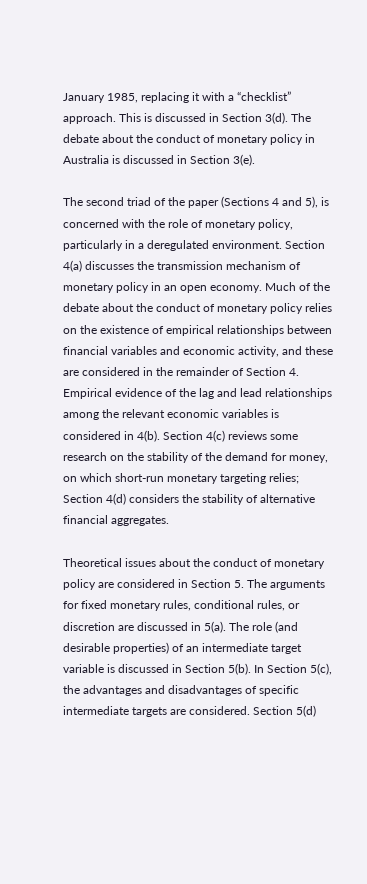January 1985, replacing it with a “checklist” approach. This is discussed in Section 3(d). The debate about the conduct of monetary policy in Australia is discussed in Section 3(e).

The second triad of the paper (Sections 4 and 5), is concerned with the role of monetary policy, particularly in a deregulated environment. Section 4(a) discusses the transmission mechanism of monetary policy in an open economy. Much of the debate about the conduct of monetary policy relies on the existence of empirical relationships between financial variables and economic activity, and these are considered in the remainder of Section 4. Empirical evidence of the lag and lead relationships among the relevant economic variables is considered in 4(b). Section 4(c) reviews some research on the stability of the demand for money, on which short-run monetary targeting relies; Section 4(d) considers the stability of alternative financial aggregates.

Theoretical issues about the conduct of monetary policy are considered in Section 5. The arguments for fixed monetary rules, conditional rules, or discretion are discussed in 5(a). The role (and desirable properties) of an intermediate target variable is discussed in Section 5(b). In Section 5(c), the advantages and disadvantages of specific intermediate targets are considered. Section 5(d)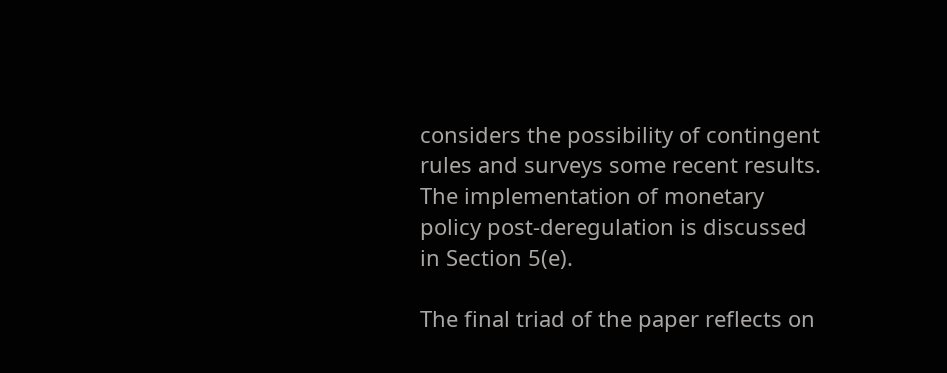considers the possibility of contingent rules and surveys some recent results. The implementation of monetary policy post-deregulation is discussed in Section 5(e).

The final triad of the paper reflects on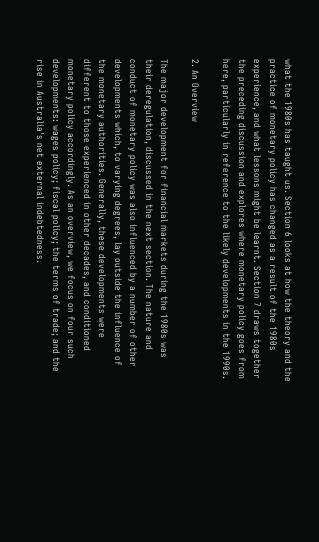what the 1980s has taught us. Section 6 looks at how the theory and the practice of monetary policy has changed as a result of the 1980s experience, and what lessons might be learnt. Section 7 draws together the preceding discussion and explores where monetary policy goes from here, particularly in reference to the likely developments in the 1990s.

2. An Overview

The major development for financial markets during the 1980s was their deregulation, discussed in the next section. The nature and conduct of monetary policy was also influenced by a number of other developments which, to varying degrees, lay outside the influence of the monetary authorities. Generally, these developments were different to those experienced in other decades, and conditioned monetary policy accordingly. As an overview, we focus on four such developments: wages policy; fiscal policy; the terms of trade; and the rise in Australia's net external indebtedness.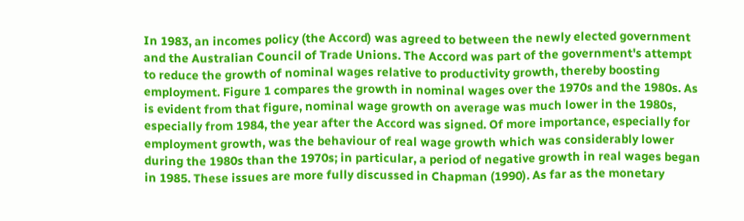In 1983, an incomes policy (the Accord) was agreed to between the newly elected government and the Australian Council of Trade Unions. The Accord was part of the government's attempt to reduce the growth of nominal wages relative to productivity growth, thereby boosting employment. Figure 1 compares the growth in nominal wages over the 1970s and the 1980s. As is evident from that figure, nominal wage growth on average was much lower in the 1980s, especially from 1984, the year after the Accord was signed. Of more importance, especially for employment growth, was the behaviour of real wage growth which was considerably lower during the 1980s than the 1970s; in particular, a period of negative growth in real wages began in 1985. These issues are more fully discussed in Chapman (1990). As far as the monetary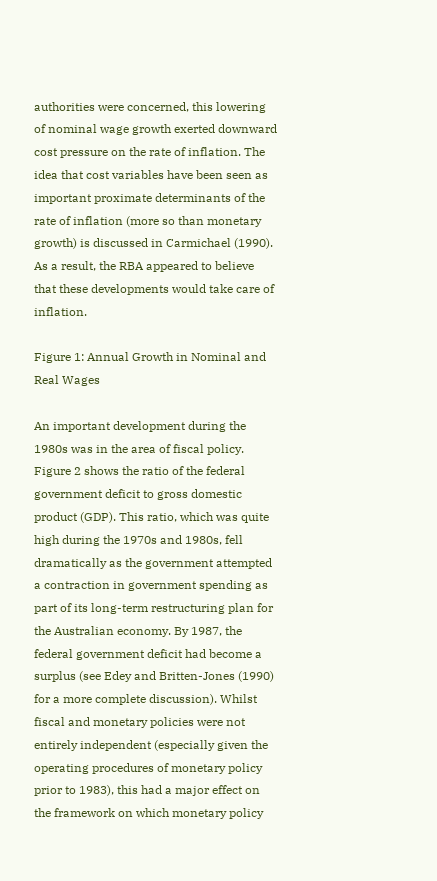authorities were concerned, this lowering of nominal wage growth exerted downward cost pressure on the rate of inflation. The idea that cost variables have been seen as important proximate determinants of the rate of inflation (more so than monetary growth) is discussed in Carmichael (1990). As a result, the RBA appeared to believe that these developments would take care of inflation.

Figure 1: Annual Growth in Nominal and Real Wages

An important development during the 1980s was in the area of fiscal policy. Figure 2 shows the ratio of the federal government deficit to gross domestic product (GDP). This ratio, which was quite high during the 1970s and 1980s, fell dramatically as the government attempted a contraction in government spending as part of its long-term restructuring plan for the Australian economy. By 1987, the federal government deficit had become a surplus (see Edey and Britten-Jones (1990) for a more complete discussion). Whilst fiscal and monetary policies were not entirely independent (especially given the operating procedures of monetary policy prior to 1983), this had a major effect on the framework on which monetary policy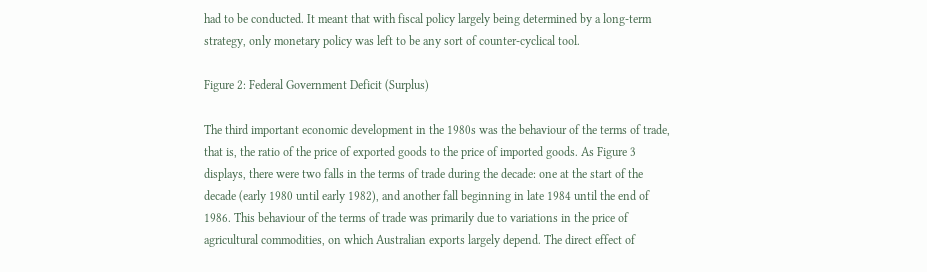had to be conducted. It meant that with fiscal policy largely being determined by a long-term strategy, only monetary policy was left to be any sort of counter-cyclical tool.

Figure 2: Federal Government Deficit (Surplus)

The third important economic development in the 1980s was the behaviour of the terms of trade, that is, the ratio of the price of exported goods to the price of imported goods. As Figure 3 displays, there were two falls in the terms of trade during the decade: one at the start of the decade (early 1980 until early 1982), and another fall beginning in late 1984 until the end of 1986. This behaviour of the terms of trade was primarily due to variations in the price of agricultural commodities, on which Australian exports largely depend. The direct effect of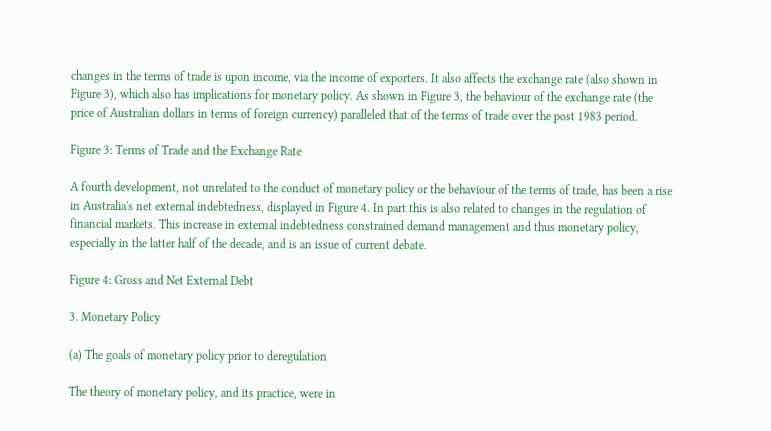changes in the terms of trade is upon income, via the income of exporters. It also affects the exchange rate (also shown in Figure 3), which also has implications for monetary policy. As shown in Figure 3, the behaviour of the exchange rate (the price of Australian dollars in terms of foreign currency) paralleled that of the terms of trade over the post 1983 period.

Figure 3: Terms of Trade and the Exchange Rate

A fourth development, not unrelated to the conduct of monetary policy or the behaviour of the terms of trade, has been a rise in Australia's net external indebtedness, displayed in Figure 4. In part this is also related to changes in the regulation of financial markets. This increase in external indebtedness constrained demand management and thus monetary policy, especially in the latter half of the decade, and is an issue of current debate.

Figure 4: Gross and Net External Debt

3. Monetary Policy

(a) The goals of monetary policy prior to deregulation

The theory of monetary policy, and its practice, were in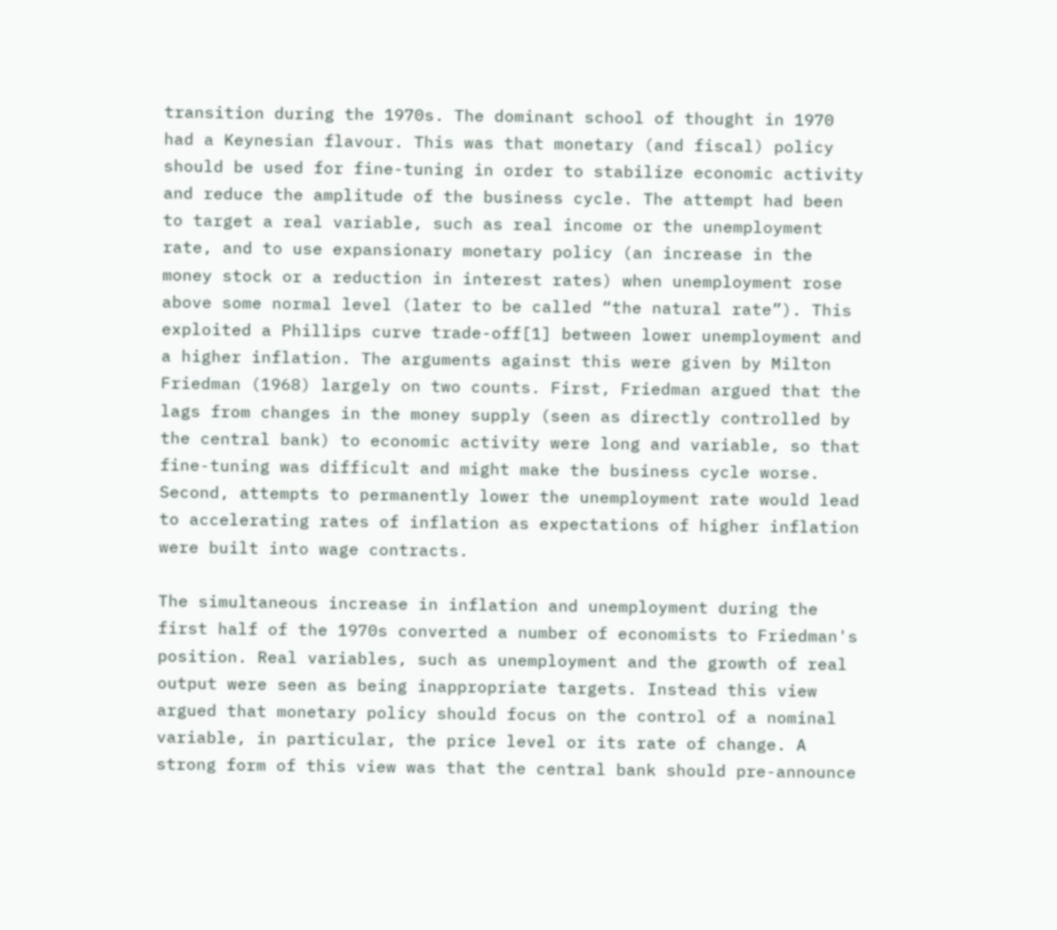transition during the 1970s. The dominant school of thought in 1970 had a Keynesian flavour. This was that monetary (and fiscal) policy should be used for fine-tuning in order to stabilize economic activity and reduce the amplitude of the business cycle. The attempt had been to target a real variable, such as real income or the unemployment rate, and to use expansionary monetary policy (an increase in the money stock or a reduction in interest rates) when unemployment rose above some normal level (later to be called “the natural rate”). This exploited a Phillips curve trade-off[1] between lower unemployment and a higher inflation. The arguments against this were given by Milton Friedman (1968) largely on two counts. First, Friedman argued that the lags from changes in the money supply (seen as directly controlled by the central bank) to economic activity were long and variable, so that fine-tuning was difficult and might make the business cycle worse. Second, attempts to permanently lower the unemployment rate would lead to accelerating rates of inflation as expectations of higher inflation were built into wage contracts.

The simultaneous increase in inflation and unemployment during the first half of the 1970s converted a number of economists to Friedman's position. Real variables, such as unemployment and the growth of real output were seen as being inappropriate targets. Instead this view argued that monetary policy should focus on the control of a nominal variable, in particular, the price level or its rate of change. A strong form of this view was that the central bank should pre-announce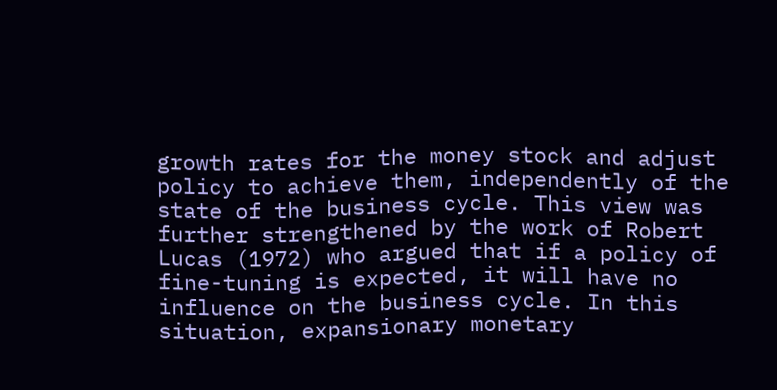growth rates for the money stock and adjust policy to achieve them, independently of the state of the business cycle. This view was further strengthened by the work of Robert Lucas (1972) who argued that if a policy of fine-tuning is expected, it will have no influence on the business cycle. In this situation, expansionary monetary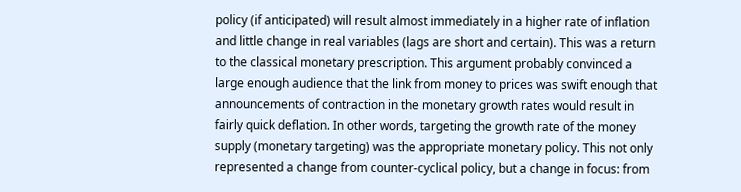policy (if anticipated) will result almost immediately in a higher rate of inflation and little change in real variables (lags are short and certain). This was a return to the classical monetary prescription. This argument probably convinced a large enough audience that the link from money to prices was swift enough that announcements of contraction in the monetary growth rates would result in fairly quick deflation. In other words, targeting the growth rate of the money supply (monetary targeting) was the appropriate monetary policy. This not only represented a change from counter-cyclical policy, but a change in focus: from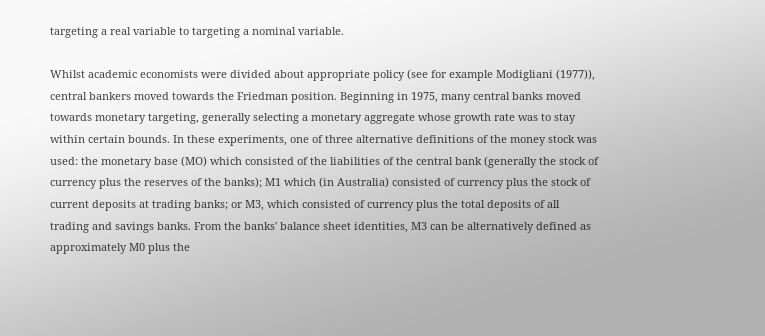targeting a real variable to targeting a nominal variable.

Whilst academic economists were divided about appropriate policy (see for example Modigliani (1977)), central bankers moved towards the Friedman position. Beginning in 1975, many central banks moved towards monetary targeting, generally selecting a monetary aggregate whose growth rate was to stay within certain bounds. In these experiments, one of three alternative definitions of the money stock was used: the monetary base (MO) which consisted of the liabilities of the central bank (generally the stock of currency plus the reserves of the banks); M1 which (in Australia) consisted of currency plus the stock of current deposits at trading banks; or M3, which consisted of currency plus the total deposits of all trading and savings banks. From the banks' balance sheet identities, M3 can be alternatively defined as approximately M0 plus the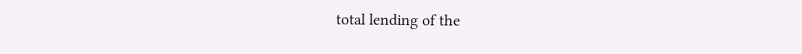total lending of the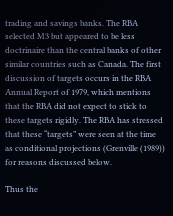trading and savings banks. The RBA selected M3 but appeared to be less doctrinaire than the central banks of other similar countries such as Canada. The first discussion of targets occurs in the RBA Annual Report of 1979, which mentions that the RBA did not expect to stick to these targets rigidly. The RBA has stressed that these “targets” were seen at the time as conditional projections (Grenville (1989)) for reasons discussed below.

Thus the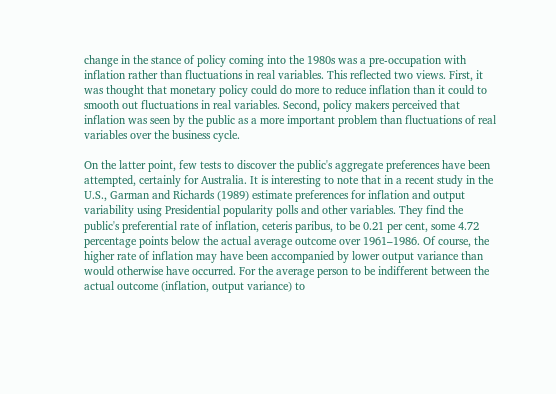change in the stance of policy coming into the 1980s was a pre-occupation with inflation rather than fluctuations in real variables. This reflected two views. First, it was thought that monetary policy could do more to reduce inflation than it could to smooth out fluctuations in real variables. Second, policy makers perceived that inflation was seen by the public as a more important problem than fluctuations of real variables over the business cycle.

On the latter point, few tests to discover the public's aggregate preferences have been attempted, certainly for Australia. It is interesting to note that in a recent study in the U.S., Garman and Richards (1989) estimate preferences for inflation and output variability using Presidential popularity polls and other variables. They find the public's preferential rate of inflation, ceteris paribus, to be 0.21 per cent, some 4.72 percentage points below the actual average outcome over 1961–1986. Of course, the higher rate of inflation may have been accompanied by lower output variance than would otherwise have occurred. For the average person to be indifferent between the actual outcome (inflation, output variance) to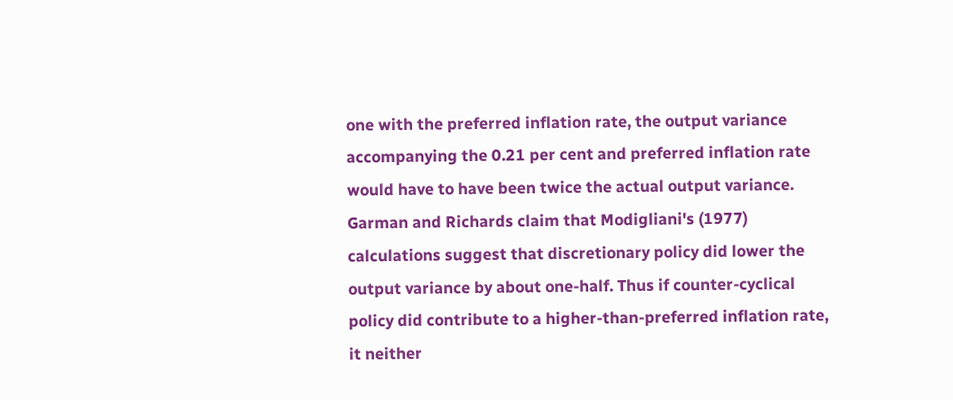one with the preferred inflation rate, the output variance accompanying the 0.21 per cent and preferred inflation rate would have to have been twice the actual output variance. Garman and Richards claim that Modigliani's (1977) calculations suggest that discretionary policy did lower the output variance by about one-half. Thus if counter-cyclical policy did contribute to a higher-than-preferred inflation rate, it neither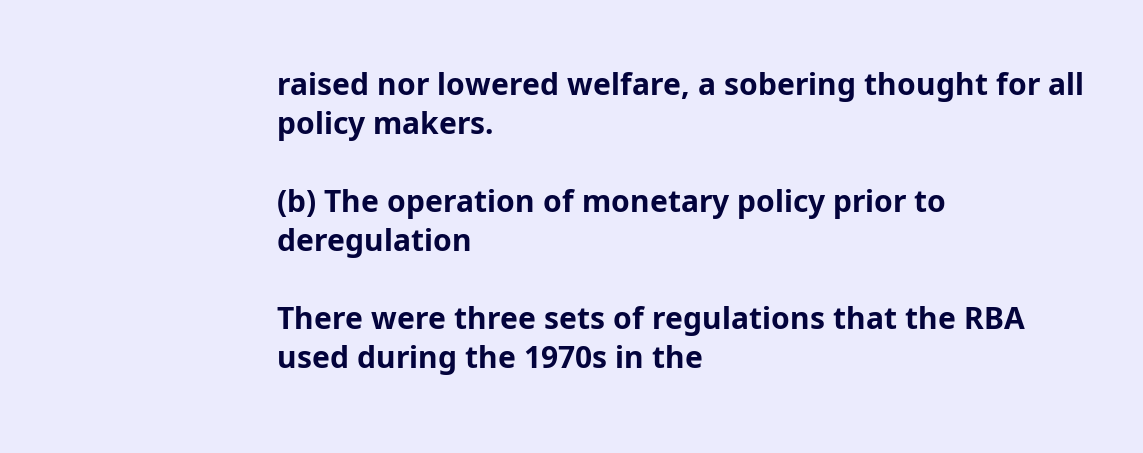raised nor lowered welfare, a sobering thought for all policy makers.

(b) The operation of monetary policy prior to deregulation

There were three sets of regulations that the RBA used during the 1970s in the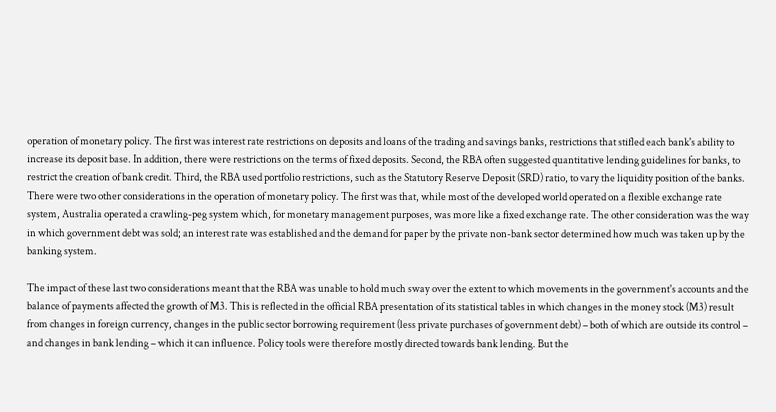operation of monetary policy. The first was interest rate restrictions on deposits and loans of the trading and savings banks, restrictions that stifled each bank's ability to increase its deposit base. In addition, there were restrictions on the terms of fixed deposits. Second, the RBA often suggested quantitative lending guidelines for banks, to restrict the creation of bank credit. Third, the RBA used portfolio restrictions, such as the Statutory Reserve Deposit (SRD) ratio, to vary the liquidity position of the banks. There were two other considerations in the operation of monetary policy. The first was that, while most of the developed world operated on a flexible exchange rate system, Australia operated a crawling-peg system which, for monetary management purposes, was more like a fixed exchange rate. The other consideration was the way in which government debt was sold; an interest rate was established and the demand for paper by the private non-bank sector determined how much was taken up by the banking system.

The impact of these last two considerations meant that the RBA was unable to hold much sway over the extent to which movements in the government's accounts and the balance of payments affected the growth of M3. This is reflected in the official RBA presentation of its statistical tables in which changes in the money stock (M3) result from changes in foreign currency, changes in the public sector borrowing requirement (less private purchases of government debt) – both of which are outside its control – and changes in bank lending – which it can influence. Policy tools were therefore mostly directed towards bank lending. But the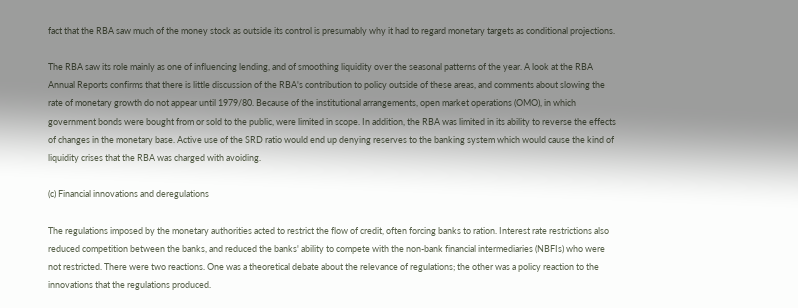fact that the RBA saw much of the money stock as outside its control is presumably why it had to regard monetary targets as conditional projections.

The RBA saw its role mainly as one of influencing lending, and of smoothing liquidity over the seasonal patterns of the year. A look at the RBA Annual Reports confirms that there is little discussion of the RBA's contribution to policy outside of these areas, and comments about slowing the rate of monetary growth do not appear until 1979/80. Because of the institutional arrangements, open market operations (OMO), in which government bonds were bought from or sold to the public, were limited in scope. In addition, the RBA was limited in its ability to reverse the effects of changes in the monetary base. Active use of the SRD ratio would end up denying reserves to the banking system which would cause the kind of liquidity crises that the RBA was charged with avoiding.

(c) Financial innovations and deregulations

The regulations imposed by the monetary authorities acted to restrict the flow of credit, often forcing banks to ration. Interest rate restrictions also reduced competition between the banks, and reduced the banks' ability to compete with the non-bank financial intermediaries (NBFIs) who were not restricted. There were two reactions. One was a theoretical debate about the relevance of regulations; the other was a policy reaction to the innovations that the regulations produced.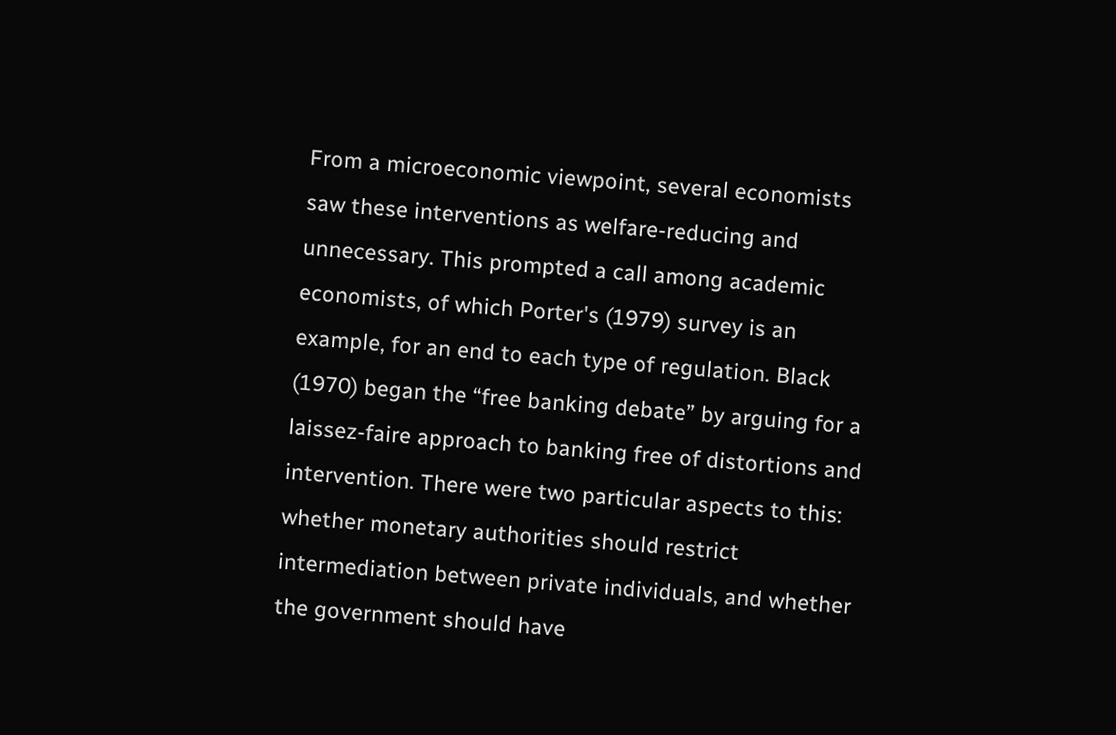From a microeconomic viewpoint, several economists saw these interventions as welfare-reducing and unnecessary. This prompted a call among academic economists, of which Porter's (1979) survey is an example, for an end to each type of regulation. Black (1970) began the “free banking debate” by arguing for a laissez-faire approach to banking free of distortions and intervention. There were two particular aspects to this: whether monetary authorities should restrict intermediation between private individuals, and whether the government should have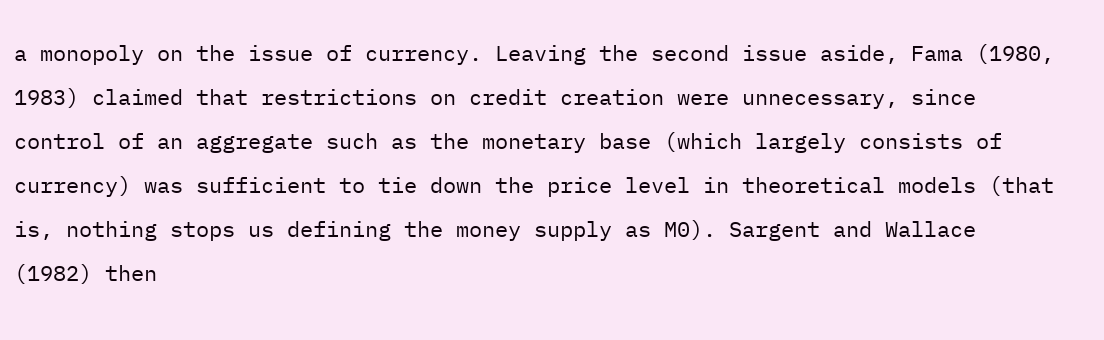a monopoly on the issue of currency. Leaving the second issue aside, Fama (1980, 1983) claimed that restrictions on credit creation were unnecessary, since control of an aggregate such as the monetary base (which largely consists of currency) was sufficient to tie down the price level in theoretical models (that is, nothing stops us defining the money supply as M0). Sargent and Wallace (1982) then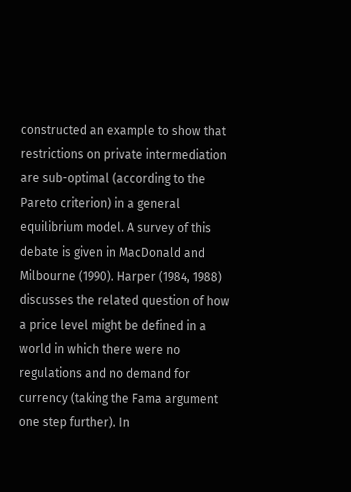constructed an example to show that restrictions on private intermediation are sub-optimal (according to the Pareto criterion) in a general equilibrium model. A survey of this debate is given in MacDonald and Milbourne (1990). Harper (1984, 1988) discusses the related question of how a price level might be defined in a world in which there were no regulations and no demand for currency (taking the Fama argument one step further). In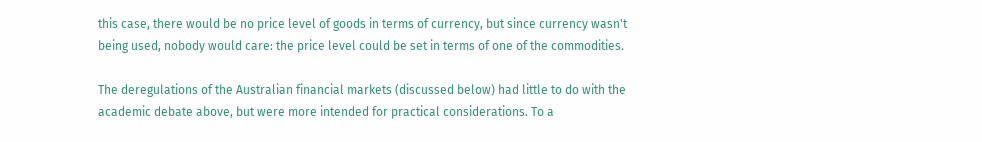this case, there would be no price level of goods in terms of currency, but since currency wasn't being used, nobody would care: the price level could be set in terms of one of the commodities.

The deregulations of the Australian financial markets (discussed below) had little to do with the academic debate above, but were more intended for practical considerations. To a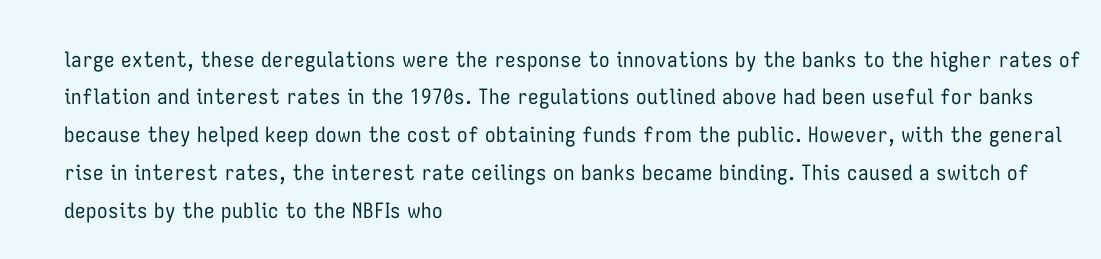large extent, these deregulations were the response to innovations by the banks to the higher rates of inflation and interest rates in the 1970s. The regulations outlined above had been useful for banks because they helped keep down the cost of obtaining funds from the public. However, with the general rise in interest rates, the interest rate ceilings on banks became binding. This caused a switch of deposits by the public to the NBFIs who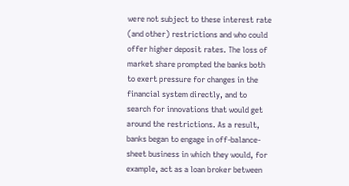were not subject to these interest rate (and other) restrictions and who could offer higher deposit rates. The loss of market share prompted the banks both to exert pressure for changes in the financial system directly, and to search for innovations that would get around the restrictions. As a result, banks began to engage in off-balance-sheet business in which they would, for example, act as a loan broker between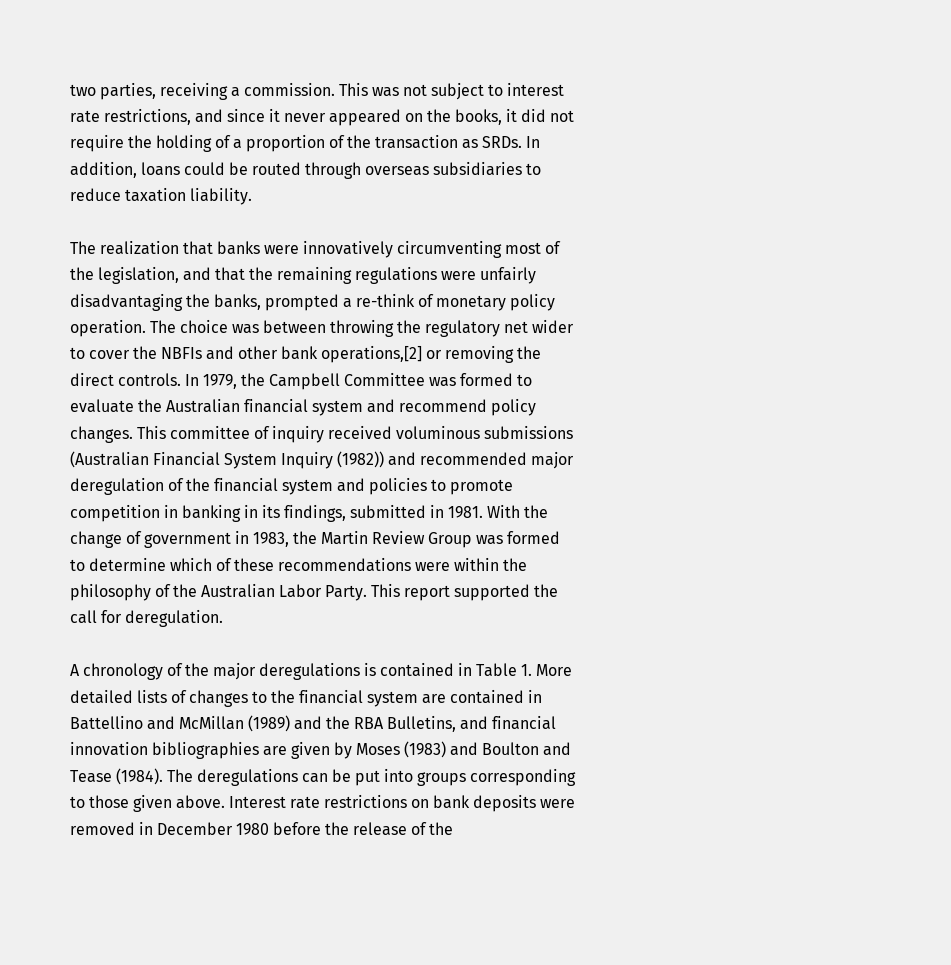two parties, receiving a commission. This was not subject to interest rate restrictions, and since it never appeared on the books, it did not require the holding of a proportion of the transaction as SRDs. In addition, loans could be routed through overseas subsidiaries to reduce taxation liability.

The realization that banks were innovatively circumventing most of the legislation, and that the remaining regulations were unfairly disadvantaging the banks, prompted a re-think of monetary policy operation. The choice was between throwing the regulatory net wider to cover the NBFIs and other bank operations,[2] or removing the direct controls. In 1979, the Campbell Committee was formed to evaluate the Australian financial system and recommend policy changes. This committee of inquiry received voluminous submissions (Australian Financial System Inquiry (1982)) and recommended major deregulation of the financial system and policies to promote competition in banking in its findings, submitted in 1981. With the change of government in 1983, the Martin Review Group was formed to determine which of these recommendations were within the philosophy of the Australian Labor Party. This report supported the call for deregulation.

A chronology of the major deregulations is contained in Table 1. More detailed lists of changes to the financial system are contained in Battellino and McMillan (1989) and the RBA Bulletins, and financial innovation bibliographies are given by Moses (1983) and Boulton and Tease (1984). The deregulations can be put into groups corresponding to those given above. Interest rate restrictions on bank deposits were removed in December 1980 before the release of the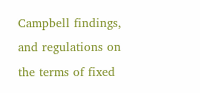Campbell findings, and regulations on the terms of fixed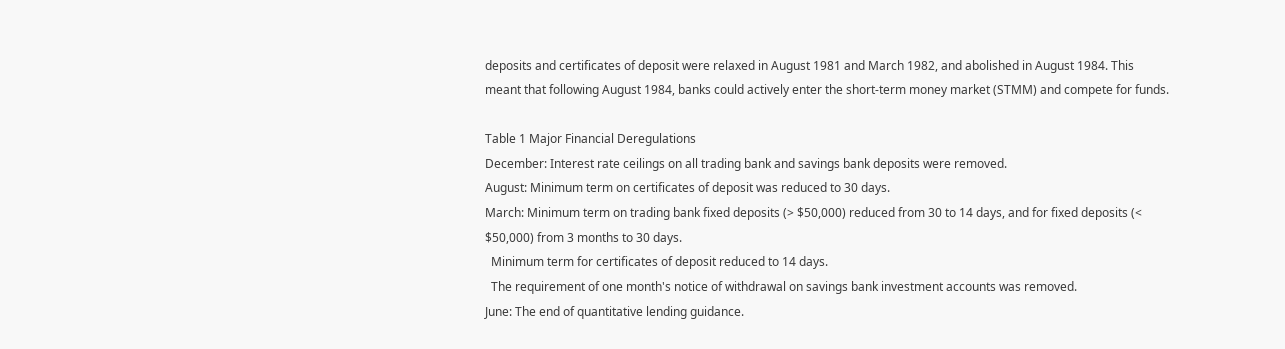deposits and certificates of deposit were relaxed in August 1981 and March 1982, and abolished in August 1984. This meant that following August 1984, banks could actively enter the short-term money market (STMM) and compete for funds.

Table 1 Major Financial Deregulations
December: Interest rate ceilings on all trading bank and savings bank deposits were removed.
August: Minimum term on certificates of deposit was reduced to 30 days.
March: Minimum term on trading bank fixed deposits (> $50,000) reduced from 30 to 14 days, and for fixed deposits (< $50,000) from 3 months to 30 days.
  Minimum term for certificates of deposit reduced to 14 days.
  The requirement of one month's notice of withdrawal on savings bank investment accounts was removed.
June: The end of quantitative lending guidance.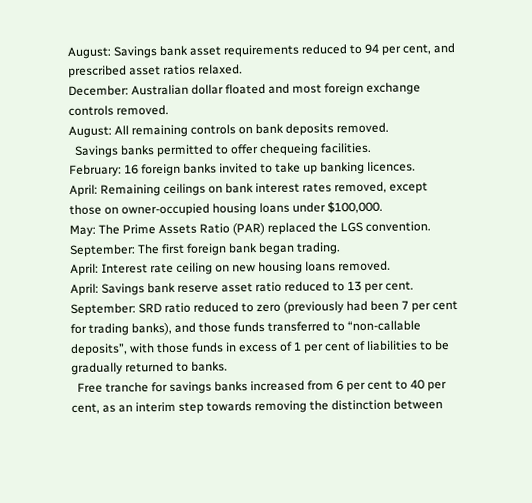August: Savings bank asset requirements reduced to 94 per cent, and prescribed asset ratios relaxed.
December: Australian dollar floated and most foreign exchange controls removed.
August: All remaining controls on bank deposits removed.
  Savings banks permitted to offer chequeing facilities.
February: 16 foreign banks invited to take up banking licences.
April: Remaining ceilings on bank interest rates removed, except those on owner-occupied housing loans under $100,000.
May: The Prime Assets Ratio (PAR) replaced the LGS convention.
September: The first foreign bank began trading.
April: Interest rate ceiling on new housing loans removed.
April: Savings bank reserve asset ratio reduced to 13 per cent.
September: SRD ratio reduced to zero (previously had been 7 per cent for trading banks), and those funds transferred to “non-callable deposits”, with those funds in excess of 1 per cent of liabilities to be gradually returned to banks.
  Free tranche for savings banks increased from 6 per cent to 40 per cent, as an interim step towards removing the distinction between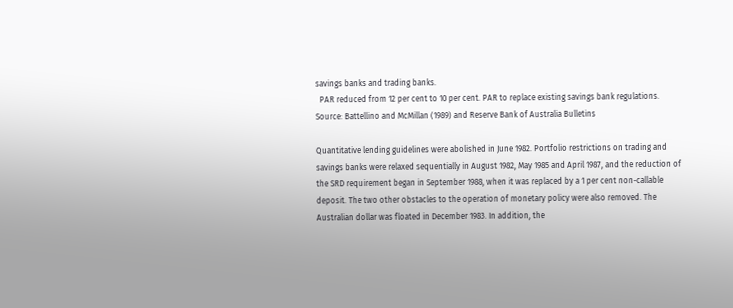savings banks and trading banks.
  PAR reduced from 12 per cent to 10 per cent. PAR to replace existing savings bank regulations.
Source: Battellino and McMillan (1989) and Reserve Bank of Australia Bulletins

Quantitative lending guidelines were abolished in June 1982. Portfolio restrictions on trading and savings banks were relaxed sequentially in August 1982, May 1985 and April 1987, and the reduction of the SRD requirement began in September 1988, when it was replaced by a 1 per cent non-callable deposit. The two other obstacles to the operation of monetary policy were also removed. The Australian dollar was floated in December 1983. In addition, the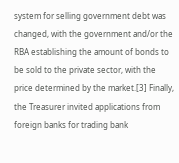system for selling government debt was changed, with the government and/or the RBA establishing the amount of bonds to be sold to the private sector, with the price determined by the market.[3] Finally, the Treasurer invited applications from foreign banks for trading bank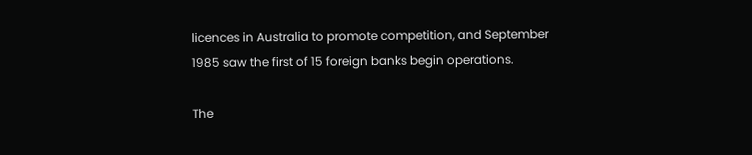licences in Australia to promote competition, and September 1985 saw the first of 15 foreign banks begin operations.

The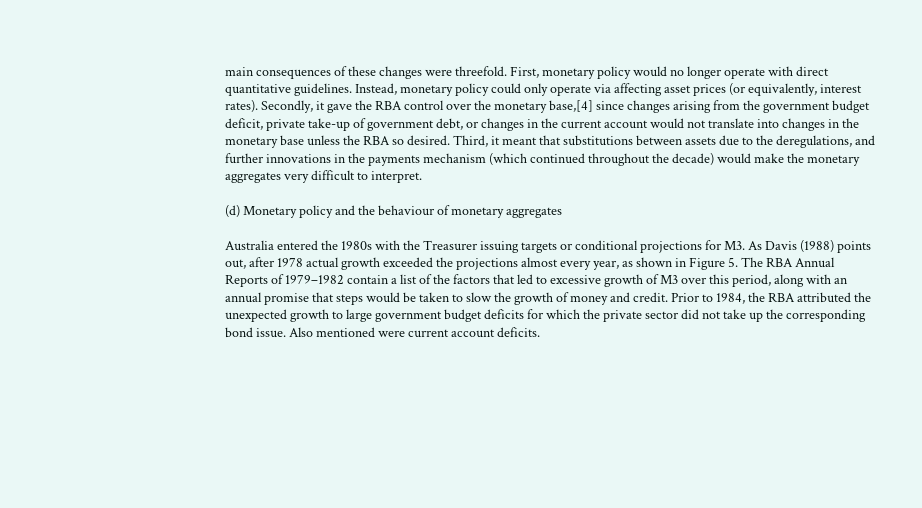main consequences of these changes were threefold. First, monetary policy would no longer operate with direct quantitative guidelines. Instead, monetary policy could only operate via affecting asset prices (or equivalently, interest rates). Secondly, it gave the RBA control over the monetary base,[4] since changes arising from the government budget deficit, private take-up of government debt, or changes in the current account would not translate into changes in the monetary base unless the RBA so desired. Third, it meant that substitutions between assets due to the deregulations, and further innovations in the payments mechanism (which continued throughout the decade) would make the monetary aggregates very difficult to interpret.

(d) Monetary policy and the behaviour of monetary aggregates

Australia entered the 1980s with the Treasurer issuing targets or conditional projections for M3. As Davis (1988) points out, after 1978 actual growth exceeded the projections almost every year, as shown in Figure 5. The RBA Annual Reports of 1979–1982 contain a list of the factors that led to excessive growth of M3 over this period, along with an annual promise that steps would be taken to slow the growth of money and credit. Prior to 1984, the RBA attributed the unexpected growth to large government budget deficits for which the private sector did not take up the corresponding bond issue. Also mentioned were current account deficits.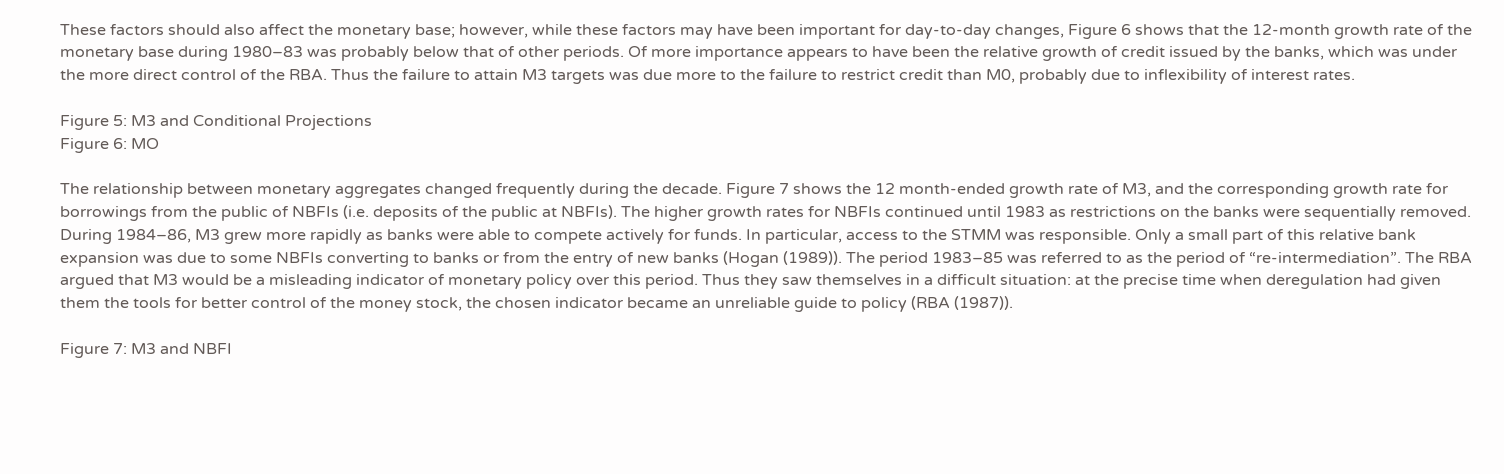These factors should also affect the monetary base; however, while these factors may have been important for day-to-day changes, Figure 6 shows that the 12-month growth rate of the monetary base during 1980–83 was probably below that of other periods. Of more importance appears to have been the relative growth of credit issued by the banks, which was under the more direct control of the RBA. Thus the failure to attain M3 targets was due more to the failure to restrict credit than M0, probably due to inflexibility of interest rates.

Figure 5: M3 and Conditional Projections
Figure 6: MO

The relationship between monetary aggregates changed frequently during the decade. Figure 7 shows the 12 month-ended growth rate of M3, and the corresponding growth rate for borrowings from the public of NBFIs (i.e. deposits of the public at NBFIs). The higher growth rates for NBFIs continued until 1983 as restrictions on the banks were sequentially removed. During 1984–86, M3 grew more rapidly as banks were able to compete actively for funds. In particular, access to the STMM was responsible. Only a small part of this relative bank expansion was due to some NBFIs converting to banks or from the entry of new banks (Hogan (1989)). The period 1983–85 was referred to as the period of “re-intermediation”. The RBA argued that M3 would be a misleading indicator of monetary policy over this period. Thus they saw themselves in a difficult situation: at the precise time when deregulation had given them the tools for better control of the money stock, the chosen indicator became an unreliable guide to policy (RBA (1987)).

Figure 7: M3 and NBFI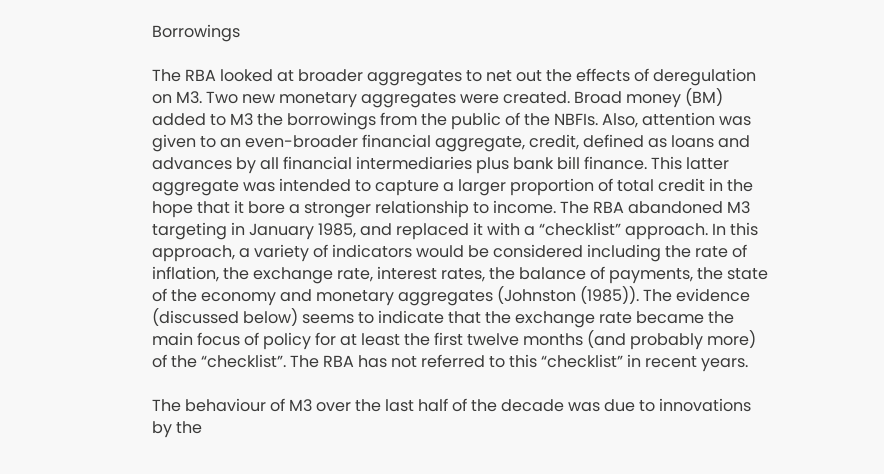Borrowings

The RBA looked at broader aggregates to net out the effects of deregulation on M3. Two new monetary aggregates were created. Broad money (BM) added to M3 the borrowings from the public of the NBFIs. Also, attention was given to an even-broader financial aggregate, credit, defined as loans and advances by all financial intermediaries plus bank bill finance. This latter aggregate was intended to capture a larger proportion of total credit in the hope that it bore a stronger relationship to income. The RBA abandoned M3 targeting in January 1985, and replaced it with a “checklist” approach. In this approach, a variety of indicators would be considered including the rate of inflation, the exchange rate, interest rates, the balance of payments, the state of the economy and monetary aggregates (Johnston (1985)). The evidence (discussed below) seems to indicate that the exchange rate became the main focus of policy for at least the first twelve months (and probably more) of the “checklist”. The RBA has not referred to this “checklist” in recent years.

The behaviour of M3 over the last half of the decade was due to innovations by the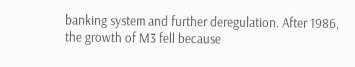banking system and further deregulation. After 1986, the growth of M3 fell because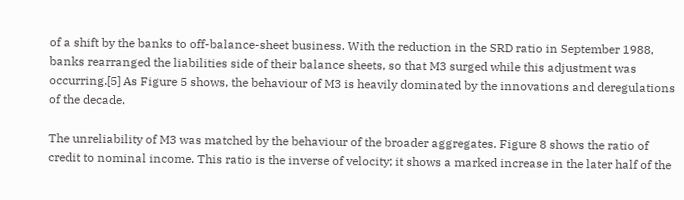of a shift by the banks to off-balance-sheet business. With the reduction in the SRD ratio in September 1988, banks rearranged the liabilities side of their balance sheets, so that M3 surged while this adjustment was occurring.[5] As Figure 5 shows, the behaviour of M3 is heavily dominated by the innovations and deregulations of the decade.

The unreliability of M3 was matched by the behaviour of the broader aggregates. Figure 8 shows the ratio of credit to nominal income. This ratio is the inverse of velocity; it shows a marked increase in the later half of the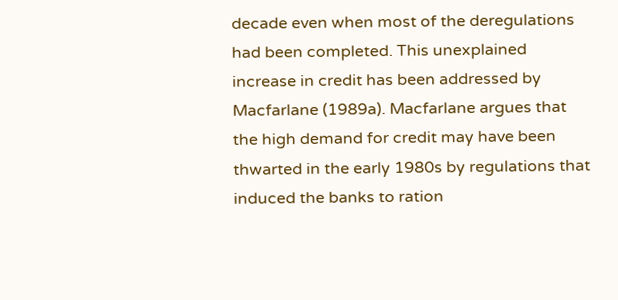decade even when most of the deregulations had been completed. This unexplained increase in credit has been addressed by Macfarlane (1989a). Macfarlane argues that the high demand for credit may have been thwarted in the early 1980s by regulations that induced the banks to ration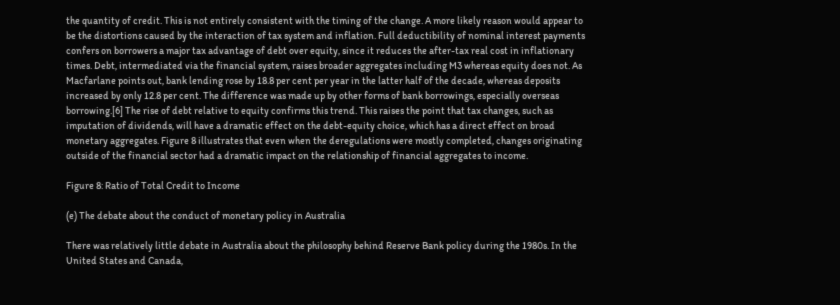the quantity of credit. This is not entirely consistent with the timing of the change. A more likely reason would appear to be the distortions caused by the interaction of tax system and inflation. Full deductibility of nominal interest payments confers on borrowers a major tax advantage of debt over equity, since it reduces the after-tax real cost in inflationary times. Debt, intermediated via the financial system, raises broader aggregates including M3 whereas equity does not. As Macfarlane points out, bank lending rose by 18.8 per cent per year in the latter half of the decade, whereas deposits increased by only 12.8 per cent. The difference was made up by other forms of bank borrowings, especially overseas borrowing.[6] The rise of debt relative to equity confirms this trend. This raises the point that tax changes, such as imputation of dividends, will have a dramatic effect on the debt-equity choice, which has a direct effect on broad monetary aggregates. Figure 8 illustrates that even when the deregulations were mostly completed, changes originating outside of the financial sector had a dramatic impact on the relationship of financial aggregates to income.

Figure 8: Ratio of Total Credit to Income

(e) The debate about the conduct of monetary policy in Australia

There was relatively little debate in Australia about the philosophy behind Reserve Bank policy during the 1980s. In the United States and Canada,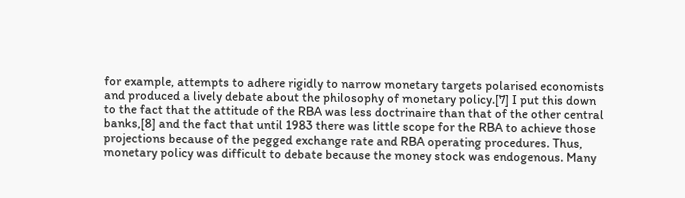for example, attempts to adhere rigidly to narrow monetary targets polarised economists and produced a lively debate about the philosophy of monetary policy.[7] I put this down to the fact that the attitude of the RBA was less doctrinaire than that of the other central banks,[8] and the fact that until 1983 there was little scope for the RBA to achieve those projections because of the pegged exchange rate and RBA operating procedures. Thus, monetary policy was difficult to debate because the money stock was endogenous. Many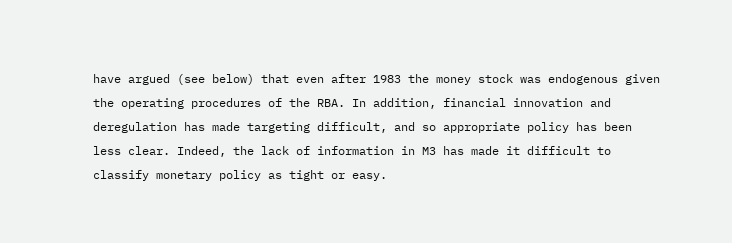have argued (see below) that even after 1983 the money stock was endogenous given the operating procedures of the RBA. In addition, financial innovation and deregulation has made targeting difficult, and so appropriate policy has been less clear. Indeed, the lack of information in M3 has made it difficult to classify monetary policy as tight or easy.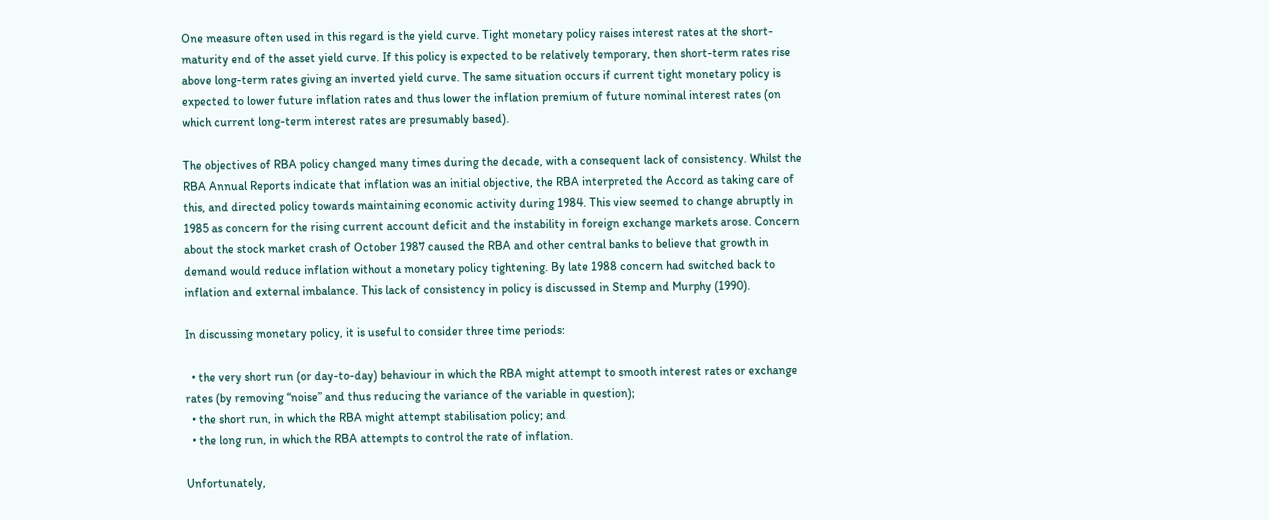One measure often used in this regard is the yield curve. Tight monetary policy raises interest rates at the short-maturity end of the asset yield curve. If this policy is expected to be relatively temporary, then short-term rates rise above long-term rates giving an inverted yield curve. The same situation occurs if current tight monetary policy is expected to lower future inflation rates and thus lower the inflation premium of future nominal interest rates (on which current long-term interest rates are presumably based).

The objectives of RBA policy changed many times during the decade, with a consequent lack of consistency. Whilst the RBA Annual Reports indicate that inflation was an initial objective, the RBA interpreted the Accord as taking care of this, and directed policy towards maintaining economic activity during 1984. This view seemed to change abruptly in 1985 as concern for the rising current account deficit and the instability in foreign exchange markets arose. Concern about the stock market crash of October 1987 caused the RBA and other central banks to believe that growth in demand would reduce inflation without a monetary policy tightening. By late 1988 concern had switched back to inflation and external imbalance. This lack of consistency in policy is discussed in Stemp and Murphy (1990).

In discussing monetary policy, it is useful to consider three time periods:

  • the very short run (or day-to-day) behaviour in which the RBA might attempt to smooth interest rates or exchange rates (by removing “noise” and thus reducing the variance of the variable in question);
  • the short run, in which the RBA might attempt stabilisation policy; and
  • the long run, in which the RBA attempts to control the rate of inflation.

Unfortunately,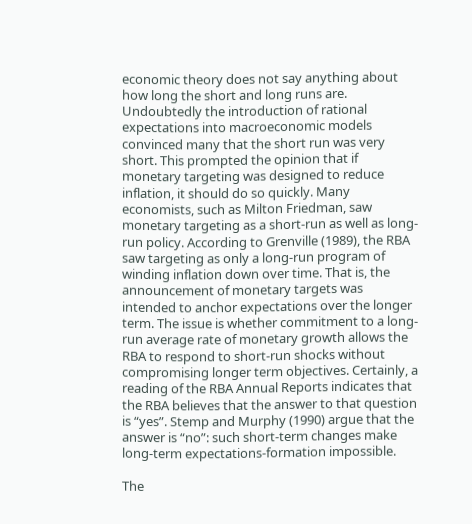economic theory does not say anything about how long the short and long runs are. Undoubtedly the introduction of rational expectations into macroeconomic models convinced many that the short run was very short. This prompted the opinion that if monetary targeting was designed to reduce inflation, it should do so quickly. Many economists, such as Milton Friedman, saw monetary targeting as a short-run as well as long-run policy. According to Grenville (1989), the RBA saw targeting as only a long-run program of winding inflation down over time. That is, the announcement of monetary targets was intended to anchor expectations over the longer term. The issue is whether commitment to a long-run average rate of monetary growth allows the RBA to respond to short-run shocks without compromising longer term objectives. Certainly, a reading of the RBA Annual Reports indicates that the RBA believes that the answer to that question is “yes”. Stemp and Murphy (1990) argue that the answer is “no”: such short-term changes make long-term expectations-formation impossible.

The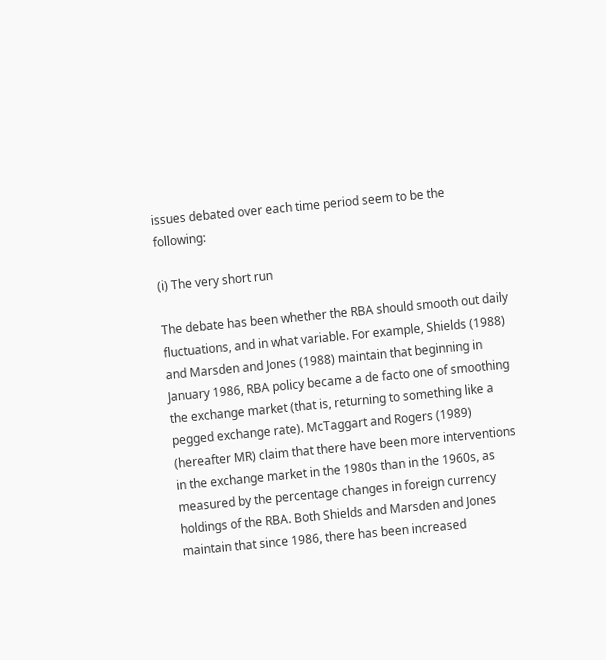issues debated over each time period seem to be the following:

(i) The very short run

The debate has been whether the RBA should smooth out daily fluctuations, and in what variable. For example, Shields (1988) and Marsden and Jones (1988) maintain that beginning in January 1986, RBA policy became a de facto one of smoothing the exchange market (that is, returning to something like a pegged exchange rate). McTaggart and Rogers (1989) (hereafter MR) claim that there have been more interventions in the exchange market in the 1980s than in the 1960s, as measured by the percentage changes in foreign currency holdings of the RBA. Both Shields and Marsden and Jones maintain that since 1986, there has been increased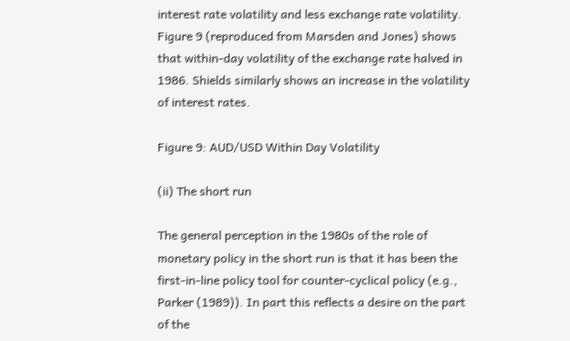interest rate volatility and less exchange rate volatility. Figure 9 (reproduced from Marsden and Jones) shows that within-day volatility of the exchange rate halved in 1986. Shields similarly shows an increase in the volatility of interest rates.

Figure 9: AUD/USD Within Day Volatility

(ii) The short run

The general perception in the 1980s of the role of monetary policy in the short run is that it has been the first-in-line policy tool for counter-cyclical policy (e.g., Parker (1989)). In part this reflects a desire on the part of the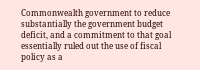Commonwealth government to reduce substantially the government budget deficit, and a commitment to that goal essentially ruled out the use of fiscal policy as a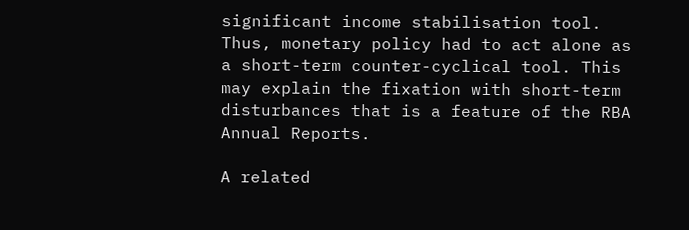significant income stabilisation tool. Thus, monetary policy had to act alone as a short-term counter-cyclical tool. This may explain the fixation with short-term disturbances that is a feature of the RBA Annual Reports.

A related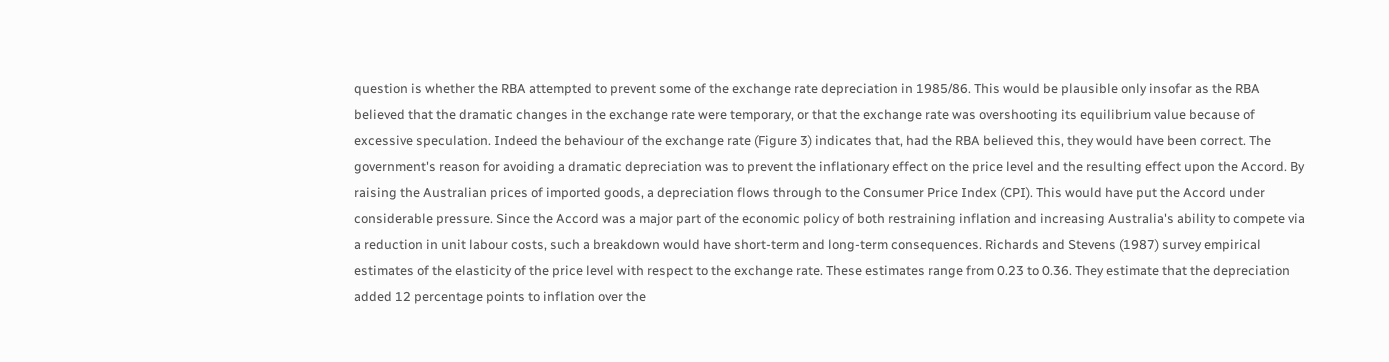question is whether the RBA attempted to prevent some of the exchange rate depreciation in 1985/86. This would be plausible only insofar as the RBA believed that the dramatic changes in the exchange rate were temporary, or that the exchange rate was overshooting its equilibrium value because of excessive speculation. Indeed the behaviour of the exchange rate (Figure 3) indicates that, had the RBA believed this, they would have been correct. The government's reason for avoiding a dramatic depreciation was to prevent the inflationary effect on the price level and the resulting effect upon the Accord. By raising the Australian prices of imported goods, a depreciation flows through to the Consumer Price Index (CPI). This would have put the Accord under considerable pressure. Since the Accord was a major part of the economic policy of both restraining inflation and increasing Australia's ability to compete via a reduction in unit labour costs, such a breakdown would have short-term and long-term consequences. Richards and Stevens (1987) survey empirical estimates of the elasticity of the price level with respect to the exchange rate. These estimates range from 0.23 to 0.36. They estimate that the depreciation added 12 percentage points to inflation over the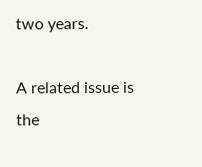two years.

A related issue is the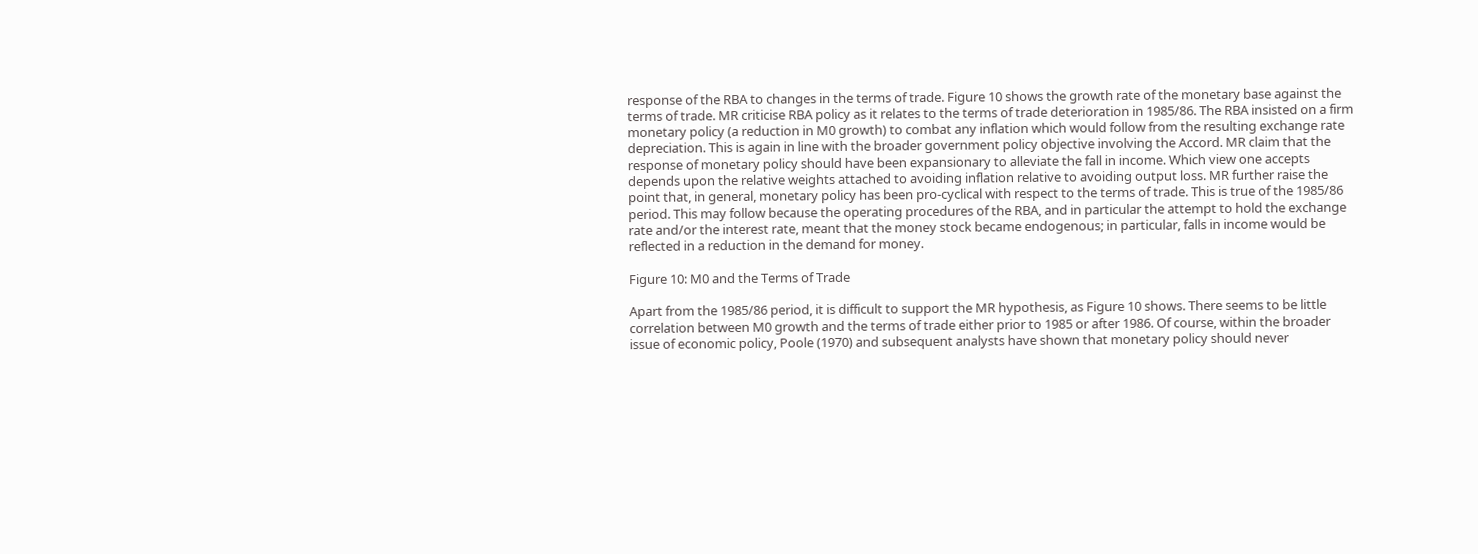response of the RBA to changes in the terms of trade. Figure 10 shows the growth rate of the monetary base against the terms of trade. MR criticise RBA policy as it relates to the terms of trade deterioration in 1985/86. The RBA insisted on a firm monetary policy (a reduction in M0 growth) to combat any inflation which would follow from the resulting exchange rate depreciation. This is again in line with the broader government policy objective involving the Accord. MR claim that the response of monetary policy should have been expansionary to alleviate the fall in income. Which view one accepts depends upon the relative weights attached to avoiding inflation relative to avoiding output loss. MR further raise the point that, in general, monetary policy has been pro-cyclical with respect to the terms of trade. This is true of the 1985/86 period. This may follow because the operating procedures of the RBA, and in particular the attempt to hold the exchange rate and/or the interest rate, meant that the money stock became endogenous; in particular, falls in income would be reflected in a reduction in the demand for money.

Figure 10: M0 and the Terms of Trade

Apart from the 1985/86 period, it is difficult to support the MR hypothesis, as Figure 10 shows. There seems to be little correlation between M0 growth and the terms of trade either prior to 1985 or after 1986. Of course, within the broader issue of economic policy, Poole (1970) and subsequent analysts have shown that monetary policy should never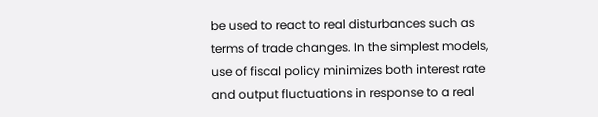be used to react to real disturbances such as terms of trade changes. In the simplest models, use of fiscal policy minimizes both interest rate and output fluctuations in response to a real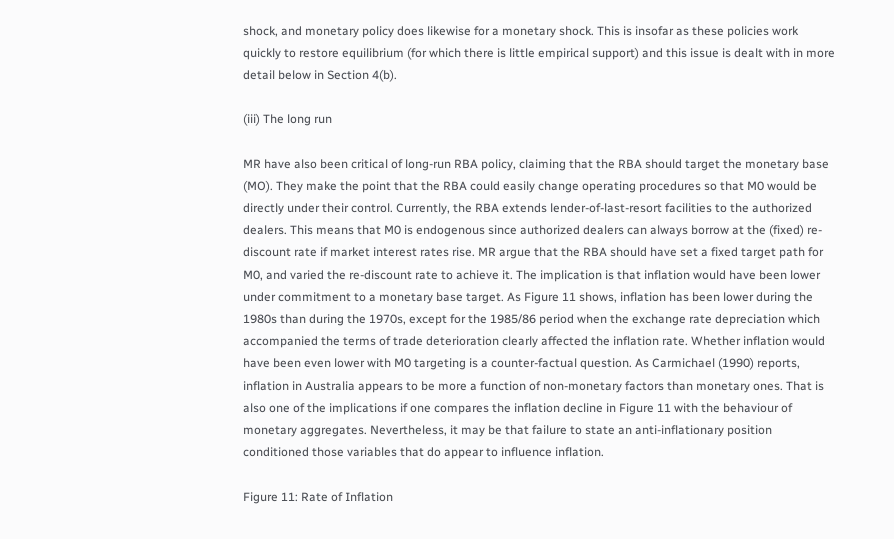shock, and monetary policy does likewise for a monetary shock. This is insofar as these policies work quickly to restore equilibrium (for which there is little empirical support) and this issue is dealt with in more detail below in Section 4(b).

(iii) The long run

MR have also been critical of long-run RBA policy, claiming that the RBA should target the monetary base (MO). They make the point that the RBA could easily change operating procedures so that M0 would be directly under their control. Currently, the RBA extends lender-of-last-resort facilities to the authorized dealers. This means that M0 is endogenous since authorized dealers can always borrow at the (fixed) re-discount rate if market interest rates rise. MR argue that the RBA should have set a fixed target path for M0, and varied the re-discount rate to achieve it. The implication is that inflation would have been lower under commitment to a monetary base target. As Figure 11 shows, inflation has been lower during the 1980s than during the 1970s, except for the 1985/86 period when the exchange rate depreciation which accompanied the terms of trade deterioration clearly affected the inflation rate. Whether inflation would have been even lower with M0 targeting is a counter-factual question. As Carmichael (1990) reports, inflation in Australia appears to be more a function of non-monetary factors than monetary ones. That is also one of the implications if one compares the inflation decline in Figure 11 with the behaviour of monetary aggregates. Nevertheless, it may be that failure to state an anti-inflationary position conditioned those variables that do appear to influence inflation.

Figure 11: Rate of Inflation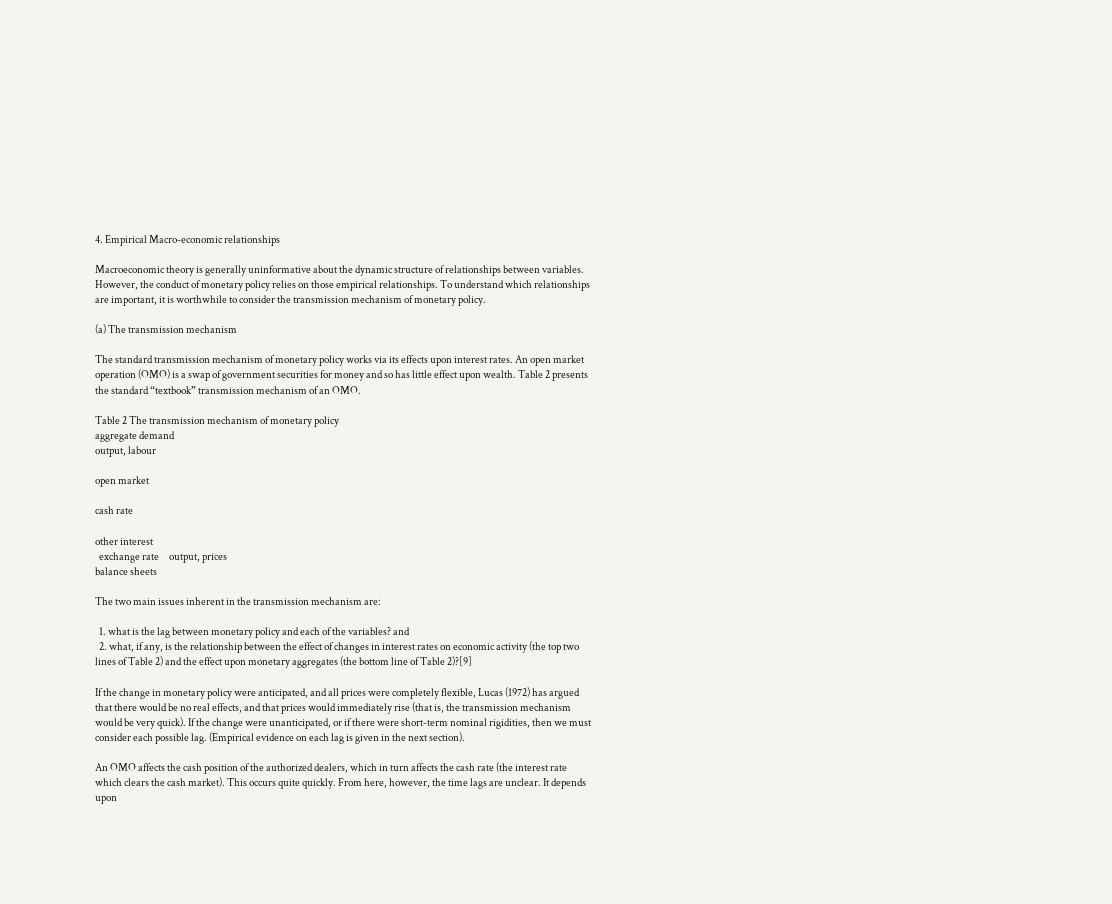4. Empirical Macro-economic relationships

Macroeconomic theory is generally uninformative about the dynamic structure of relationships between variables. However, the conduct of monetary policy relies on those empirical relationships. To understand which relationships are important, it is worthwhile to consider the transmission mechanism of monetary policy.

(a) The transmission mechanism

The standard transmission mechanism of monetary policy works via its effects upon interest rates. An open market operation (OMO) is a swap of government securities for money and so has little effect upon wealth. Table 2 presents the standard “textbook” transmission mechanism of an OMO.

Table 2 The transmission mechanism of monetary policy
aggregate demand
output, labour

open market

cash rate

other interest
  exchange rate     output, prices
balance sheets

The two main issues inherent in the transmission mechanism are:

  1. what is the lag between monetary policy and each of the variables? and
  2. what, if any, is the relationship between the effect of changes in interest rates on economic activity (the top two lines of Table 2) and the effect upon monetary aggregates (the bottom line of Table 2)?[9]

If the change in monetary policy were anticipated, and all prices were completely flexible, Lucas (1972) has argued that there would be no real effects, and that prices would immediately rise (that is, the transmission mechanism would be very quick). If the change were unanticipated, or if there were short-term nominal rigidities, then we must consider each possible lag. (Empirical evidence on each lag is given in the next section).

An OMO affects the cash position of the authorized dealers, which in turn affects the cash rate (the interest rate which clears the cash market). This occurs quite quickly. From here, however, the time lags are unclear. It depends upon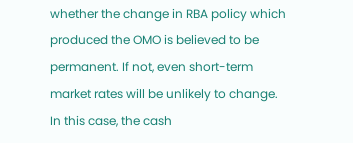whether the change in RBA policy which produced the OMO is believed to be permanent. If not, even short-term market rates will be unlikely to change. In this case, the cash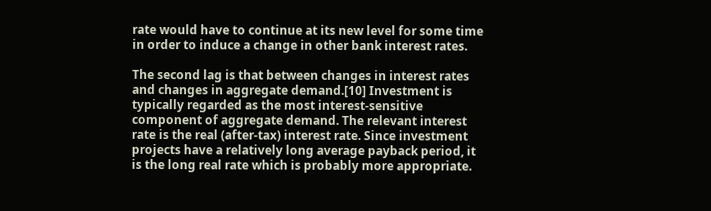rate would have to continue at its new level for some time in order to induce a change in other bank interest rates.

The second lag is that between changes in interest rates and changes in aggregate demand.[10] Investment is typically regarded as the most interest-sensitive component of aggregate demand. The relevant interest rate is the real (after-tax) interest rate. Since investment projects have a relatively long average payback period, it is the long real rate which is probably more appropriate.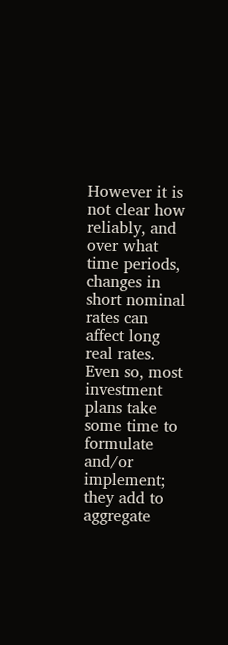However it is not clear how reliably, and over what time periods, changes in short nominal rates can affect long real rates. Even so, most investment plans take some time to formulate and/or implement; they add to aggregate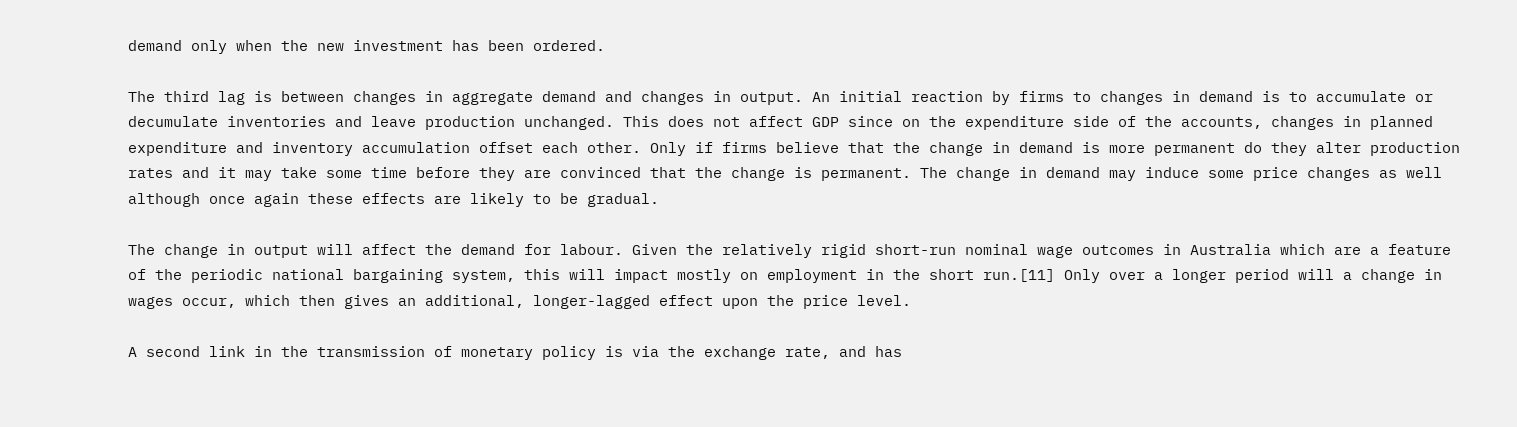demand only when the new investment has been ordered.

The third lag is between changes in aggregate demand and changes in output. An initial reaction by firms to changes in demand is to accumulate or decumulate inventories and leave production unchanged. This does not affect GDP since on the expenditure side of the accounts, changes in planned expenditure and inventory accumulation offset each other. Only if firms believe that the change in demand is more permanent do they alter production rates and it may take some time before they are convinced that the change is permanent. The change in demand may induce some price changes as well although once again these effects are likely to be gradual.

The change in output will affect the demand for labour. Given the relatively rigid short-run nominal wage outcomes in Australia which are a feature of the periodic national bargaining system, this will impact mostly on employment in the short run.[11] Only over a longer period will a change in wages occur, which then gives an additional, longer-lagged effect upon the price level.

A second link in the transmission of monetary policy is via the exchange rate, and has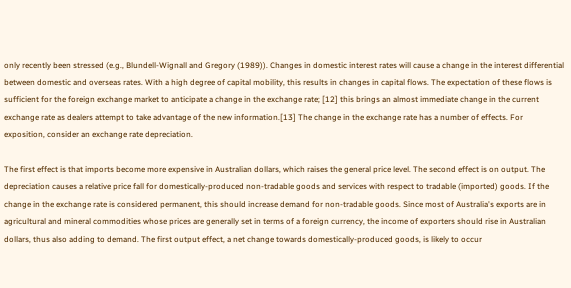only recently been stressed (e.g., Blundell-Wignall and Gregory (1989)). Changes in domestic interest rates will cause a change in the interest differential between domestic and overseas rates. With a high degree of capital mobility, this results in changes in capital flows. The expectation of these flows is sufficient for the foreign exchange market to anticipate a change in the exchange rate; [12] this brings an almost immediate change in the current exchange rate as dealers attempt to take advantage of the new information.[13] The change in the exchange rate has a number of effects. For exposition, consider an exchange rate depreciation.

The first effect is that imports become more expensive in Australian dollars, which raises the general price level. The second effect is on output. The depreciation causes a relative price fall for domestically-produced non-tradable goods and services with respect to tradable (imported) goods. If the change in the exchange rate is considered permanent, this should increase demand for non-tradable goods. Since most of Australia's exports are in agricultural and mineral commodities whose prices are generally set in terms of a foreign currency, the income of exporters should rise in Australian dollars, thus also adding to demand. The first output effect, a net change towards domestically-produced goods, is likely to occur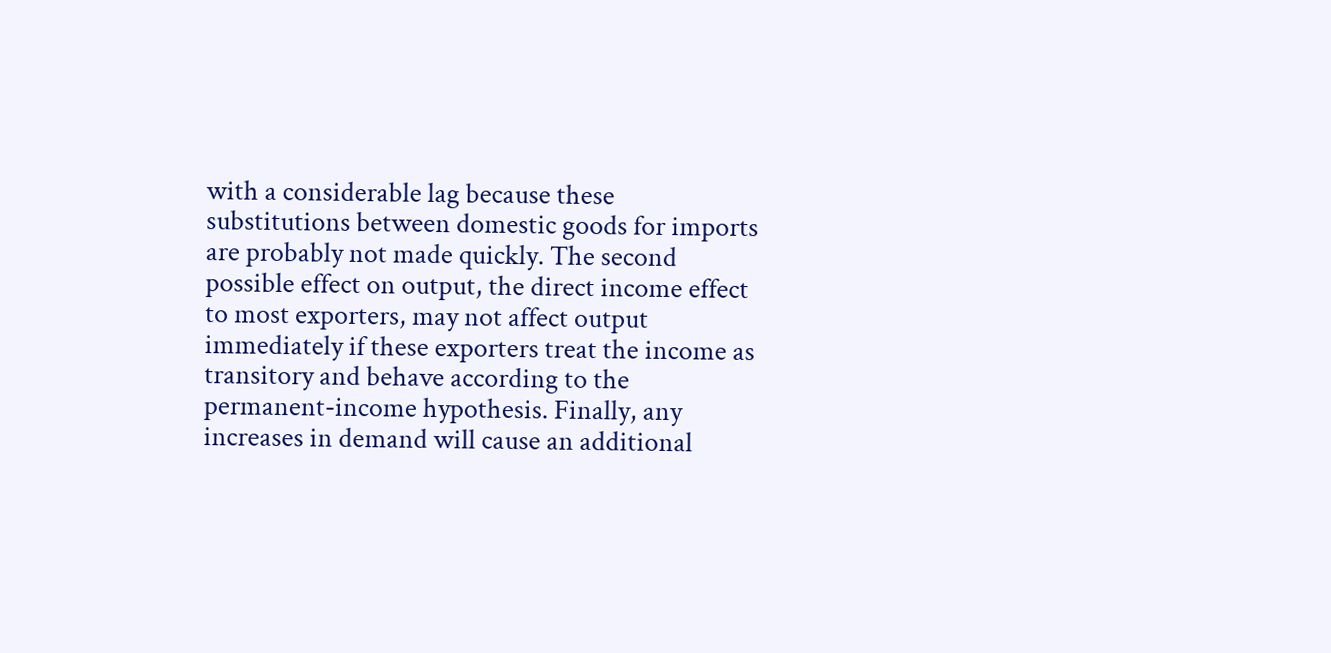with a considerable lag because these substitutions between domestic goods for imports are probably not made quickly. The second possible effect on output, the direct income effect to most exporters, may not affect output immediately if these exporters treat the income as transitory and behave according to the permanent-income hypothesis. Finally, any increases in demand will cause an additional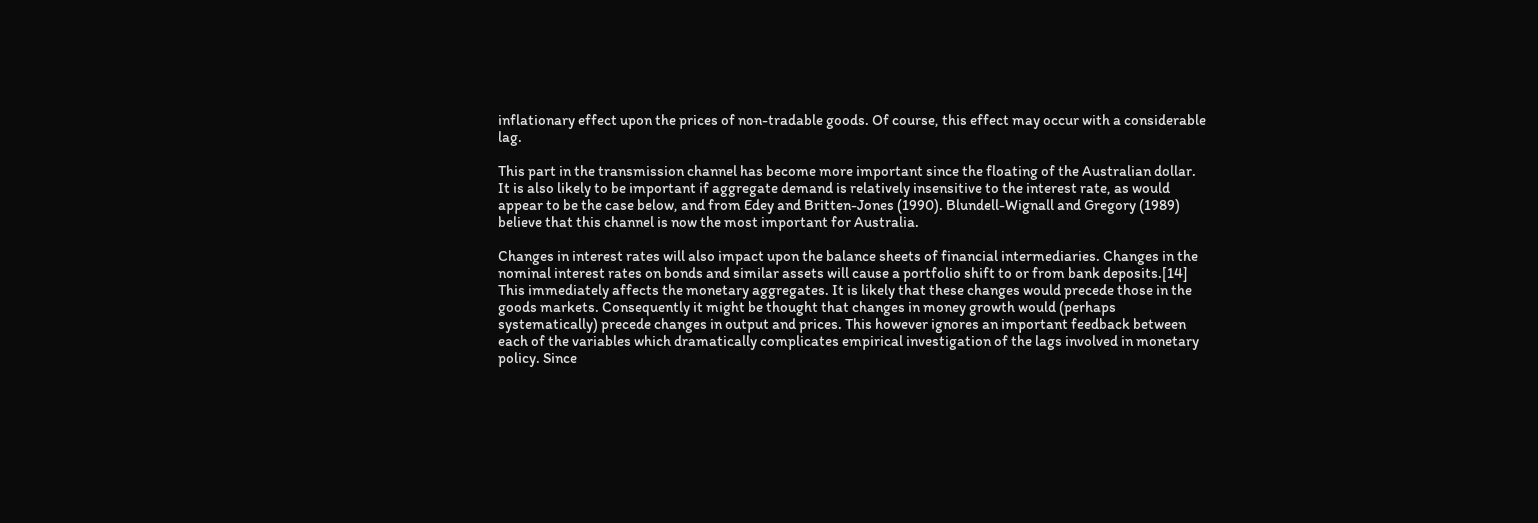inflationary effect upon the prices of non-tradable goods. Of course, this effect may occur with a considerable lag.

This part in the transmission channel has become more important since the floating of the Australian dollar. It is also likely to be important if aggregate demand is relatively insensitive to the interest rate, as would appear to be the case below, and from Edey and Britten-Jones (1990). Blundell-Wignall and Gregory (1989) believe that this channel is now the most important for Australia.

Changes in interest rates will also impact upon the balance sheets of financial intermediaries. Changes in the nominal interest rates on bonds and similar assets will cause a portfolio shift to or from bank deposits.[14] This immediately affects the monetary aggregates. It is likely that these changes would precede those in the goods markets. Consequently it might be thought that changes in money growth would (perhaps systematically) precede changes in output and prices. This however ignores an important feedback between each of the variables which dramatically complicates empirical investigation of the lags involved in monetary policy. Since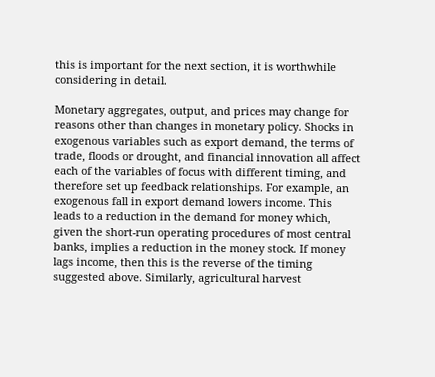this is important for the next section, it is worthwhile considering in detail.

Monetary aggregates, output, and prices may change for reasons other than changes in monetary policy. Shocks in exogenous variables such as export demand, the terms of trade, floods or drought, and financial innovation all affect each of the variables of focus with different timing, and therefore set up feedback relationships. For example, an exogenous fall in export demand lowers income. This leads to a reduction in the demand for money which, given the short-run operating procedures of most central banks, implies a reduction in the money stock. If money lags income, then this is the reverse of the timing suggested above. Similarly, agricultural harvest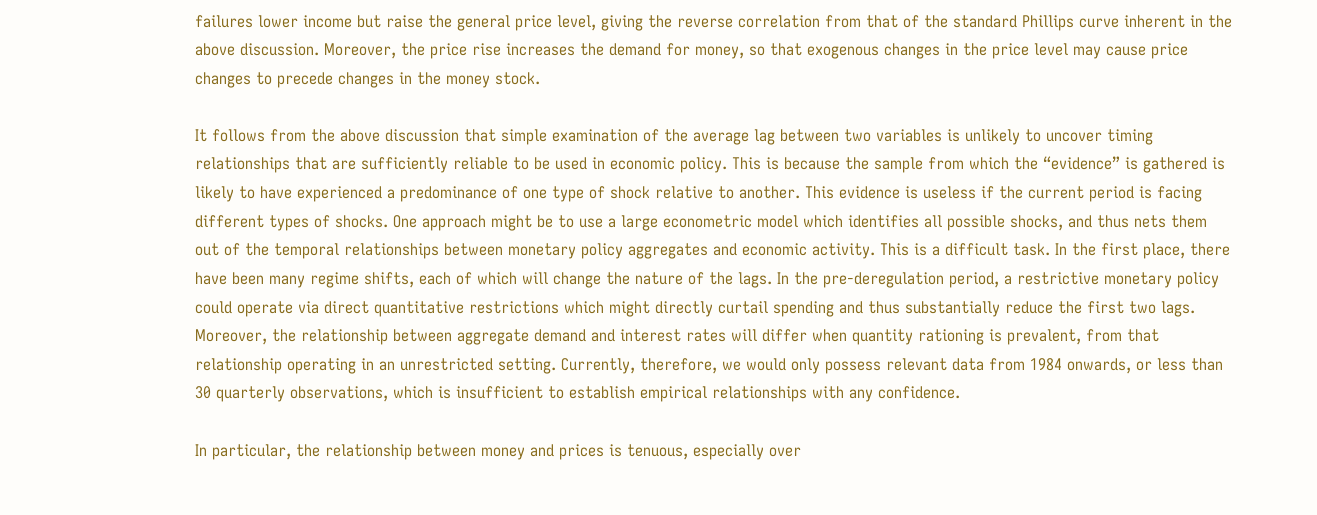failures lower income but raise the general price level, giving the reverse correlation from that of the standard Phillips curve inherent in the above discussion. Moreover, the price rise increases the demand for money, so that exogenous changes in the price level may cause price changes to precede changes in the money stock.

It follows from the above discussion that simple examination of the average lag between two variables is unlikely to uncover timing relationships that are sufficiently reliable to be used in economic policy. This is because the sample from which the “evidence” is gathered is likely to have experienced a predominance of one type of shock relative to another. This evidence is useless if the current period is facing different types of shocks. One approach might be to use a large econometric model which identifies all possible shocks, and thus nets them out of the temporal relationships between monetary policy aggregates and economic activity. This is a difficult task. In the first place, there have been many regime shifts, each of which will change the nature of the lags. In the pre-deregulation period, a restrictive monetary policy could operate via direct quantitative restrictions which might directly curtail spending and thus substantially reduce the first two lags. Moreover, the relationship between aggregate demand and interest rates will differ when quantity rationing is prevalent, from that relationship operating in an unrestricted setting. Currently, therefore, we would only possess relevant data from 1984 onwards, or less than 30 quarterly observations, which is insufficient to establish empirical relationships with any confidence.

In particular, the relationship between money and prices is tenuous, especially over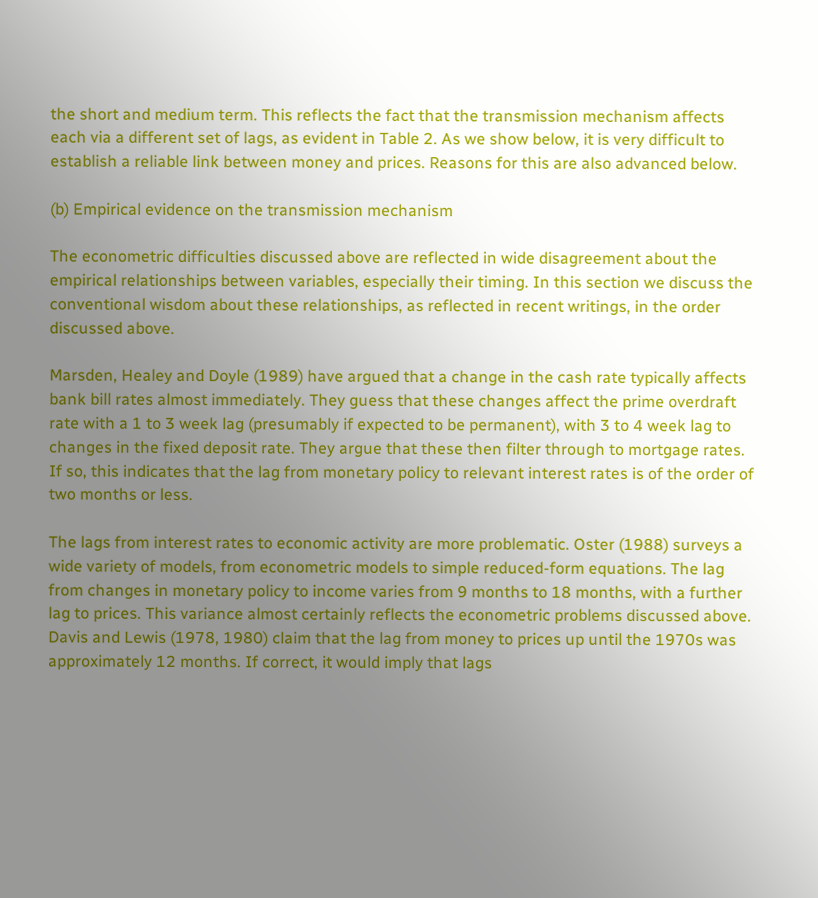the short and medium term. This reflects the fact that the transmission mechanism affects each via a different set of lags, as evident in Table 2. As we show below, it is very difficult to establish a reliable link between money and prices. Reasons for this are also advanced below.

(b) Empirical evidence on the transmission mechanism

The econometric difficulties discussed above are reflected in wide disagreement about the empirical relationships between variables, especially their timing. In this section we discuss the conventional wisdom about these relationships, as reflected in recent writings, in the order discussed above.

Marsden, Healey and Doyle (1989) have argued that a change in the cash rate typically affects bank bill rates almost immediately. They guess that these changes affect the prime overdraft rate with a 1 to 3 week lag (presumably if expected to be permanent), with 3 to 4 week lag to changes in the fixed deposit rate. They argue that these then filter through to mortgage rates. If so, this indicates that the lag from monetary policy to relevant interest rates is of the order of two months or less.

The lags from interest rates to economic activity are more problematic. Oster (1988) surveys a wide variety of models, from econometric models to simple reduced-form equations. The lag from changes in monetary policy to income varies from 9 months to 18 months, with a further lag to prices. This variance almost certainly reflects the econometric problems discussed above. Davis and Lewis (1978, 1980) claim that the lag from money to prices up until the 1970s was approximately 12 months. If correct, it would imply that lags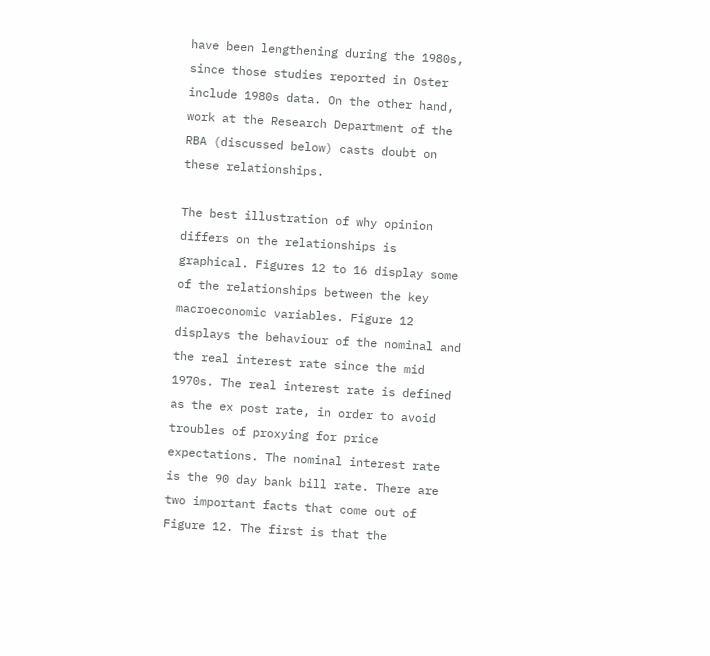have been lengthening during the 1980s, since those studies reported in Oster include 1980s data. On the other hand, work at the Research Department of the RBA (discussed below) casts doubt on these relationships.

The best illustration of why opinion differs on the relationships is graphical. Figures 12 to 16 display some of the relationships between the key macroeconomic variables. Figure 12 displays the behaviour of the nominal and the real interest rate since the mid 1970s. The real interest rate is defined as the ex post rate, in order to avoid troubles of proxying for price expectations. The nominal interest rate is the 90 day bank bill rate. There are two important facts that come out of Figure 12. The first is that the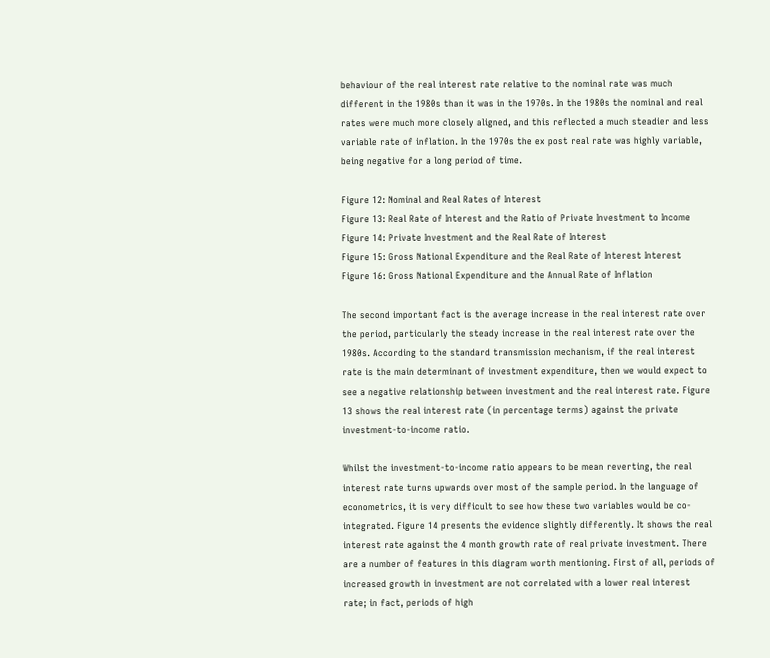behaviour of the real interest rate relative to the nominal rate was much different in the 1980s than it was in the 1970s. In the 1980s the nominal and real rates were much more closely aligned, and this reflected a much steadier and less variable rate of inflation. In the 1970s the ex post real rate was highly variable, being negative for a long period of time.

Figure 12: Nominal and Real Rates of Interest
Figure 13: Real Rate of Interest and the Ratio of Private Investment to Income
Figure 14: Private Investment and the Real Rate of Interest
Figure 15: Gross National Expenditure and the Real Rate of Interest Interest
Figure 16: Gross National Expenditure and the Annual Rate of Inflation

The second important fact is the average increase in the real interest rate over the period, particularly the steady increase in the real interest rate over the 1980s. According to the standard transmission mechanism, if the real interest rate is the main determinant of investment expenditure, then we would expect to see a negative relationship between investment and the real interest rate. Figure 13 shows the real interest rate (in percentage terms) against the private investment-to-income ratio.

Whilst the investment-to-income ratio appears to be mean reverting, the real interest rate turns upwards over most of the sample period. In the language of econometrics, it is very difficult to see how these two variables would be co-integrated. Figure 14 presents the evidence slightly differently. It shows the real interest rate against the 4 month growth rate of real private investment. There are a number of features in this diagram worth mentioning. First of all, periods of increased growth in investment are not correlated with a lower real interest rate; in fact, periods of high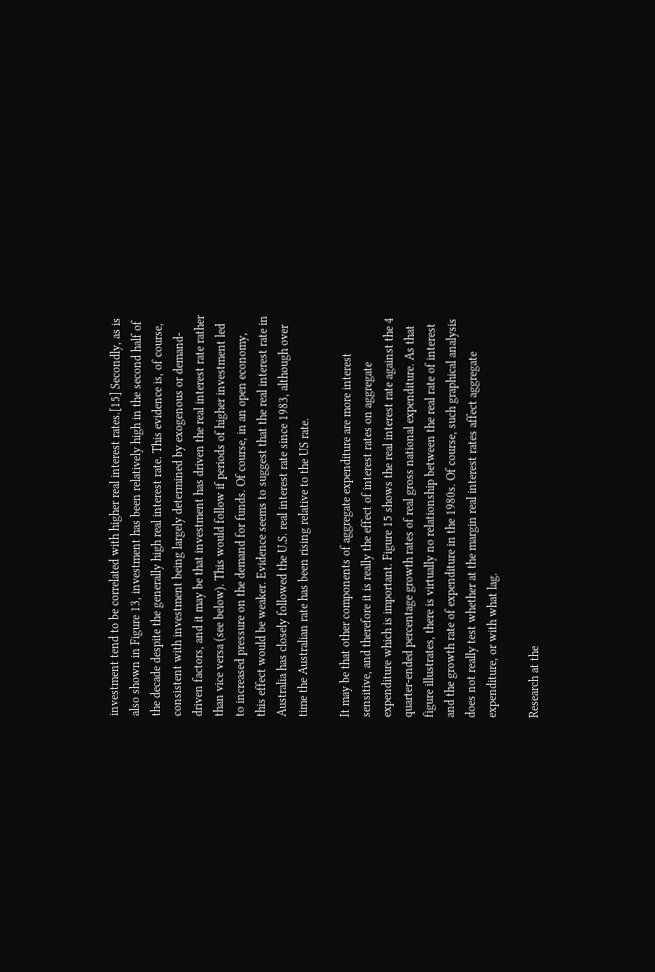investment tend to be correlated with higher real interest rates.[15] Secondly, as is also shown in Figure 13, investment has been relatively high in the second half of the decade despite the generally high real interest rate. This evidence is, of course, consistent with investment being largely determined by exogenous or demand-driven factors, and it may be that investment has driven the real interest rate rather than vice versa (see below). This would follow if periods of higher investment led to increased pressure on the demand for funds. Of course, in an open economy, this effect would be weaker. Evidence seems to suggest that the real interest rate in Australia has closely followed the U.S. real interest rate since 1983, although over time the Australian rate has been rising relative to the US rate.

It may be that other components of aggregate expenditure are more interest sensitive, and therefore it is really the effect of interest rates on aggregate expenditure which is important. Figure 15 shows the real interest rate against the 4 quarter-ended percentage growth rates of real gross national expenditure. As that figure illustrates, there is virtually no relationship between the real rate of interest and the growth rate of expenditure in the 1980s. Of course, such graphical analysis does not really test whether at the margin real interest rates affect aggregate expenditure, or with what lag.

Research at the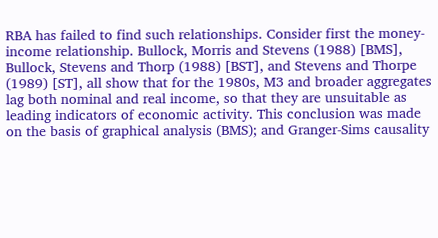RBA has failed to find such relationships. Consider first the money-income relationship. Bullock, Morris and Stevens (1988) [BMS], Bullock, Stevens and Thorp (1988) [BST], and Stevens and Thorpe (1989) [ST], all show that for the 1980s, M3 and broader aggregates lag both nominal and real income, so that they are unsuitable as leading indicators of economic activity. This conclusion was made on the basis of graphical analysis (BMS); and Granger-Sims causality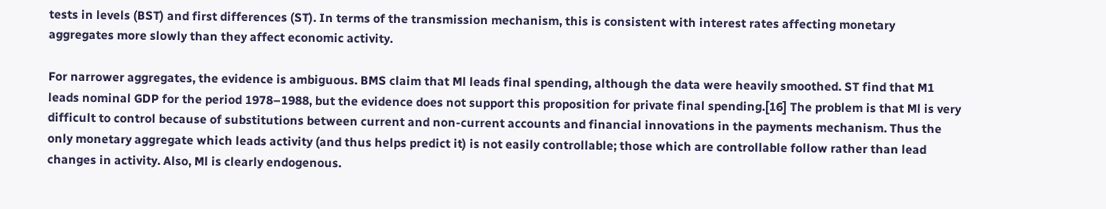tests in levels (BST) and first differences (ST). In terms of the transmission mechanism, this is consistent with interest rates affecting monetary aggregates more slowly than they affect economic activity.

For narrower aggregates, the evidence is ambiguous. BMS claim that Ml leads final spending, although the data were heavily smoothed. ST find that M1 leads nominal GDP for the period 1978–1988, but the evidence does not support this proposition for private final spending.[16] The problem is that Ml is very difficult to control because of substitutions between current and non-current accounts and financial innovations in the payments mechanism. Thus the only monetary aggregate which leads activity (and thus helps predict it) is not easily controllable; those which are controllable follow rather than lead changes in activity. Also, Ml is clearly endogenous.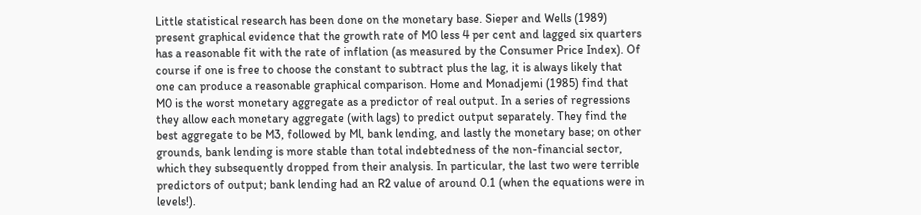Little statistical research has been done on the monetary base. Sieper and Wells (1989) present graphical evidence that the growth rate of M0 less 4 per cent and lagged six quarters has a reasonable fit with the rate of inflation (as measured by the Consumer Price Index). Of course if one is free to choose the constant to subtract plus the lag, it is always likely that one can produce a reasonable graphical comparison. Home and Monadjemi (1985) find that M0 is the worst monetary aggregate as a predictor of real output. In a series of regressions they allow each monetary aggregate (with lags) to predict output separately. They find the best aggregate to be M3, followed by Ml, bank lending, and lastly the monetary base; on other grounds, bank lending is more stable than total indebtedness of the non-financial sector, which they subsequently dropped from their analysis. In particular, the last two were terrible predictors of output; bank lending had an R2 value of around 0.1 (when the equations were in levels!).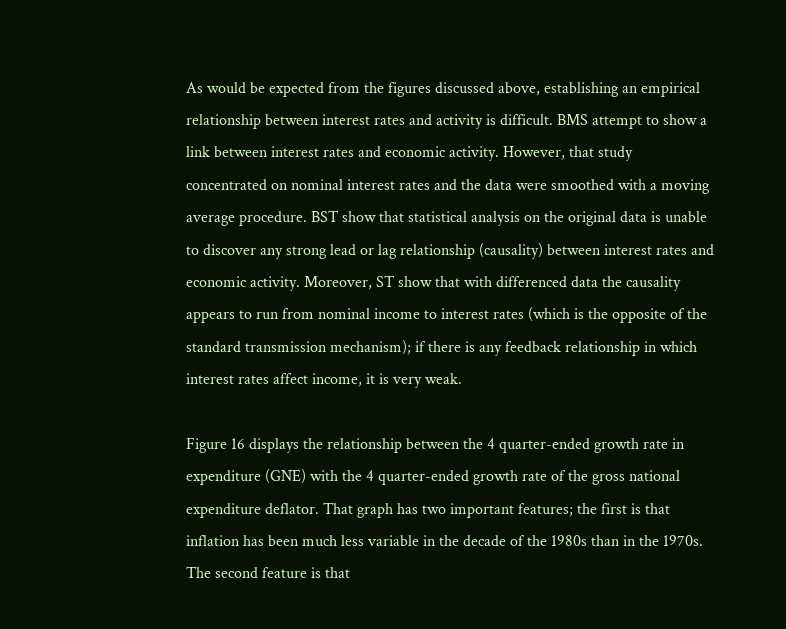As would be expected from the figures discussed above, establishing an empirical relationship between interest rates and activity is difficult. BMS attempt to show a link between interest rates and economic activity. However, that study concentrated on nominal interest rates and the data were smoothed with a moving average procedure. BST show that statistical analysis on the original data is unable to discover any strong lead or lag relationship (causality) between interest rates and economic activity. Moreover, ST show that with differenced data the causality appears to run from nominal income to interest rates (which is the opposite of the standard transmission mechanism); if there is any feedback relationship in which interest rates affect income, it is very weak.

Figure 16 displays the relationship between the 4 quarter-ended growth rate in expenditure (GNE) with the 4 quarter-ended growth rate of the gross national expenditure deflator. That graph has two important features; the first is that inflation has been much less variable in the decade of the 1980s than in the 1970s. The second feature is that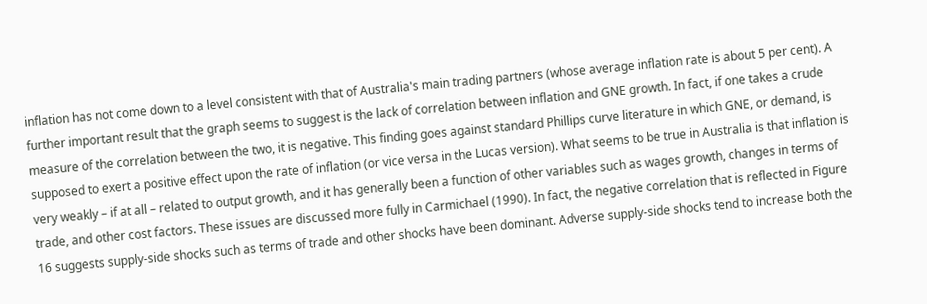inflation has not come down to a level consistent with that of Australia's main trading partners (whose average inflation rate is about 5 per cent). A further important result that the graph seems to suggest is the lack of correlation between inflation and GNE growth. In fact, if one takes a crude measure of the correlation between the two, it is negative. This finding goes against standard Phillips curve literature in which GNE, or demand, is supposed to exert a positive effect upon the rate of inflation (or vice versa in the Lucas version). What seems to be true in Australia is that inflation is very weakly – if at all – related to output growth, and it has generally been a function of other variables such as wages growth, changes in terms of trade, and other cost factors. These issues are discussed more fully in Carmichael (1990). In fact, the negative correlation that is reflected in Figure 16 suggests supply-side shocks such as terms of trade and other shocks have been dominant. Adverse supply-side shocks tend to increase both the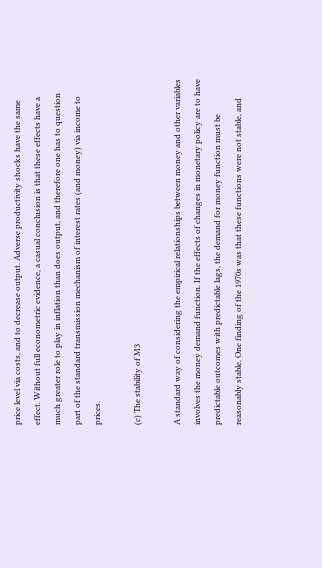price level via costs, and to decrease output. Adverse productivity shocks have the same effect. Without full econometric evidence, a casual conclusion is that these effects have a much greater role to play in inflation than does output, and therefore one has to question part of the standard transmission mechanism of interest rates (and money) via income to prices.

(c) The stability of M3

A standard way of considering the empirical relationships between money and other variables involves the money demand function. If the effects of changes in monetary policy are to have predictable outcomes with predictable lags, the demand for money function must be reasonably stable. One finding of the 1970s was that these functions were not stable, and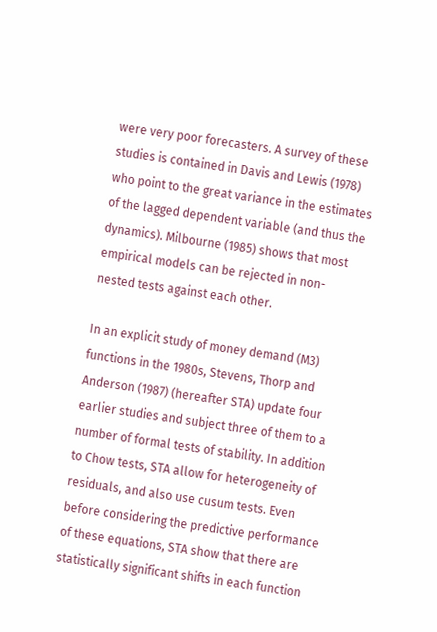were very poor forecasters. A survey of these studies is contained in Davis and Lewis (1978) who point to the great variance in the estimates of the lagged dependent variable (and thus the dynamics). Milbourne (1985) shows that most empirical models can be rejected in non-nested tests against each other.

In an explicit study of money demand (M3) functions in the 1980s, Stevens, Thorp and Anderson (1987) (hereafter STA) update four earlier studies and subject three of them to a number of formal tests of stability. In addition to Chow tests, STA allow for heterogeneity of residuals, and also use cusum tests. Even before considering the predictive performance of these equations, STA show that there are statistically significant shifts in each function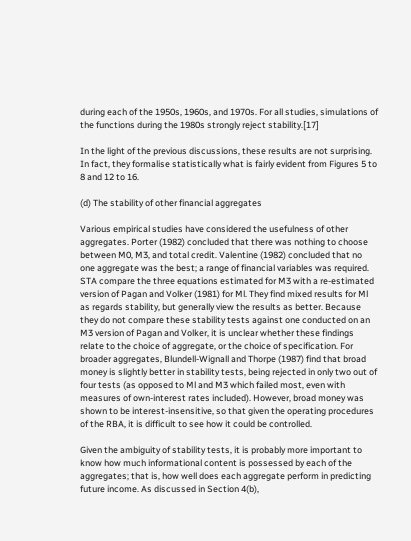during each of the 1950s, 1960s, and 1970s. For all studies, simulations of the functions during the 1980s strongly reject stability.[17]

In the light of the previous discussions, these results are not surprising. In fact, they formalise statistically what is fairly evident from Figures 5 to 8 and 12 to 16.

(d) The stability of other financial aggregates

Various empirical studies have considered the usefulness of other aggregates. Porter (1982) concluded that there was nothing to choose between M0, M3, and total credit. Valentine (1982) concluded that no one aggregate was the best; a range of financial variables was required. STA compare the three equations estimated for M3 with a re-estimated version of Pagan and Volker (1981) for Ml. They find mixed results for Ml as regards stability, but generally view the results as better. Because they do not compare these stability tests against one conducted on an M3 version of Pagan and Volker, it is unclear whether these findings relate to the choice of aggregate, or the choice of specification. For broader aggregates, Blundell-Wignall and Thorpe (1987) find that broad money is slightly better in stability tests, being rejected in only two out of four tests (as opposed to Ml and M3 which failed most, even with measures of own-interest rates included). However, broad money was shown to be interest-insensitive, so that given the operating procedures of the RBA, it is difficult to see how it could be controlled.

Given the ambiguity of stability tests, it is probably more important to know how much informational content is possessed by each of the aggregates; that is, how well does each aggregate perform in predicting future income. As discussed in Section 4(b),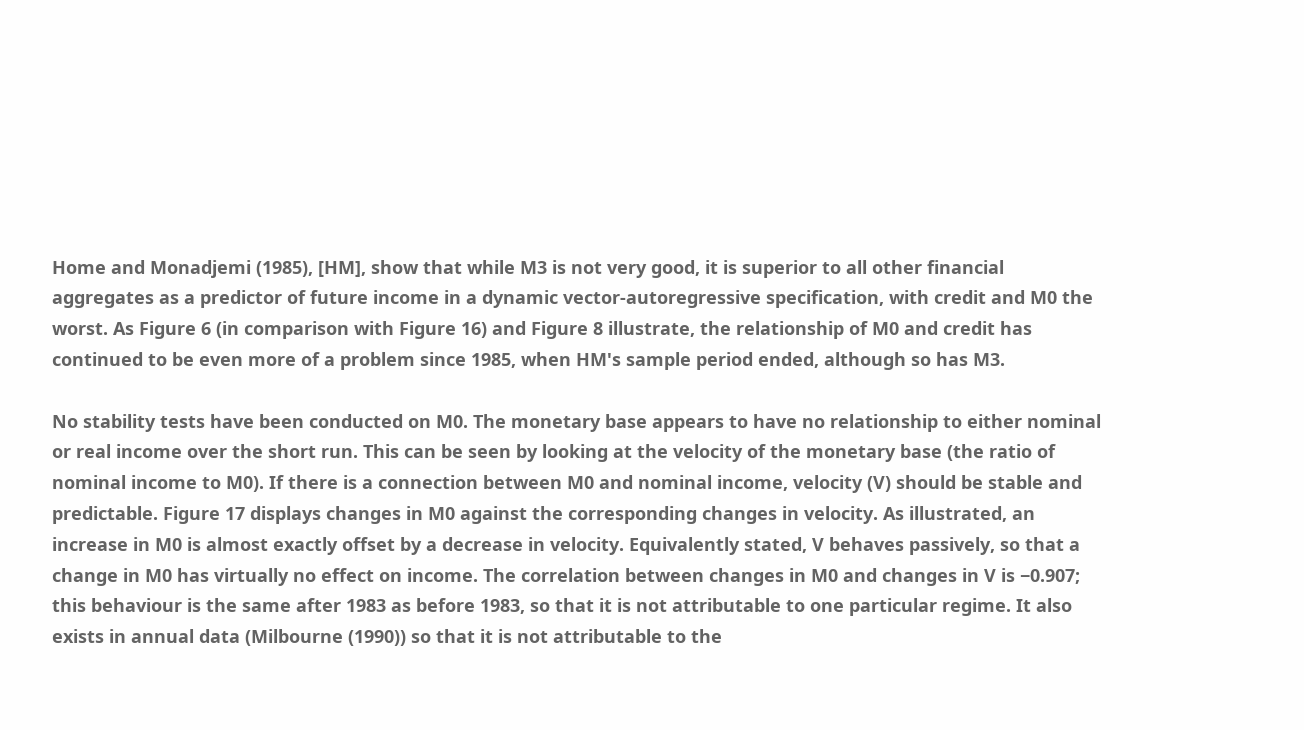Home and Monadjemi (1985), [HM], show that while M3 is not very good, it is superior to all other financial aggregates as a predictor of future income in a dynamic vector-autoregressive specification, with credit and M0 the worst. As Figure 6 (in comparison with Figure 16) and Figure 8 illustrate, the relationship of M0 and credit has continued to be even more of a problem since 1985, when HM's sample period ended, although so has M3.

No stability tests have been conducted on M0. The monetary base appears to have no relationship to either nominal or real income over the short run. This can be seen by looking at the velocity of the monetary base (the ratio of nominal income to M0). If there is a connection between M0 and nominal income, velocity (V) should be stable and predictable. Figure 17 displays changes in M0 against the corresponding changes in velocity. As illustrated, an increase in M0 is almost exactly offset by a decrease in velocity. Equivalently stated, V behaves passively, so that a change in M0 has virtually no effect on income. The correlation between changes in M0 and changes in V is −0.907; this behaviour is the same after 1983 as before 1983, so that it is not attributable to one particular regime. It also exists in annual data (Milbourne (1990)) so that it is not attributable to the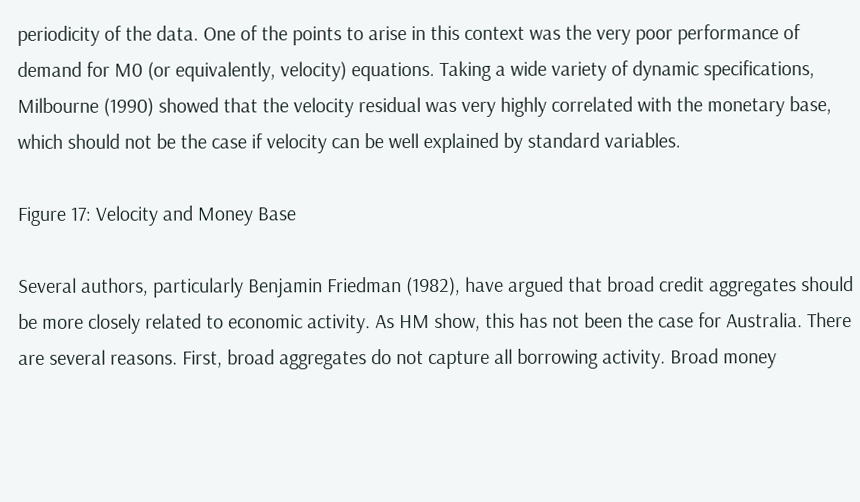periodicity of the data. One of the points to arise in this context was the very poor performance of demand for M0 (or equivalently, velocity) equations. Taking a wide variety of dynamic specifications, Milbourne (1990) showed that the velocity residual was very highly correlated with the monetary base, which should not be the case if velocity can be well explained by standard variables.

Figure 17: Velocity and Money Base

Several authors, particularly Benjamin Friedman (1982), have argued that broad credit aggregates should be more closely related to economic activity. As HM show, this has not been the case for Australia. There are several reasons. First, broad aggregates do not capture all borrowing activity. Broad money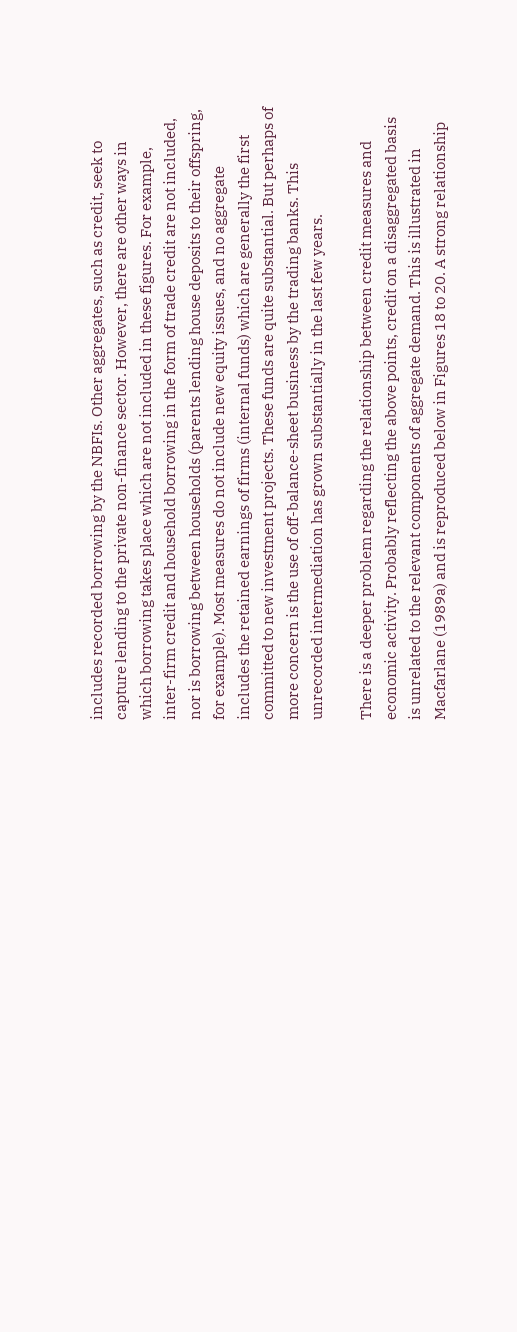includes recorded borrowing by the NBFIs. Other aggregates, such as credit, seek to capture lending to the private non-finance sector. However, there are other ways in which borrowing takes place which are not included in these figures. For example, inter-firm credit and household borrowing in the form of trade credit are not included, nor is borrowing between households (parents lending house deposits to their offspring, for example). Most measures do not include new equity issues, and no aggregate includes the retained earnings of firms (internal funds) which are generally the first committed to new investment projects. These funds are quite substantial. But perhaps of more concern is the use of off-balance-sheet business by the trading banks. This unrecorded intermediation has grown substantially in the last few years.

There is a deeper problem regarding the relationship between credit measures and economic activity. Probably reflecting the above points, credit on a disaggregated basis is unrelated to the relevant components of aggregate demand. This is illustrated in Macfarlane (1989a) and is reproduced below in Figures 18 to 20. A strong relationship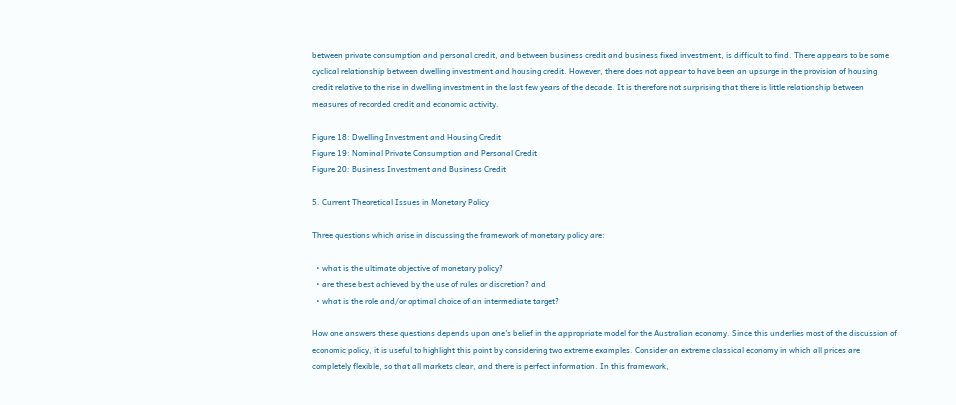between private consumption and personal credit, and between business credit and business fixed investment, is difficult to find. There appears to be some cyclical relationship between dwelling investment and housing credit. However, there does not appear to have been an upsurge in the provision of housing credit relative to the rise in dwelling investment in the last few years of the decade. It is therefore not surprising that there is little relationship between measures of recorded credit and economic activity.

Figure 18: Dwelling Investment and Housing Credit
Figure 19: Nominal Private Consumption and Personal Credit
Figure 20: Business Investment and Business Credit

5. Current Theoretical Issues in Monetary Policy

Three questions which arise in discussing the framework of monetary policy are:

  • what is the ultimate objective of monetary policy?
  • are these best achieved by the use of rules or discretion? and
  • what is the role and/or optimal choice of an intermediate target?

How one answers these questions depends upon one's belief in the appropriate model for the Australian economy. Since this underlies most of the discussion of economic policy, it is useful to highlight this point by considering two extreme examples. Consider an extreme classical economy in which all prices are completely flexible, so that all markets clear, and there is perfect information. In this framework,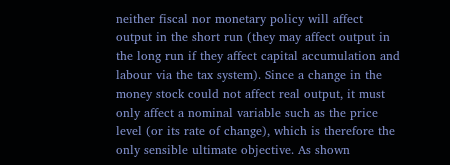neither fiscal nor monetary policy will affect output in the short run (they may affect output in the long run if they affect capital accumulation and labour via the tax system). Since a change in the money stock could not affect real output, it must only affect a nominal variable such as the price level (or its rate of change), which is therefore the only sensible ultimate objective. As shown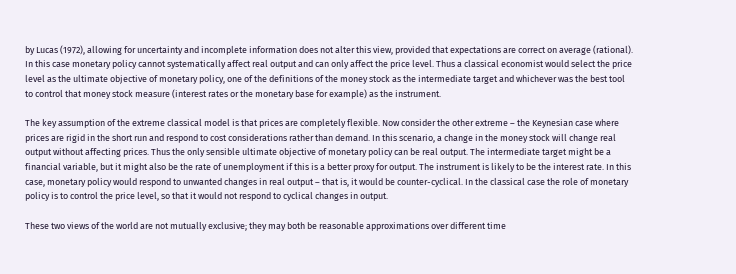by Lucas (1972), allowing for uncertainty and incomplete information does not alter this view, provided that expectations are correct on average (rational). In this case monetary policy cannot systematically affect real output and can only affect the price level. Thus a classical economist would select the price level as the ultimate objective of monetary policy, one of the definitions of the money stock as the intermediate target and whichever was the best tool to control that money stock measure (interest rates or the monetary base for example) as the instrument.

The key assumption of the extreme classical model is that prices are completely flexible. Now consider the other extreme – the Keynesian case where prices are rigid in the short run and respond to cost considerations rather than demand. In this scenario, a change in the money stock will change real output without affecting prices. Thus the only sensible ultimate objective of monetary policy can be real output. The intermediate target might be a financial variable, but it might also be the rate of unemployment if this is a better proxy for output. The instrument is likely to be the interest rate. In this case, monetary policy would respond to unwanted changes in real output – that is, it would be counter-cyclical. In the classical case the role of monetary policy is to control the price level, so that it would not respond to cyclical changes in output.

These two views of the world are not mutually exclusive; they may both be reasonable approximations over different time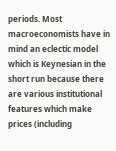periods. Most macroeconomists have in mind an eclectic model which is Keynesian in the short run because there are various institutional features which make prices (including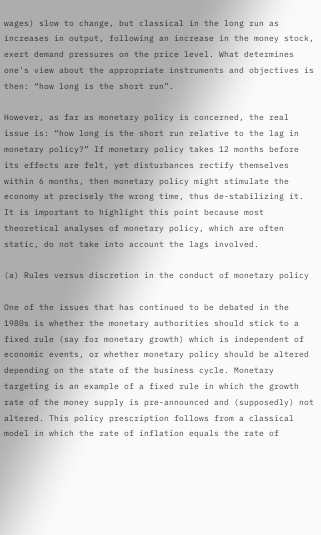wages) slow to change, but classical in the long run as increases in output, following an increase in the money stock, exert demand pressures on the price level. What determines one's view about the appropriate instruments and objectives is then: “how long is the short run”.

However, as far as monetary policy is concerned, the real issue is: “how long is the short run relative to the lag in monetary policy?” If monetary policy takes 12 months before its effects are felt, yet disturbances rectify themselves within 6 months, then monetary policy might stimulate the economy at precisely the wrong time, thus de-stabilizing it. It is important to highlight this point because most theoretical analyses of monetary policy, which are often static, do not take into account the lags involved.

(a) Rules versus discretion in the conduct of monetary policy

One of the issues that has continued to be debated in the 1980s is whether the monetary authorities should stick to a fixed rule (say for monetary growth) which is independent of economic events, or whether monetary policy should be altered depending on the state of the business cycle. Monetary targeting is an example of a fixed rule in which the growth rate of the money supply is pre-announced and (supposedly) not altered. This policy prescription follows from a classical model in which the rate of inflation equals the rate of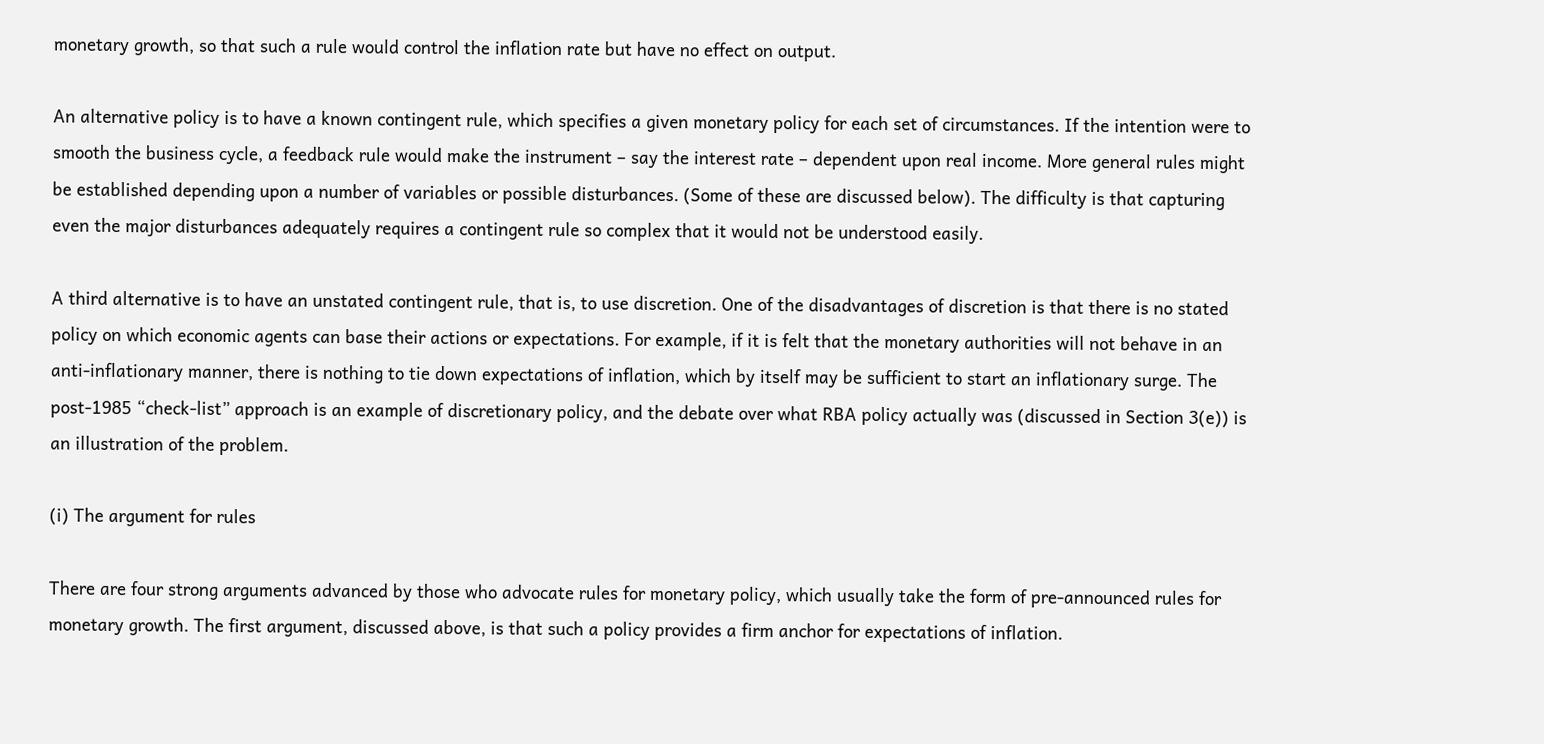monetary growth, so that such a rule would control the inflation rate but have no effect on output.

An alternative policy is to have a known contingent rule, which specifies a given monetary policy for each set of circumstances. If the intention were to smooth the business cycle, a feedback rule would make the instrument – say the interest rate – dependent upon real income. More general rules might be established depending upon a number of variables or possible disturbances. (Some of these are discussed below). The difficulty is that capturing even the major disturbances adequately requires a contingent rule so complex that it would not be understood easily.

A third alternative is to have an unstated contingent rule, that is, to use discretion. One of the disadvantages of discretion is that there is no stated policy on which economic agents can base their actions or expectations. For example, if it is felt that the monetary authorities will not behave in an anti-inflationary manner, there is nothing to tie down expectations of inflation, which by itself may be sufficient to start an inflationary surge. The post-1985 “check-list” approach is an example of discretionary policy, and the debate over what RBA policy actually was (discussed in Section 3(e)) is an illustration of the problem.

(i) The argument for rules

There are four strong arguments advanced by those who advocate rules for monetary policy, which usually take the form of pre-announced rules for monetary growth. The first argument, discussed above, is that such a policy provides a firm anchor for expectations of inflation.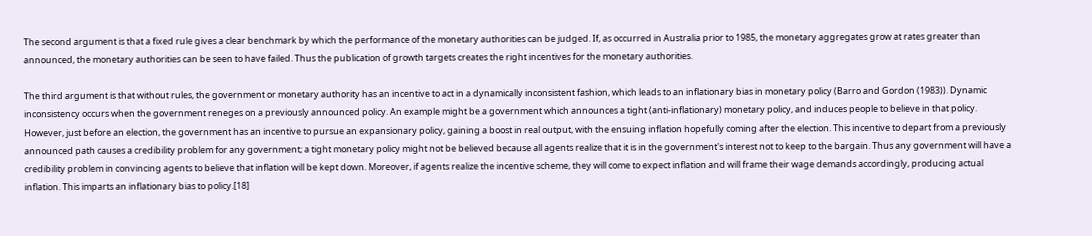The second argument is that a fixed rule gives a clear benchmark by which the performance of the monetary authorities can be judged. If, as occurred in Australia prior to 1985, the monetary aggregates grow at rates greater than announced, the monetary authorities can be seen to have failed. Thus the publication of growth targets creates the right incentives for the monetary authorities.

The third argument is that without rules, the government or monetary authority has an incentive to act in a dynamically inconsistent fashion, which leads to an inflationary bias in monetary policy (Barro and Gordon (1983)). Dynamic inconsistency occurs when the government reneges on a previously announced policy. An example might be a government which announces a tight (anti-inflationary) monetary policy, and induces people to believe in that policy. However, just before an election, the government has an incentive to pursue an expansionary policy, gaining a boost in real output, with the ensuing inflation hopefully coming after the election. This incentive to depart from a previously announced path causes a credibility problem for any government; a tight monetary policy might not be believed because all agents realize that it is in the government's interest not to keep to the bargain. Thus any government will have a credibility problem in convincing agents to believe that inflation will be kept down. Moreover, if agents realize the incentive scheme, they will come to expect inflation and will frame their wage demands accordingly, producing actual inflation. This imparts an inflationary bias to policy.[18]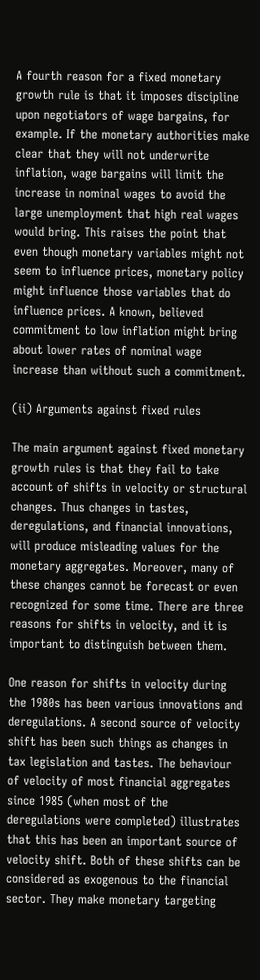A fourth reason for a fixed monetary growth rule is that it imposes discipline upon negotiators of wage bargains, for example. If the monetary authorities make clear that they will not underwrite inflation, wage bargains will limit the increase in nominal wages to avoid the large unemployment that high real wages would bring. This raises the point that even though monetary variables might not seem to influence prices, monetary policy might influence those variables that do influence prices. A known, believed commitment to low inflation might bring about lower rates of nominal wage increase than without such a commitment.

(ii) Arguments against fixed rules

The main argument against fixed monetary growth rules is that they fail to take account of shifts in velocity or structural changes. Thus changes in tastes, deregulations, and financial innovations, will produce misleading values for the monetary aggregates. Moreover, many of these changes cannot be forecast or even recognized for some time. There are three reasons for shifts in velocity, and it is important to distinguish between them.

One reason for shifts in velocity during the 1980s has been various innovations and deregulations. A second source of velocity shift has been such things as changes in tax legislation and tastes. The behaviour of velocity of most financial aggregates since 1985 (when most of the deregulations were completed) illustrates that this has been an important source of velocity shift. Both of these shifts can be considered as exogenous to the financial sector. They make monetary targeting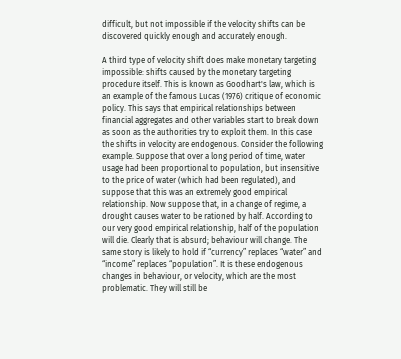difficult, but not impossible if the velocity shifts can be discovered quickly enough and accurately enough.

A third type of velocity shift does make monetary targeting impossible: shifts caused by the monetary targeting procedure itself. This is known as Goodhart's law, which is an example of the famous Lucas (1976) critique of economic policy. This says that empirical relationships between financial aggregates and other variables start to break down as soon as the authorities try to exploit them. In this case the shifts in velocity are endogenous. Consider the following example. Suppose that over a long period of time, water usage had been proportional to population, but insensitive to the price of water (which had been regulated), and suppose that this was an extremely good empirical relationship. Now suppose that, in a change of regime, a drought causes water to be rationed by half. According to our very good empirical relationship, half of the population will die. Clearly that is absurd; behaviour will change. The same story is likely to hold if “currency” replaces “water” and “income” replaces “population”. It is these endogenous changes in behaviour, or velocity, which are the most problematic. They will still be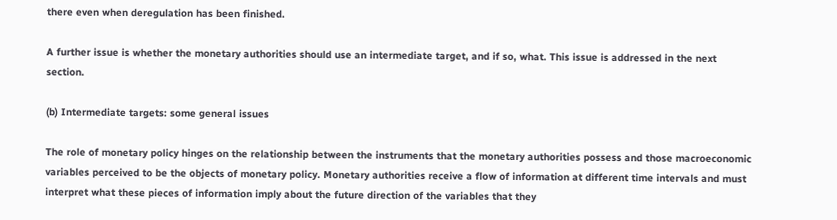there even when deregulation has been finished.

A further issue is whether the monetary authorities should use an intermediate target, and if so, what. This issue is addressed in the next section.

(b) Intermediate targets: some general issues

The role of monetary policy hinges on the relationship between the instruments that the monetary authorities possess and those macroeconomic variables perceived to be the objects of monetary policy. Monetary authorities receive a flow of information at different time intervals and must interpret what these pieces of information imply about the future direction of the variables that they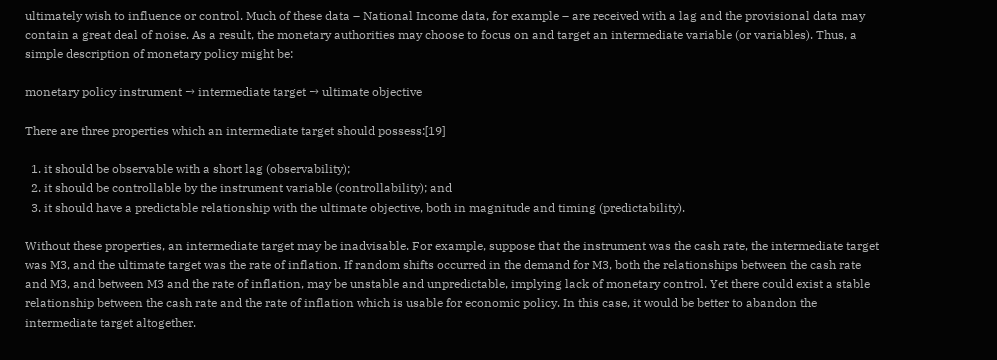ultimately wish to influence or control. Much of these data – National Income data, for example – are received with a lag and the provisional data may contain a great deal of noise. As a result, the monetary authorities may choose to focus on and target an intermediate variable (or variables). Thus, a simple description of monetary policy might be:

monetary policy instrument → intermediate target → ultimate objective

There are three properties which an intermediate target should possess:[19]

  1. it should be observable with a short lag (observability);
  2. it should be controllable by the instrument variable (controllability); and
  3. it should have a predictable relationship with the ultimate objective, both in magnitude and timing (predictability).

Without these properties, an intermediate target may be inadvisable. For example, suppose that the instrument was the cash rate, the intermediate target was M3, and the ultimate target was the rate of inflation. If random shifts occurred in the demand for M3, both the relationships between the cash rate and M3, and between M3 and the rate of inflation, may be unstable and unpredictable, implying lack of monetary control. Yet there could exist a stable relationship between the cash rate and the rate of inflation which is usable for economic policy. In this case, it would be better to abandon the intermediate target altogether.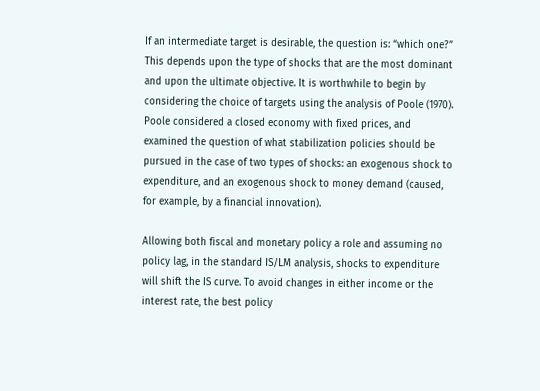If an intermediate target is desirable, the question is: “which one?” This depends upon the type of shocks that are the most dominant and upon the ultimate objective. It is worthwhile to begin by considering the choice of targets using the analysis of Poole (1970). Poole considered a closed economy with fixed prices, and examined the question of what stabilization policies should be pursued in the case of two types of shocks: an exogenous shock to expenditure, and an exogenous shock to money demand (caused, for example, by a financial innovation).

Allowing both fiscal and monetary policy a role and assuming no policy lag, in the standard IS/LM analysis, shocks to expenditure will shift the IS curve. To avoid changes in either income or the interest rate, the best policy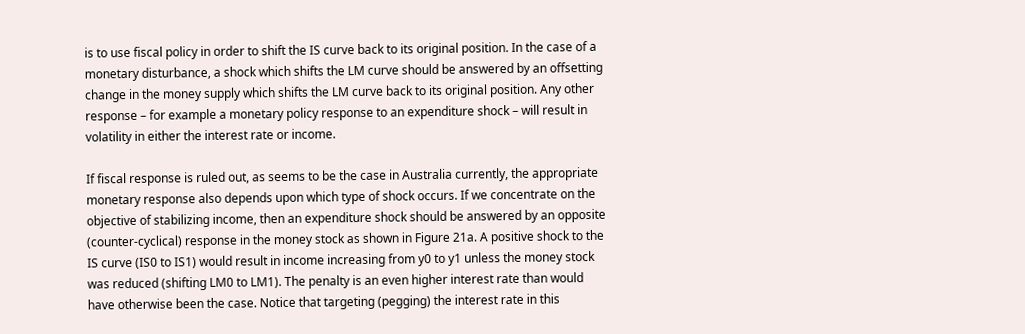is to use fiscal policy in order to shift the IS curve back to its original position. In the case of a monetary disturbance, a shock which shifts the LM curve should be answered by an offsetting change in the money supply which shifts the LM curve back to its original position. Any other response – for example a monetary policy response to an expenditure shock – will result in volatility in either the interest rate or income.

If fiscal response is ruled out, as seems to be the case in Australia currently, the appropriate monetary response also depends upon which type of shock occurs. If we concentrate on the objective of stabilizing income, then an expenditure shock should be answered by an opposite (counter-cyclical) response in the money stock as shown in Figure 21a. A positive shock to the IS curve (IS0 to IS1) would result in income increasing from y0 to y1 unless the money stock was reduced (shifting LM0 to LM1). The penalty is an even higher interest rate than would have otherwise been the case. Notice that targeting (pegging) the interest rate in this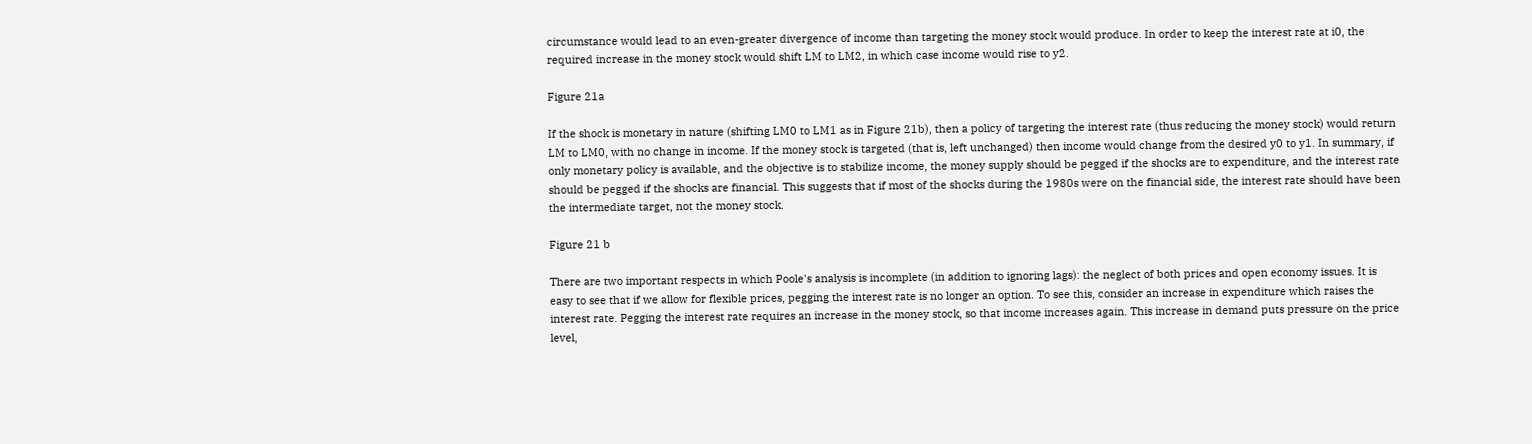circumstance would lead to an even-greater divergence of income than targeting the money stock would produce. In order to keep the interest rate at i0, the required increase in the money stock would shift LM to LM2, in which case income would rise to y2.

Figure 21a

If the shock is monetary in nature (shifting LM0 to LM1 as in Figure 21b), then a policy of targeting the interest rate (thus reducing the money stock) would return LM to LM0, with no change in income. If the money stock is targeted (that is, left unchanged) then income would change from the desired y0 to y1. In summary, if only monetary policy is available, and the objective is to stabilize income, the money supply should be pegged if the shocks are to expenditure, and the interest rate should be pegged if the shocks are financial. This suggests that if most of the shocks during the 1980s were on the financial side, the interest rate should have been the intermediate target, not the money stock.

Figure 21 b

There are two important respects in which Poole's analysis is incomplete (in addition to ignoring lags): the neglect of both prices and open economy issues. It is easy to see that if we allow for flexible prices, pegging the interest rate is no longer an option. To see this, consider an increase in expenditure which raises the interest rate. Pegging the interest rate requires an increase in the money stock, so that income increases again. This increase in demand puts pressure on the price level,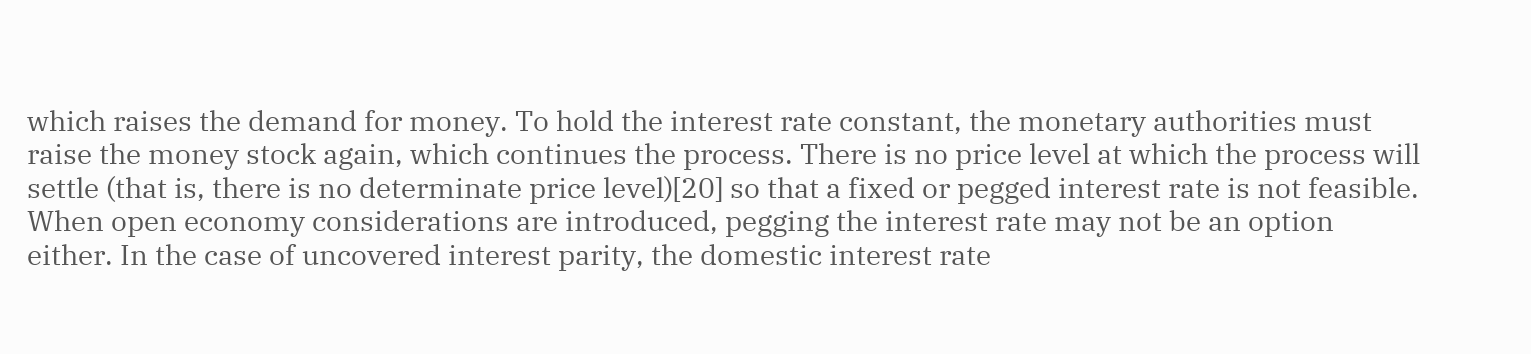which raises the demand for money. To hold the interest rate constant, the monetary authorities must raise the money stock again, which continues the process. There is no price level at which the process will settle (that is, there is no determinate price level)[20] so that a fixed or pegged interest rate is not feasible. When open economy considerations are introduced, pegging the interest rate may not be an option either. In the case of uncovered interest parity, the domestic interest rate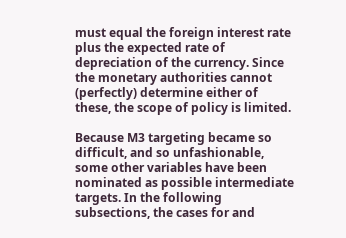must equal the foreign interest rate plus the expected rate of depreciation of the currency. Since the monetary authorities cannot (perfectly) determine either of these, the scope of policy is limited.

Because M3 targeting became so difficult, and so unfashionable, some other variables have been nominated as possible intermediate targets. In the following subsections, the cases for and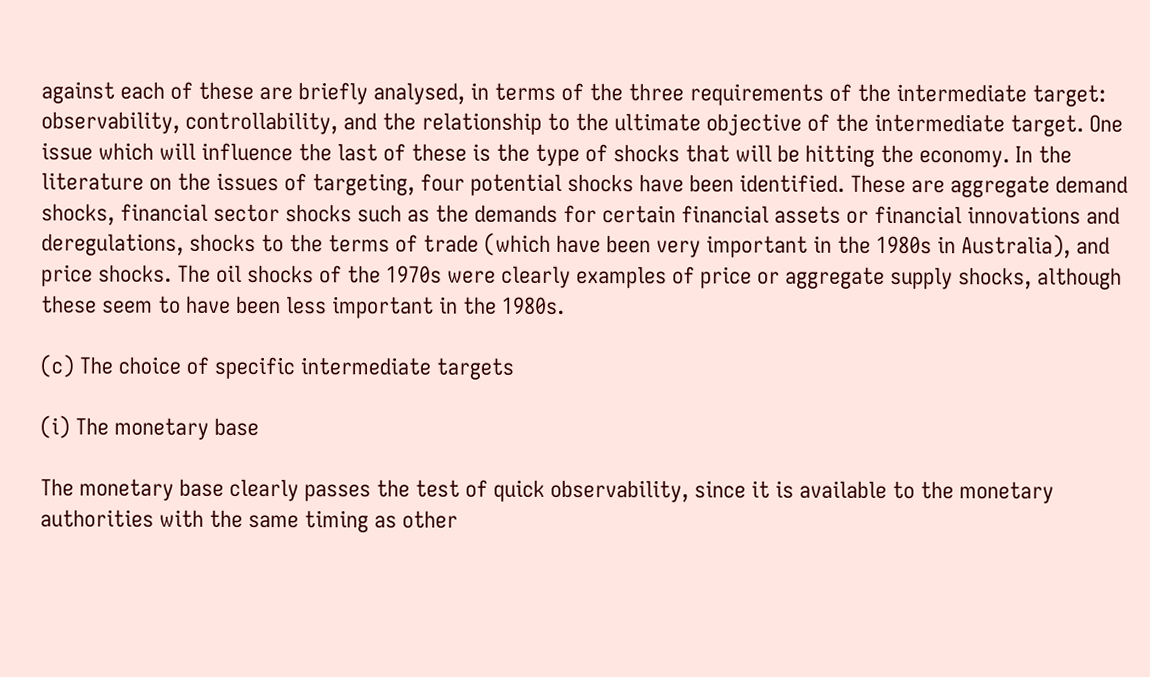against each of these are briefly analysed, in terms of the three requirements of the intermediate target: observability, controllability, and the relationship to the ultimate objective of the intermediate target. One issue which will influence the last of these is the type of shocks that will be hitting the economy. In the literature on the issues of targeting, four potential shocks have been identified. These are aggregate demand shocks, financial sector shocks such as the demands for certain financial assets or financial innovations and deregulations, shocks to the terms of trade (which have been very important in the 1980s in Australia), and price shocks. The oil shocks of the 1970s were clearly examples of price or aggregate supply shocks, although these seem to have been less important in the 1980s.

(c) The choice of specific intermediate targets

(i) The monetary base

The monetary base clearly passes the test of quick observability, since it is available to the monetary authorities with the same timing as other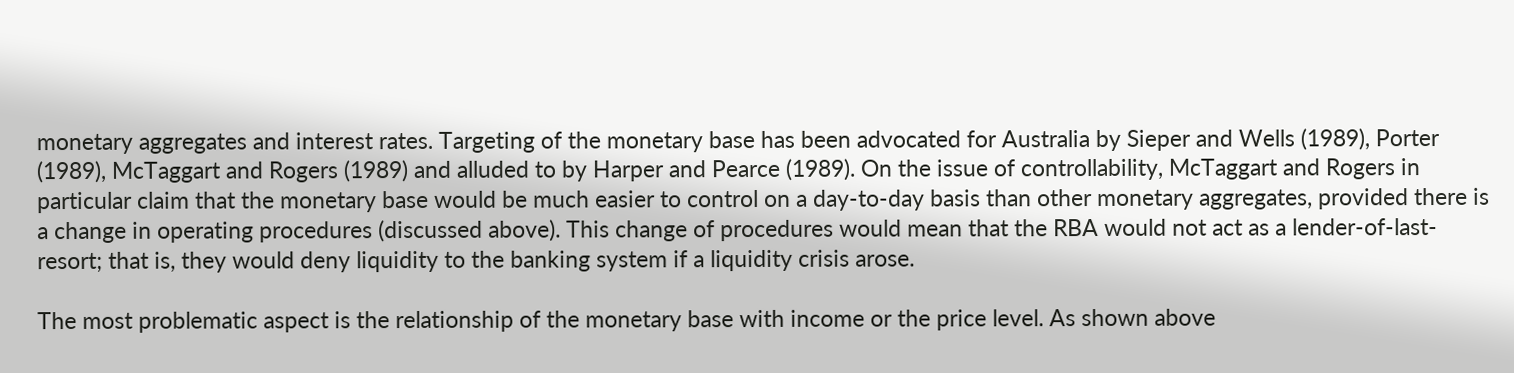monetary aggregates and interest rates. Targeting of the monetary base has been advocated for Australia by Sieper and Wells (1989), Porter (1989), McTaggart and Rogers (1989) and alluded to by Harper and Pearce (1989). On the issue of controllability, McTaggart and Rogers in particular claim that the monetary base would be much easier to control on a day-to-day basis than other monetary aggregates, provided there is a change in operating procedures (discussed above). This change of procedures would mean that the RBA would not act as a lender-of-last-resort; that is, they would deny liquidity to the banking system if a liquidity crisis arose.

The most problematic aspect is the relationship of the monetary base with income or the price level. As shown above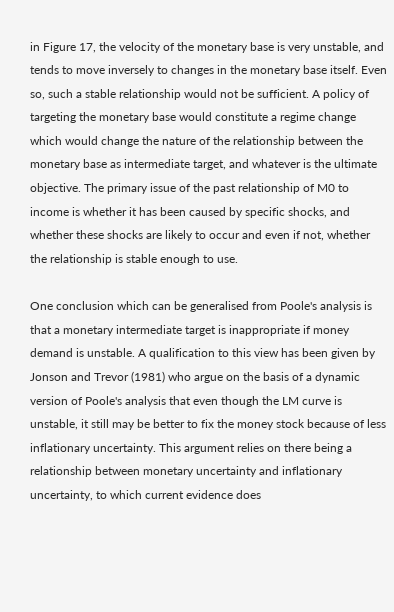in Figure 17, the velocity of the monetary base is very unstable, and tends to move inversely to changes in the monetary base itself. Even so, such a stable relationship would not be sufficient. A policy of targeting the monetary base would constitute a regime change which would change the nature of the relationship between the monetary base as intermediate target, and whatever is the ultimate objective. The primary issue of the past relationship of M0 to income is whether it has been caused by specific shocks, and whether these shocks are likely to occur and even if not, whether the relationship is stable enough to use.

One conclusion which can be generalised from Poole's analysis is that a monetary intermediate target is inappropriate if money demand is unstable. A qualification to this view has been given by Jonson and Trevor (1981) who argue on the basis of a dynamic version of Poole's analysis that even though the LM curve is unstable, it still may be better to fix the money stock because of less inflationary uncertainty. This argument relies on there being a relationship between monetary uncertainty and inflationary uncertainty, to which current evidence does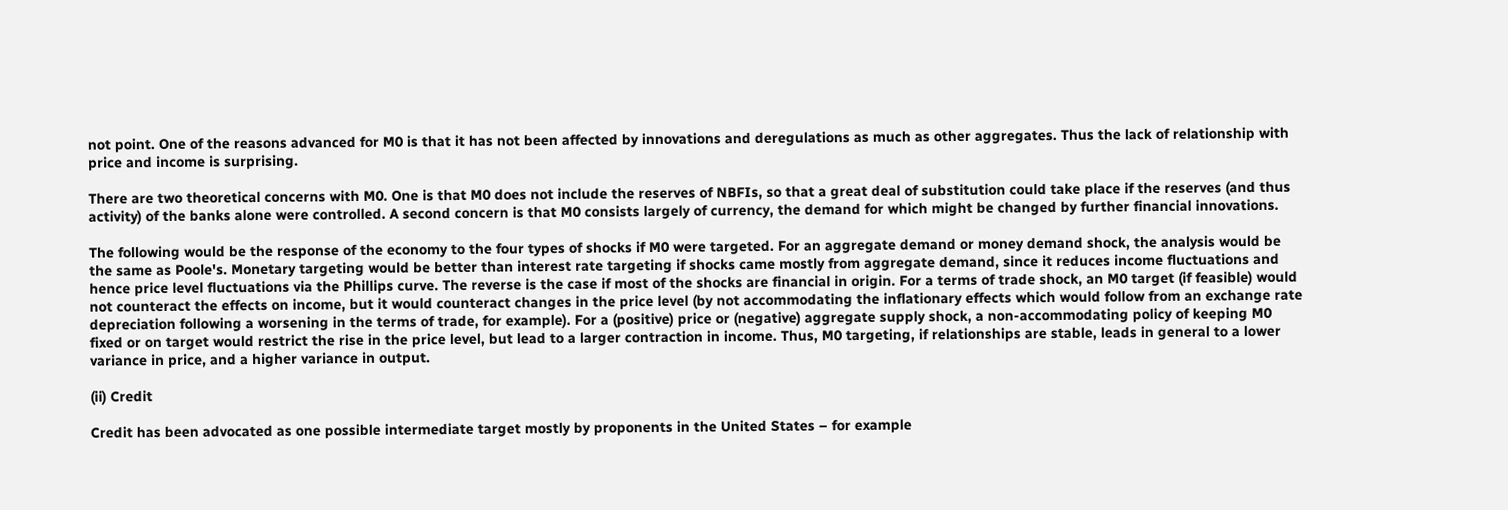not point. One of the reasons advanced for M0 is that it has not been affected by innovations and deregulations as much as other aggregates. Thus the lack of relationship with price and income is surprising.

There are two theoretical concerns with M0. One is that M0 does not include the reserves of NBFIs, so that a great deal of substitution could take place if the reserves (and thus activity) of the banks alone were controlled. A second concern is that M0 consists largely of currency, the demand for which might be changed by further financial innovations.

The following would be the response of the economy to the four types of shocks if M0 were targeted. For an aggregate demand or money demand shock, the analysis would be the same as Poole's. Monetary targeting would be better than interest rate targeting if shocks came mostly from aggregate demand, since it reduces income fluctuations and hence price level fluctuations via the Phillips curve. The reverse is the case if most of the shocks are financial in origin. For a terms of trade shock, an M0 target (if feasible) would not counteract the effects on income, but it would counteract changes in the price level (by not accommodating the inflationary effects which would follow from an exchange rate depreciation following a worsening in the terms of trade, for example). For a (positive) price or (negative) aggregate supply shock, a non-accommodating policy of keeping M0 fixed or on target would restrict the rise in the price level, but lead to a larger contraction in income. Thus, M0 targeting, if relationships are stable, leads in general to a lower variance in price, and a higher variance in output.

(ii) Credit

Credit has been advocated as one possible intermediate target mostly by proponents in the United States – for example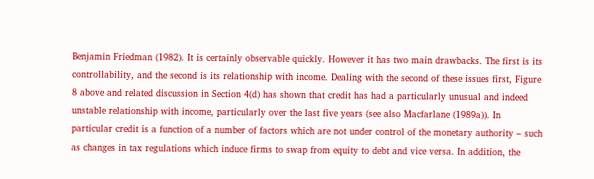Benjamin Friedman (1982). It is certainly observable quickly. However it has two main drawbacks. The first is its controllability, and the second is its relationship with income. Dealing with the second of these issues first, Figure 8 above and related discussion in Section 4(d) has shown that credit has had a particularly unusual and indeed unstable relationship with income, particularly over the last five years (see also Macfarlane (1989a)). In particular credit is a function of a number of factors which are not under control of the monetary authority – such as changes in tax regulations which induce firms to swap from equity to debt and vice versa. In addition, the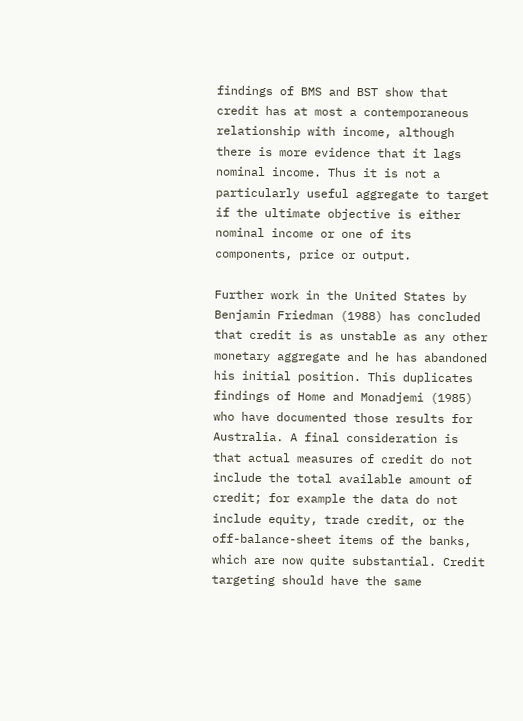findings of BMS and BST show that credit has at most a contemporaneous relationship with income, although there is more evidence that it lags nominal income. Thus it is not a particularly useful aggregate to target if the ultimate objective is either nominal income or one of its components, price or output.

Further work in the United States by Benjamin Friedman (1988) has concluded that credit is as unstable as any other monetary aggregate and he has abandoned his initial position. This duplicates findings of Home and Monadjemi (1985) who have documented those results for Australia. A final consideration is that actual measures of credit do not include the total available amount of credit; for example the data do not include equity, trade credit, or the off-balance-sheet items of the banks, which are now quite substantial. Credit targeting should have the same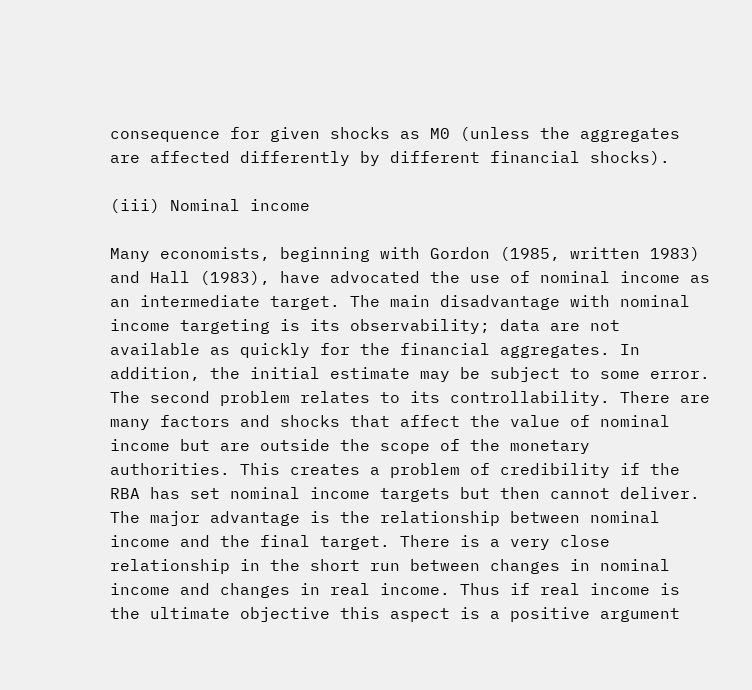consequence for given shocks as M0 (unless the aggregates are affected differently by different financial shocks).

(iii) Nominal income

Many economists, beginning with Gordon (1985, written 1983) and Hall (1983), have advocated the use of nominal income as an intermediate target. The main disadvantage with nominal income targeting is its observability; data are not available as quickly for the financial aggregates. In addition, the initial estimate may be subject to some error. The second problem relates to its controllability. There are many factors and shocks that affect the value of nominal income but are outside the scope of the monetary authorities. This creates a problem of credibility if the RBA has set nominal income targets but then cannot deliver. The major advantage is the relationship between nominal income and the final target. There is a very close relationship in the short run between changes in nominal income and changes in real income. Thus if real income is the ultimate objective this aspect is a positive argument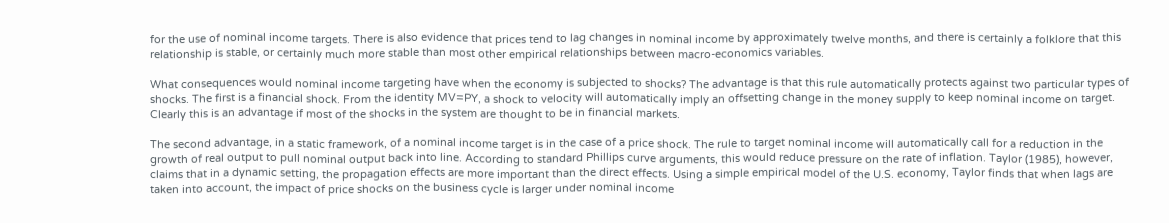for the use of nominal income targets. There is also evidence that prices tend to lag changes in nominal income by approximately twelve months, and there is certainly a folklore that this relationship is stable, or certainly much more stable than most other empirical relationships between macro-economics variables.

What consequences would nominal income targeting have when the economy is subjected to shocks? The advantage is that this rule automatically protects against two particular types of shocks. The first is a financial shock. From the identity MV=PY, a shock to velocity will automatically imply an offsetting change in the money supply to keep nominal income on target. Clearly this is an advantage if most of the shocks in the system are thought to be in financial markets.

The second advantage, in a static framework, of a nominal income target is in the case of a price shock. The rule to target nominal income will automatically call for a reduction in the growth of real output to pull nominal output back into line. According to standard Phillips curve arguments, this would reduce pressure on the rate of inflation. Taylor (1985), however, claims that in a dynamic setting, the propagation effects are more important than the direct effects. Using a simple empirical model of the U.S. economy, Taylor finds that when lags are taken into account, the impact of price shocks on the business cycle is larger under nominal income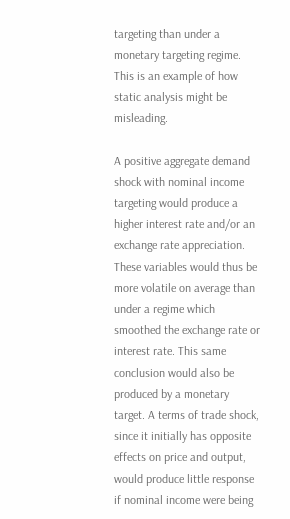targeting than under a monetary targeting regime. This is an example of how static analysis might be misleading.

A positive aggregate demand shock with nominal income targeting would produce a higher interest rate and/or an exchange rate appreciation. These variables would thus be more volatile on average than under a regime which smoothed the exchange rate or interest rate. This same conclusion would also be produced by a monetary target. A terms of trade shock, since it initially has opposite effects on price and output, would produce little response if nominal income were being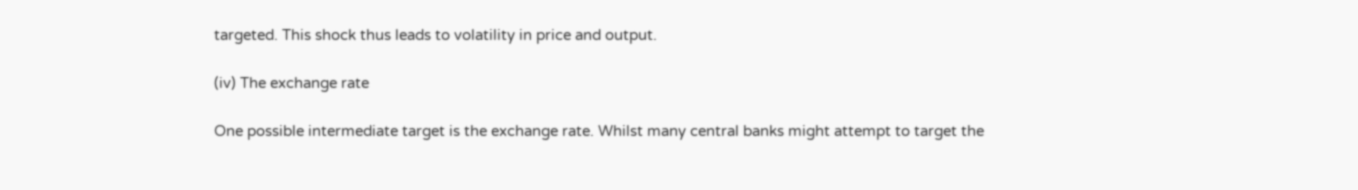targeted. This shock thus leads to volatility in price and output.

(iv) The exchange rate

One possible intermediate target is the exchange rate. Whilst many central banks might attempt to target the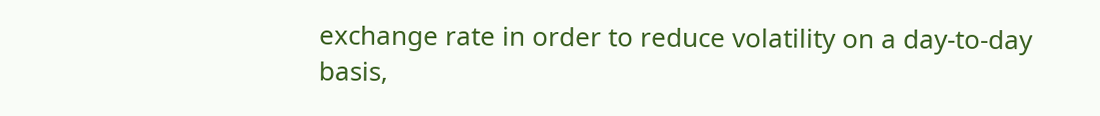exchange rate in order to reduce volatility on a day-to-day basis,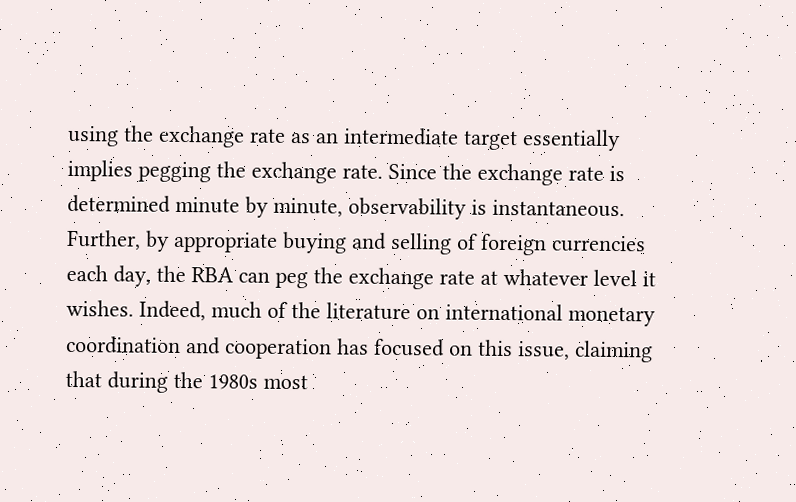using the exchange rate as an intermediate target essentially implies pegging the exchange rate. Since the exchange rate is determined minute by minute, observability is instantaneous. Further, by appropriate buying and selling of foreign currencies each day, the RBA can peg the exchange rate at whatever level it wishes. Indeed, much of the literature on international monetary coordination and cooperation has focused on this issue, claiming that during the 1980s most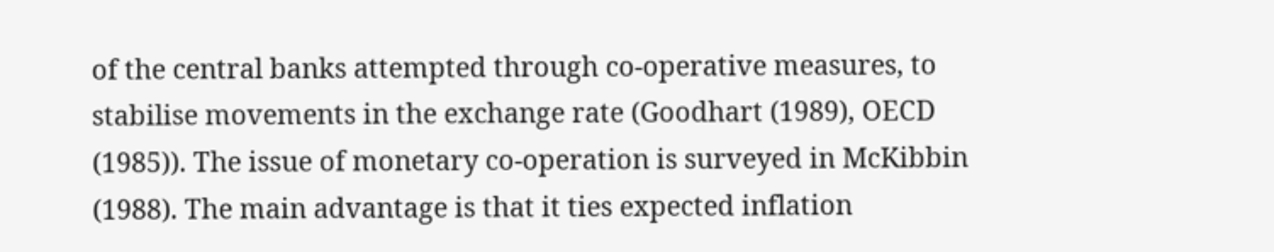of the central banks attempted through co-operative measures, to stabilise movements in the exchange rate (Goodhart (1989), OECD (1985)). The issue of monetary co-operation is surveyed in McKibbin (1988). The main advantage is that it ties expected inflation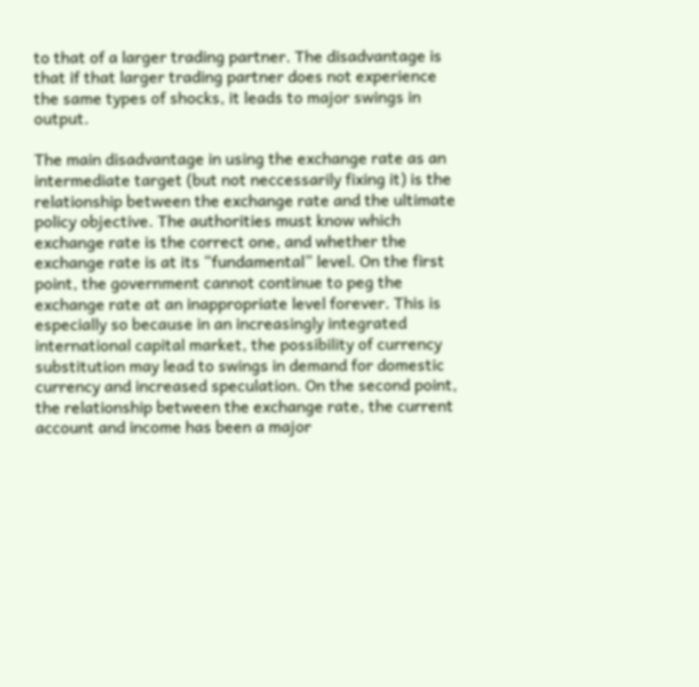to that of a larger trading partner. The disadvantage is that if that larger trading partner does not experience the same types of shocks, it leads to major swings in output.

The main disadvantage in using the exchange rate as an intermediate target (but not neccessarily fixing it) is the relationship between the exchange rate and the ultimate policy objective. The authorities must know which exchange rate is the correct one, and whether the exchange rate is at its “fundamental” level. On the first point, the government cannot continue to peg the exchange rate at an inappropriate level forever. This is especially so because in an increasingly integrated international capital market, the possibility of currency substitution may lead to swings in demand for domestic currency and increased speculation. On the second point, the relationship between the exchange rate, the current account and income has been a major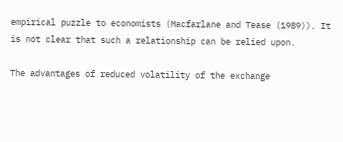empirical puzzle to economists (Macfarlane and Tease (1989)). It is not clear that such a relationship can be relied upon.

The advantages of reduced volatility of the exchange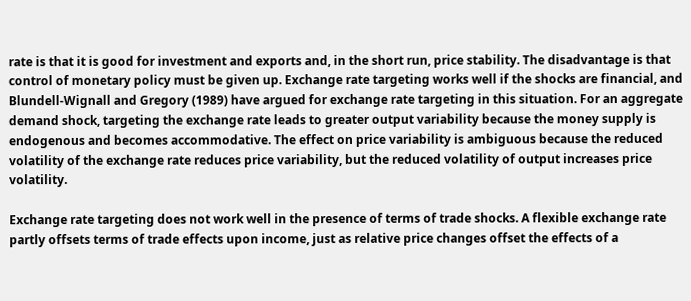rate is that it is good for investment and exports and, in the short run, price stability. The disadvantage is that control of monetary policy must be given up. Exchange rate targeting works well if the shocks are financial, and Blundell-Wignall and Gregory (1989) have argued for exchange rate targeting in this situation. For an aggregate demand shock, targeting the exchange rate leads to greater output variability because the money supply is endogenous and becomes accommodative. The effect on price variability is ambiguous because the reduced volatility of the exchange rate reduces price variability, but the reduced volatility of output increases price volatility.

Exchange rate targeting does not work well in the presence of terms of trade shocks. A flexible exchange rate partly offsets terms of trade effects upon income, just as relative price changes offset the effects of a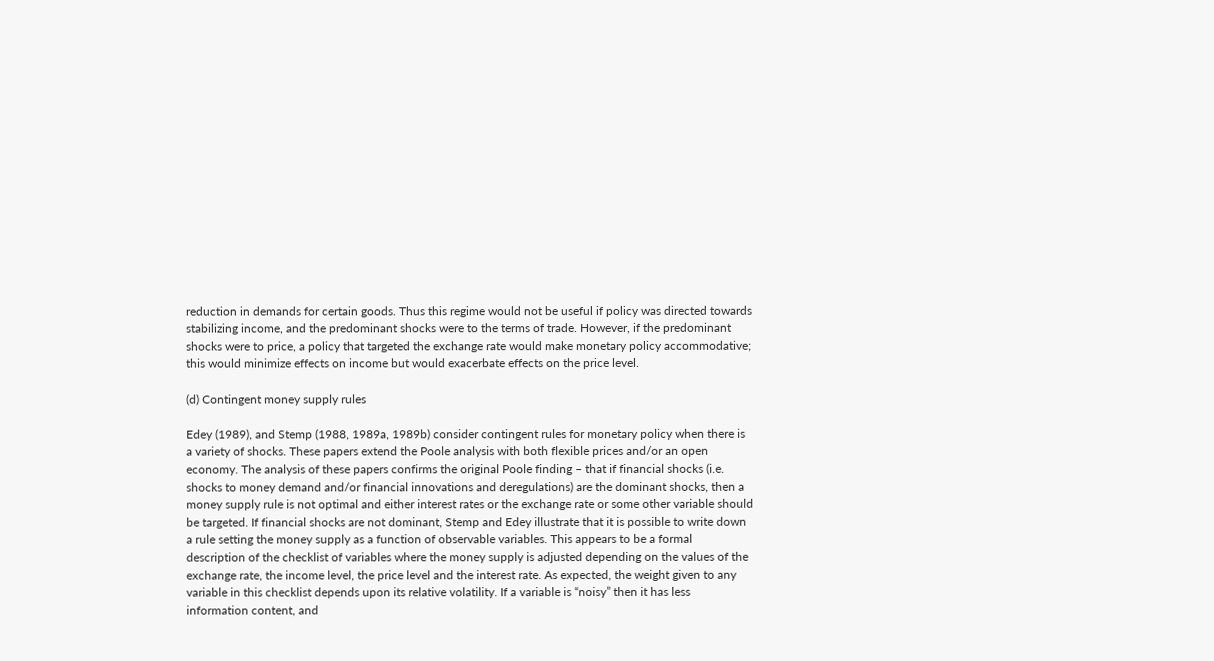reduction in demands for certain goods. Thus this regime would not be useful if policy was directed towards stabilizing income, and the predominant shocks were to the terms of trade. However, if the predominant shocks were to price, a policy that targeted the exchange rate would make monetary policy accommodative; this would minimize effects on income but would exacerbate effects on the price level.

(d) Contingent money supply rules

Edey (1989), and Stemp (1988, 1989a, 1989b) consider contingent rules for monetary policy when there is a variety of shocks. These papers extend the Poole analysis with both flexible prices and/or an open economy. The analysis of these papers confirms the original Poole finding – that if financial shocks (i.e. shocks to money demand and/or financial innovations and deregulations) are the dominant shocks, then a money supply rule is not optimal and either interest rates or the exchange rate or some other variable should be targeted. If financial shocks are not dominant, Stemp and Edey illustrate that it is possible to write down a rule setting the money supply as a function of observable variables. This appears to be a formal description of the checklist of variables where the money supply is adjusted depending on the values of the exchange rate, the income level, the price level and the interest rate. As expected, the weight given to any variable in this checklist depends upon its relative volatility. If a variable is “noisy” then it has less information content, and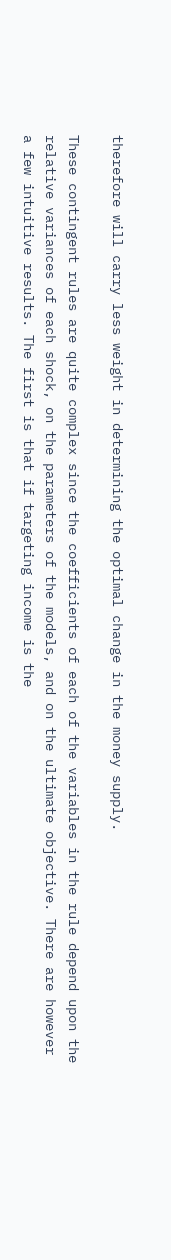therefore will carry less weight in determining the optimal change in the money supply.

These contingent rules are quite complex since the coefficients of each of the variables in the rule depend upon the relative variances of each shock, on the parameters of the models, and on the ultimate objective. There are however a few intuitive results. The first is that if targeting income is the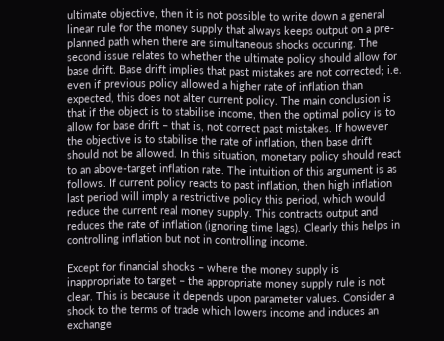ultimate objective, then it is not possible to write down a general linear rule for the money supply that always keeps output on a pre-planned path when there are simultaneous shocks occuring. The second issue relates to whether the ultimate policy should allow for base drift. Base drift implies that past mistakes are not corrected; i.e. even if previous policy allowed a higher rate of inflation than expected, this does not alter current policy. The main conclusion is that if the object is to stabilise income, then the optimal policy is to allow for base drift – that is, not correct past mistakes. If however the objective is to stabilise the rate of inflation, then base drift should not be allowed. In this situation, monetary policy should react to an above-target inflation rate. The intuition of this argument is as follows. If current policy reacts to past inflation, then high inflation last period will imply a restrictive policy this period, which would reduce the current real money supply. This contracts output and reduces the rate of inflation (ignoring time lags). Clearly this helps in controlling inflation but not in controlling income.

Except for financial shocks – where the money supply is inappropriate to target – the appropriate money supply rule is not clear. This is because it depends upon parameter values. Consider a shock to the terms of trade which lowers income and induces an exchange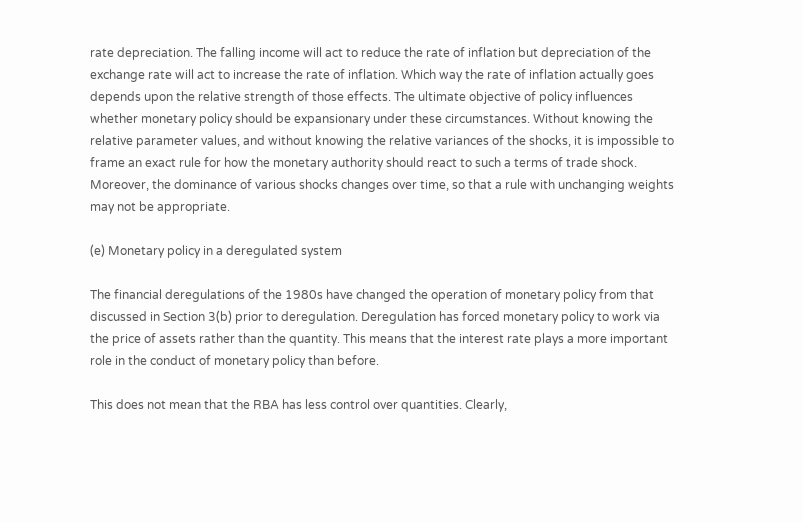rate depreciation. The falling income will act to reduce the rate of inflation but depreciation of the exchange rate will act to increase the rate of inflation. Which way the rate of inflation actually goes depends upon the relative strength of those effects. The ultimate objective of policy influences whether monetary policy should be expansionary under these circumstances. Without knowing the relative parameter values, and without knowing the relative variances of the shocks, it is impossible to frame an exact rule for how the monetary authority should react to such a terms of trade shock. Moreover, the dominance of various shocks changes over time, so that a rule with unchanging weights may not be appropriate.

(e) Monetary policy in a deregulated system

The financial deregulations of the 1980s have changed the operation of monetary policy from that discussed in Section 3(b) prior to deregulation. Deregulation has forced monetary policy to work via the price of assets rather than the quantity. This means that the interest rate plays a more important role in the conduct of monetary policy than before.

This does not mean that the RBA has less control over quantities. Clearly,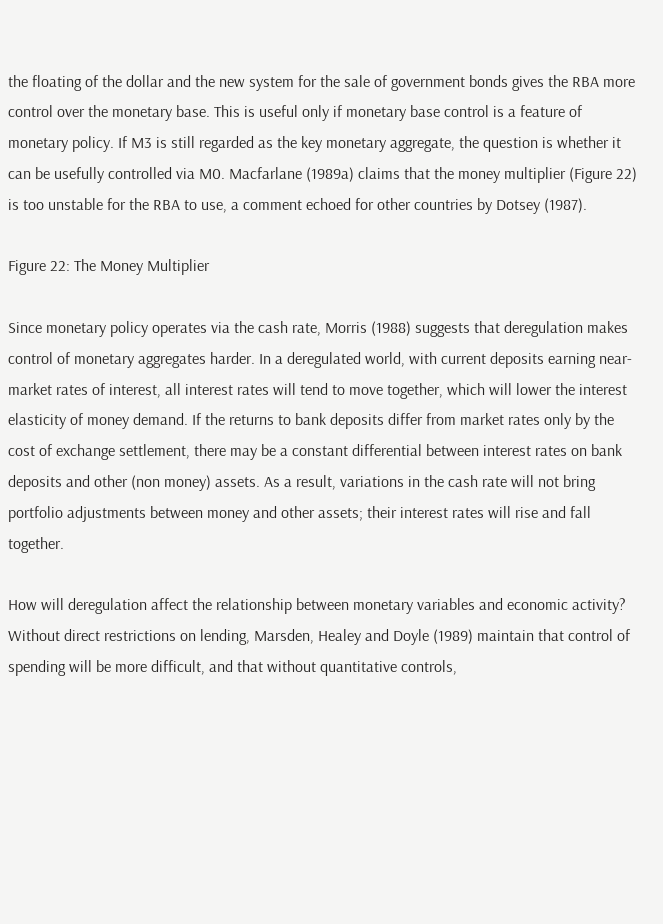the floating of the dollar and the new system for the sale of government bonds gives the RBA more control over the monetary base. This is useful only if monetary base control is a feature of monetary policy. If M3 is still regarded as the key monetary aggregate, the question is whether it can be usefully controlled via M0. Macfarlane (1989a) claims that the money multiplier (Figure 22) is too unstable for the RBA to use, a comment echoed for other countries by Dotsey (1987).

Figure 22: The Money Multiplier

Since monetary policy operates via the cash rate, Morris (1988) suggests that deregulation makes control of monetary aggregates harder. In a deregulated world, with current deposits earning near-market rates of interest, all interest rates will tend to move together, which will lower the interest elasticity of money demand. If the returns to bank deposits differ from market rates only by the cost of exchange settlement, there may be a constant differential between interest rates on bank deposits and other (non money) assets. As a result, variations in the cash rate will not bring portfolio adjustments between money and other assets; their interest rates will rise and fall together.

How will deregulation affect the relationship between monetary variables and economic activity? Without direct restrictions on lending, Marsden, Healey and Doyle (1989) maintain that control of spending will be more difficult, and that without quantitative controls,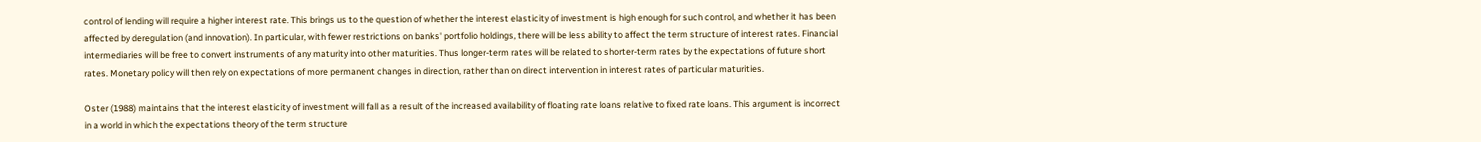control of lending will require a higher interest rate. This brings us to the question of whether the interest elasticity of investment is high enough for such control, and whether it has been affected by deregulation (and innovation). In particular, with fewer restrictions on banks' portfolio holdings, there will be less ability to affect the term structure of interest rates. Financial intermediaries will be free to convert instruments of any maturity into other maturities. Thus longer-term rates will be related to shorter-term rates by the expectations of future short rates. Monetary policy will then rely on expectations of more permanent changes in direction, rather than on direct intervention in interest rates of particular maturities.

Oster (1988) maintains that the interest elasticity of investment will fall as a result of the increased availability of floating rate loans relative to fixed rate loans. This argument is incorrect in a world in which the expectations theory of the term structure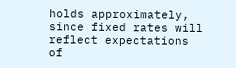holds approximately, since fixed rates will reflect expectations of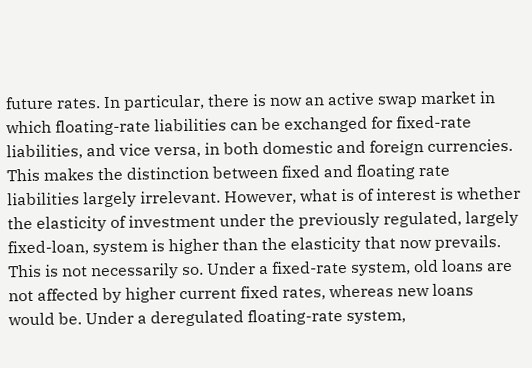future rates. In particular, there is now an active swap market in which floating-rate liabilities can be exchanged for fixed-rate liabilities, and vice versa, in both domestic and foreign currencies. This makes the distinction between fixed and floating rate liabilities largely irrelevant. However, what is of interest is whether the elasticity of investment under the previously regulated, largely fixed-loan, system is higher than the elasticity that now prevails. This is not necessarily so. Under a fixed-rate system, old loans are not affected by higher current fixed rates, whereas new loans would be. Under a deregulated floating-rate system,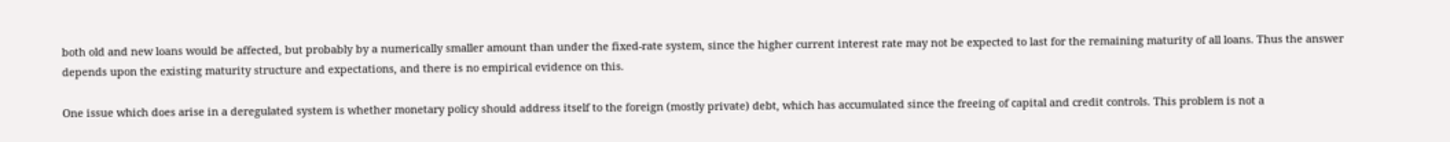both old and new loans would be affected, but probably by a numerically smaller amount than under the fixed-rate system, since the higher current interest rate may not be expected to last for the remaining maturity of all loans. Thus the answer depends upon the existing maturity structure and expectations, and there is no empirical evidence on this.

One issue which does arise in a deregulated system is whether monetary policy should address itself to the foreign (mostly private) debt, which has accumulated since the freeing of capital and credit controls. This problem is not a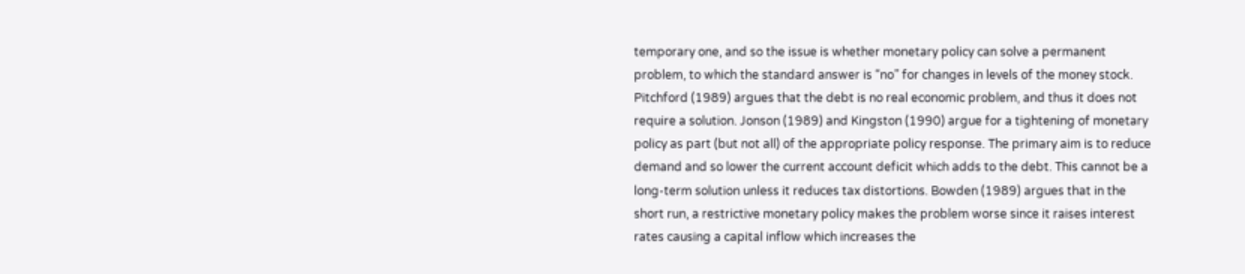temporary one, and so the issue is whether monetary policy can solve a permanent problem, to which the standard answer is “no” for changes in levels of the money stock. Pitchford (1989) argues that the debt is no real economic problem, and thus it does not require a solution. Jonson (1989) and Kingston (1990) argue for a tightening of monetary policy as part (but not all) of the appropriate policy response. The primary aim is to reduce demand and so lower the current account deficit which adds to the debt. This cannot be a long-term solution unless it reduces tax distortions. Bowden (1989) argues that in the short run, a restrictive monetary policy makes the problem worse since it raises interest rates causing a capital inflow which increases the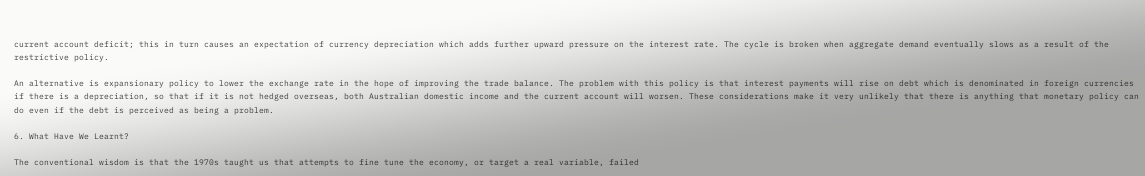current account deficit; this in turn causes an expectation of currency depreciation which adds further upward pressure on the interest rate. The cycle is broken when aggregate demand eventually slows as a result of the restrictive policy.

An alternative is expansionary policy to lower the exchange rate in the hope of improving the trade balance. The problem with this policy is that interest payments will rise on debt which is denominated in foreign currencies if there is a depreciation, so that if it is not hedged overseas, both Australian domestic income and the current account will worsen. These considerations make it very unlikely that there is anything that monetary policy can do even if the debt is perceived as being a problem.

6. What Have We Learnt?

The conventional wisdom is that the 1970s taught us that attempts to fine tune the economy, or target a real variable, failed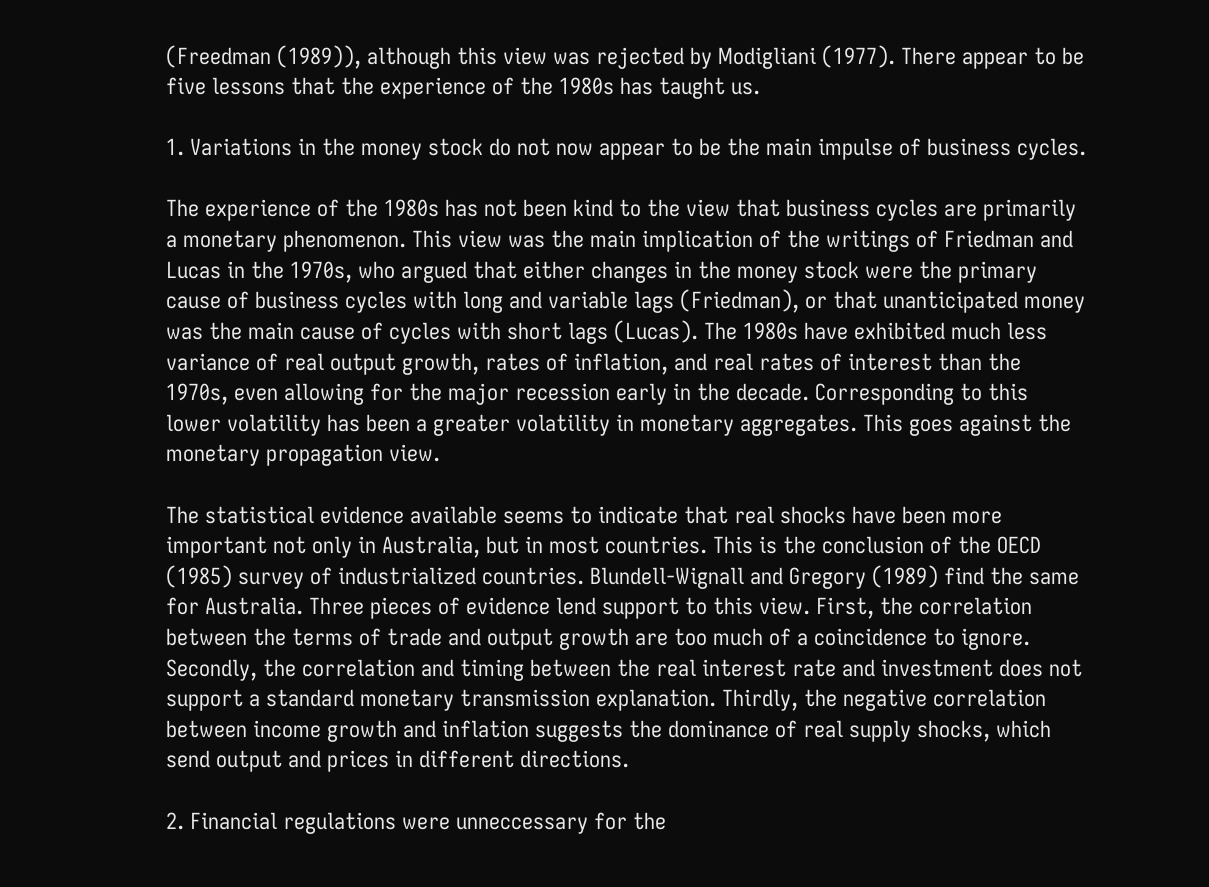(Freedman (1989)), although this view was rejected by Modigliani (1977). There appear to be five lessons that the experience of the 1980s has taught us.

1. Variations in the money stock do not now appear to be the main impulse of business cycles.

The experience of the 1980s has not been kind to the view that business cycles are primarily a monetary phenomenon. This view was the main implication of the writings of Friedman and Lucas in the 1970s, who argued that either changes in the money stock were the primary cause of business cycles with long and variable lags (Friedman), or that unanticipated money was the main cause of cycles with short lags (Lucas). The 1980s have exhibited much less variance of real output growth, rates of inflation, and real rates of interest than the 1970s, even allowing for the major recession early in the decade. Corresponding to this lower volatility has been a greater volatility in monetary aggregates. This goes against the monetary propagation view.

The statistical evidence available seems to indicate that real shocks have been more important not only in Australia, but in most countries. This is the conclusion of the OECD (1985) survey of industrialized countries. Blundell-Wignall and Gregory (1989) find the same for Australia. Three pieces of evidence lend support to this view. First, the correlation between the terms of trade and output growth are too much of a coincidence to ignore. Secondly, the correlation and timing between the real interest rate and investment does not support a standard monetary transmission explanation. Thirdly, the negative correlation between income growth and inflation suggests the dominance of real supply shocks, which send output and prices in different directions.

2. Financial regulations were unneccessary for the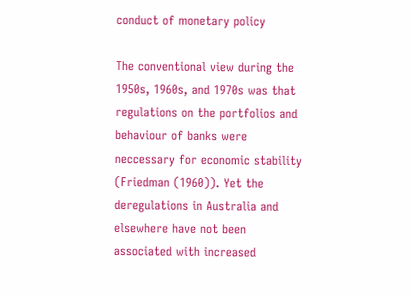conduct of monetary policy

The conventional view during the 1950s, 1960s, and 1970s was that regulations on the portfolios and behaviour of banks were neccessary for economic stability (Friedman (1960)). Yet the deregulations in Australia and elsewhere have not been associated with increased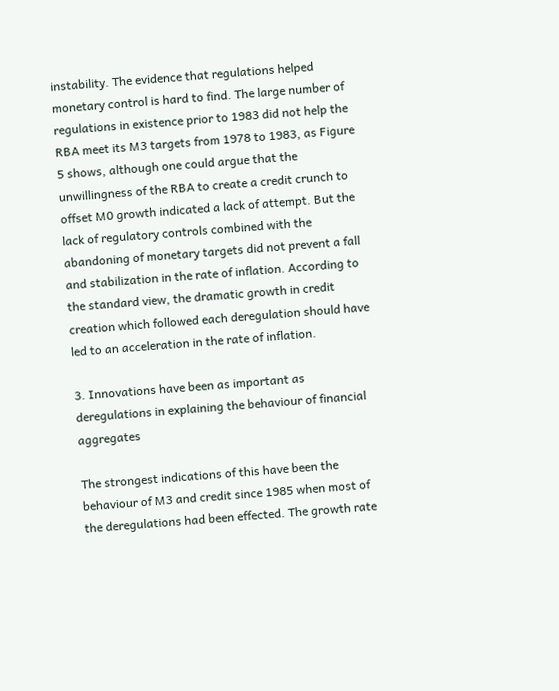instability. The evidence that regulations helped monetary control is hard to find. The large number of regulations in existence prior to 1983 did not help the RBA meet its M3 targets from 1978 to 1983, as Figure 5 shows, although one could argue that the unwillingness of the RBA to create a credit crunch to offset M0 growth indicated a lack of attempt. But the lack of regulatory controls combined with the abandoning of monetary targets did not prevent a fall and stabilization in the rate of inflation. According to the standard view, the dramatic growth in credit creation which followed each deregulation should have led to an acceleration in the rate of inflation.

3. Innovations have been as important as deregulations in explaining the behaviour of financial aggregates

The strongest indications of this have been the behaviour of M3 and credit since 1985 when most of the deregulations had been effected. The growth rate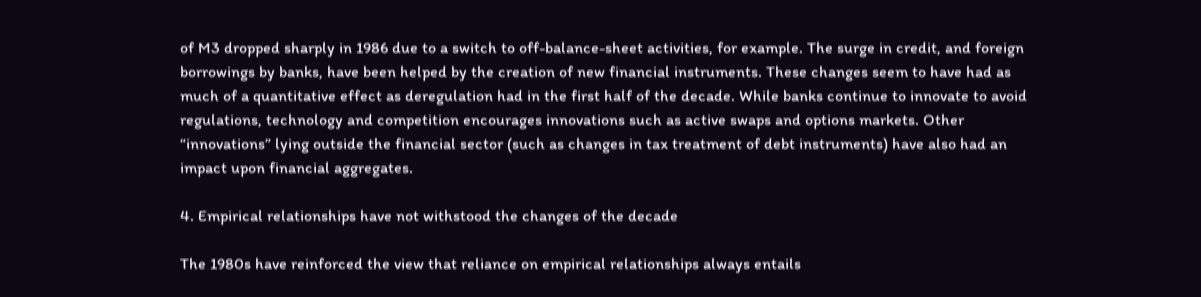of M3 dropped sharply in 1986 due to a switch to off-balance-sheet activities, for example. The surge in credit, and foreign borrowings by banks, have been helped by the creation of new financial instruments. These changes seem to have had as much of a quantitative effect as deregulation had in the first half of the decade. While banks continue to innovate to avoid regulations, technology and competition encourages innovations such as active swaps and options markets. Other “innovations” lying outside the financial sector (such as changes in tax treatment of debt instruments) have also had an impact upon financial aggregates.

4. Empirical relationships have not withstood the changes of the decade

The 1980s have reinforced the view that reliance on empirical relationships always entails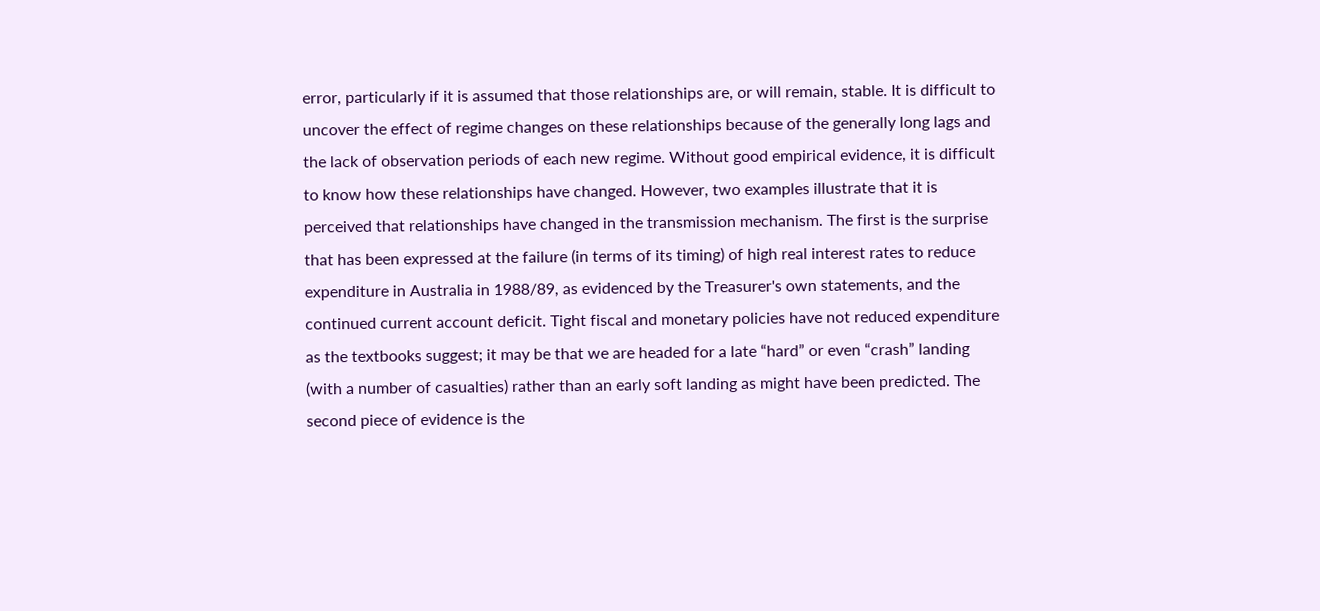error, particularly if it is assumed that those relationships are, or will remain, stable. It is difficult to uncover the effect of regime changes on these relationships because of the generally long lags and the lack of observation periods of each new regime. Without good empirical evidence, it is difficult to know how these relationships have changed. However, two examples illustrate that it is perceived that relationships have changed in the transmission mechanism. The first is the surprise that has been expressed at the failure (in terms of its timing) of high real interest rates to reduce expenditure in Australia in 1988/89, as evidenced by the Treasurer's own statements, and the continued current account deficit. Tight fiscal and monetary policies have not reduced expenditure as the textbooks suggest; it may be that we are headed for a late “hard” or even “crash” landing (with a number of casualties) rather than an early soft landing as might have been predicted. The second piece of evidence is the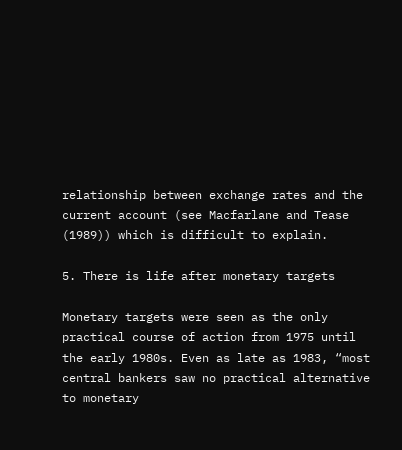relationship between exchange rates and the current account (see Macfarlane and Tease (1989)) which is difficult to explain.

5. There is life after monetary targets

Monetary targets were seen as the only practical course of action from 1975 until the early 1980s. Even as late as 1983, “most central bankers saw no practical alternative to monetary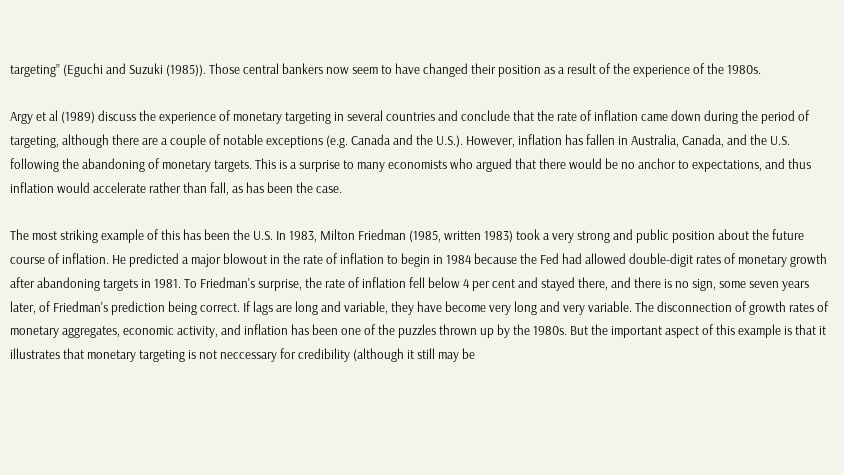targeting” (Eguchi and Suzuki (1985)). Those central bankers now seem to have changed their position as a result of the experience of the 1980s.

Argy et al (1989) discuss the experience of monetary targeting in several countries and conclude that the rate of inflation came down during the period of targeting, although there are a couple of notable exceptions (e.g. Canada and the U.S.). However, inflation has fallen in Australia, Canada, and the U.S. following the abandoning of monetary targets. This is a surprise to many economists who argued that there would be no anchor to expectations, and thus inflation would accelerate rather than fall, as has been the case.

The most striking example of this has been the U.S. In 1983, Milton Friedman (1985, written 1983) took a very strong and public position about the future course of inflation. He predicted a major blowout in the rate of inflation to begin in 1984 because the Fed had allowed double-digit rates of monetary growth after abandoning targets in 1981. To Friedman's surprise, the rate of inflation fell below 4 per cent and stayed there, and there is no sign, some seven years later, of Friedman's prediction being correct. If lags are long and variable, they have become very long and very variable. The disconnection of growth rates of monetary aggregates, economic activity, and inflation has been one of the puzzles thrown up by the 1980s. But the important aspect of this example is that it illustrates that monetary targeting is not neccessary for credibility (although it still may be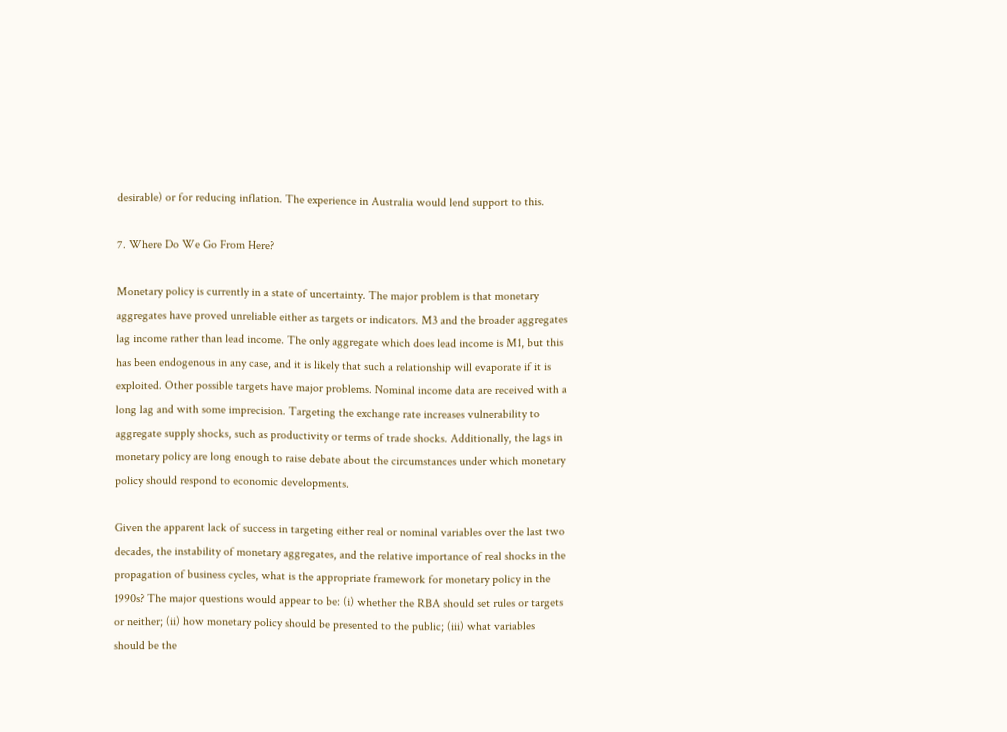desirable) or for reducing inflation. The experience in Australia would lend support to this.

7. Where Do We Go From Here?

Monetary policy is currently in a state of uncertainty. The major problem is that monetary aggregates have proved unreliable either as targets or indicators. M3 and the broader aggregates lag income rather than lead income. The only aggregate which does lead income is M1, but this has been endogenous in any case, and it is likely that such a relationship will evaporate if it is exploited. Other possible targets have major problems. Nominal income data are received with a long lag and with some imprecision. Targeting the exchange rate increases vulnerability to aggregate supply shocks, such as productivity or terms of trade shocks. Additionally, the lags in monetary policy are long enough to raise debate about the circumstances under which monetary policy should respond to economic developments.

Given the apparent lack of success in targeting either real or nominal variables over the last two decades, the instability of monetary aggregates, and the relative importance of real shocks in the propagation of business cycles, what is the appropriate framework for monetary policy in the 1990s? The major questions would appear to be: (i) whether the RBA should set rules or targets or neither; (ii) how monetary policy should be presented to the public; (iii) what variables should be the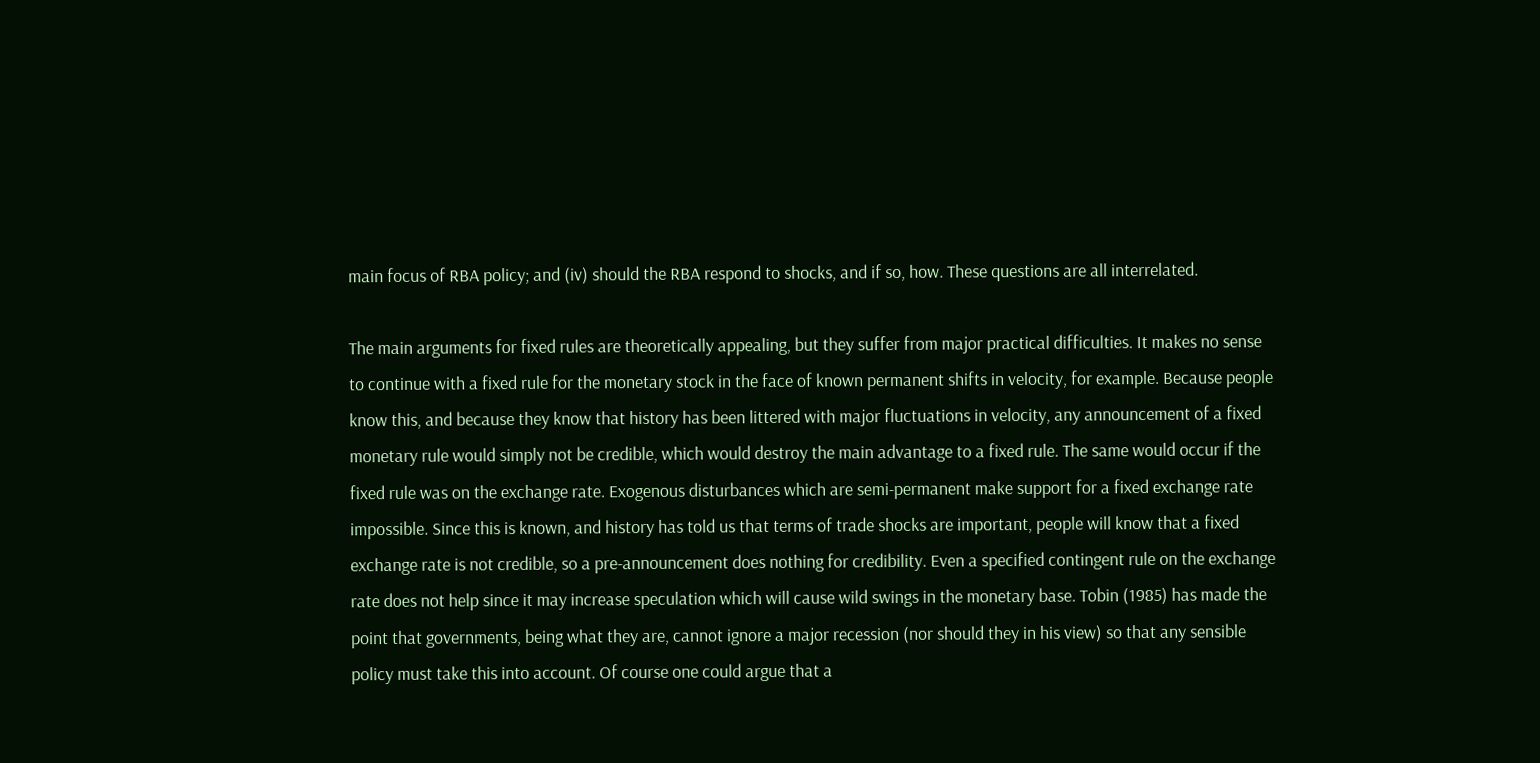main focus of RBA policy; and (iv) should the RBA respond to shocks, and if so, how. These questions are all interrelated.

The main arguments for fixed rules are theoretically appealing, but they suffer from major practical difficulties. It makes no sense to continue with a fixed rule for the monetary stock in the face of known permanent shifts in velocity, for example. Because people know this, and because they know that history has been littered with major fluctuations in velocity, any announcement of a fixed monetary rule would simply not be credible, which would destroy the main advantage to a fixed rule. The same would occur if the fixed rule was on the exchange rate. Exogenous disturbances which are semi-permanent make support for a fixed exchange rate impossible. Since this is known, and history has told us that terms of trade shocks are important, people will know that a fixed exchange rate is not credible, so a pre-announcement does nothing for credibility. Even a specified contingent rule on the exchange rate does not help since it may increase speculation which will cause wild swings in the monetary base. Tobin (1985) has made the point that governments, being what they are, cannot ignore a major recession (nor should they in his view) so that any sensible policy must take this into account. Of course one could argue that a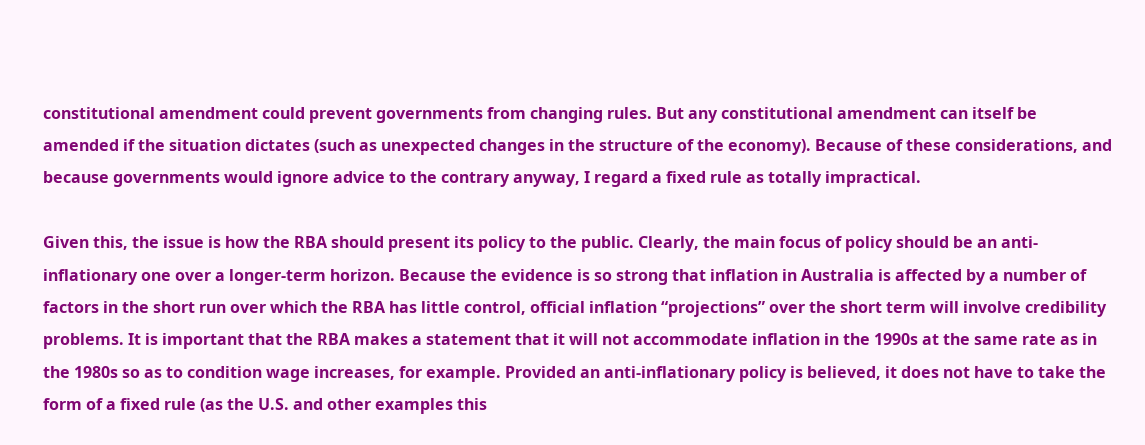constitutional amendment could prevent governments from changing rules. But any constitutional amendment can itself be amended if the situation dictates (such as unexpected changes in the structure of the economy). Because of these considerations, and because governments would ignore advice to the contrary anyway, I regard a fixed rule as totally impractical.

Given this, the issue is how the RBA should present its policy to the public. Clearly, the main focus of policy should be an anti-inflationary one over a longer-term horizon. Because the evidence is so strong that inflation in Australia is affected by a number of factors in the short run over which the RBA has little control, official inflation “projections” over the short term will involve credibility problems. It is important that the RBA makes a statement that it will not accommodate inflation in the 1990s at the same rate as in the 1980s so as to condition wage increases, for example. Provided an anti-inflationary policy is believed, it does not have to take the form of a fixed rule (as the U.S. and other examples this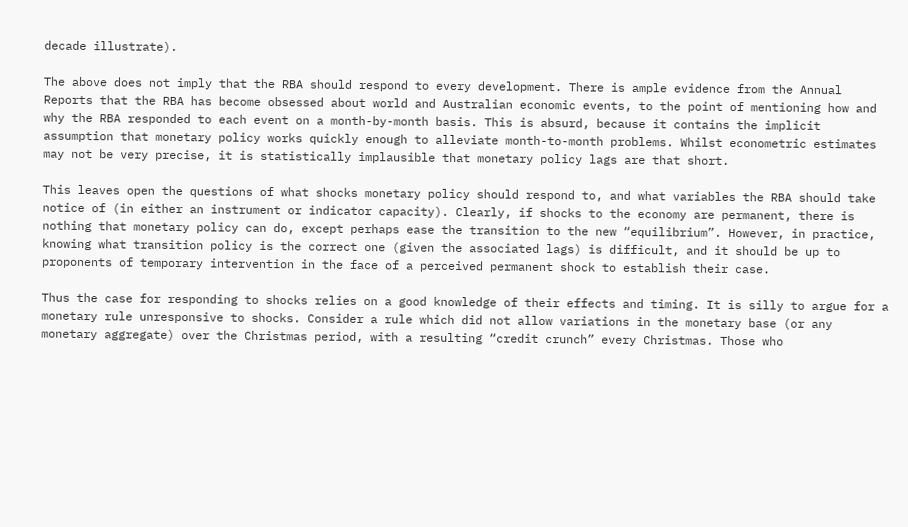decade illustrate).

The above does not imply that the RBA should respond to every development. There is ample evidence from the Annual Reports that the RBA has become obsessed about world and Australian economic events, to the point of mentioning how and why the RBA responded to each event on a month-by-month basis. This is absurd, because it contains the implicit assumption that monetary policy works quickly enough to alleviate month-to-month problems. Whilst econometric estimates may not be very precise, it is statistically implausible that monetary policy lags are that short.

This leaves open the questions of what shocks monetary policy should respond to, and what variables the RBA should take notice of (in either an instrument or indicator capacity). Clearly, if shocks to the economy are permanent, there is nothing that monetary policy can do, except perhaps ease the transition to the new “equilibrium”. However, in practice, knowing what transition policy is the correct one (given the associated lags) is difficult, and it should be up to proponents of temporary intervention in the face of a perceived permanent shock to establish their case.

Thus the case for responding to shocks relies on a good knowledge of their effects and timing. It is silly to argue for a monetary rule unresponsive to shocks. Consider a rule which did not allow variations in the monetary base (or any monetary aggregate) over the Christmas period, with a resulting “credit crunch” every Christmas. Those who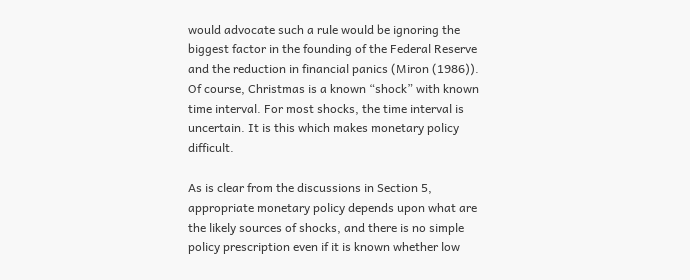would advocate such a rule would be ignoring the biggest factor in the founding of the Federal Reserve and the reduction in financial panics (Miron (1986)). Of course, Christmas is a known “shock” with known time interval. For most shocks, the time interval is uncertain. It is this which makes monetary policy difficult.

As is clear from the discussions in Section 5, appropriate monetary policy depends upon what are the likely sources of shocks, and there is no simple policy prescription even if it is known whether low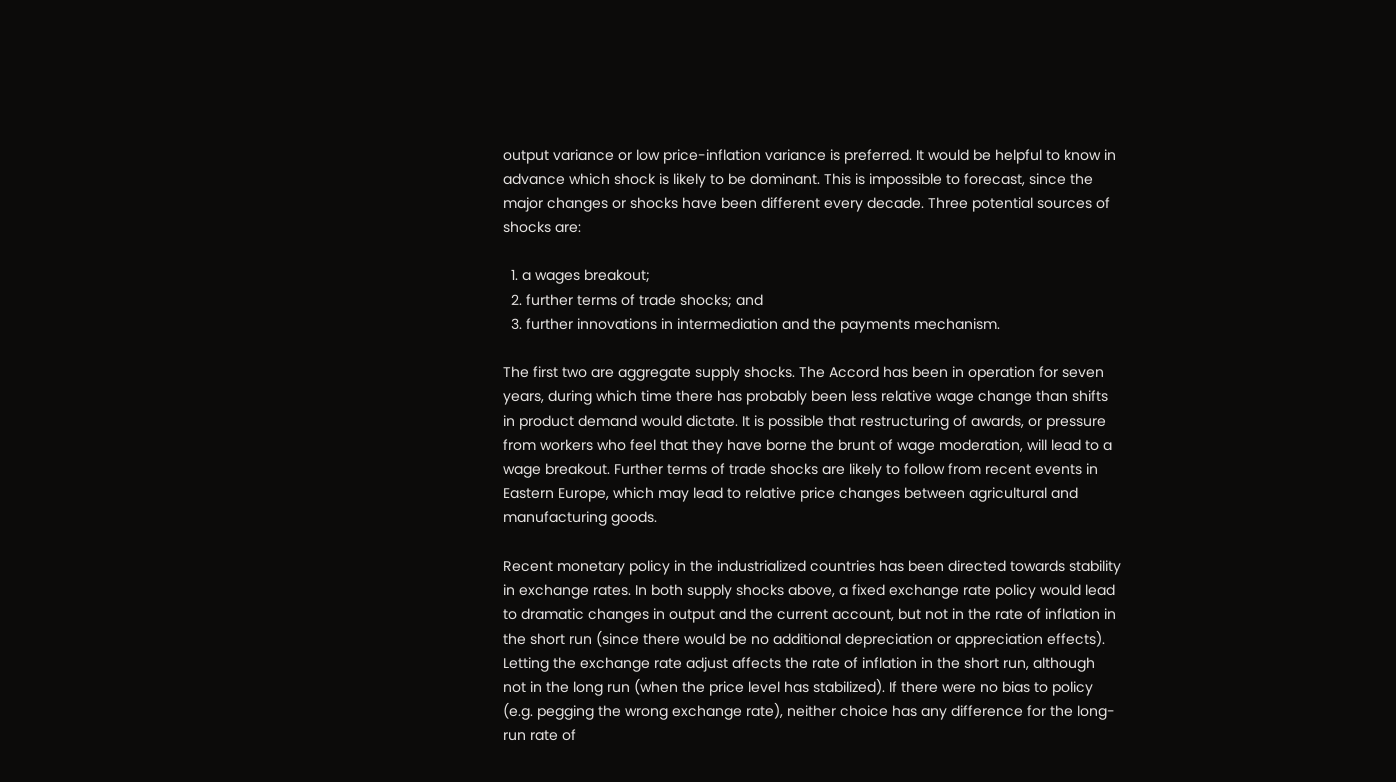output variance or low price-inflation variance is preferred. It would be helpful to know in advance which shock is likely to be dominant. This is impossible to forecast, since the major changes or shocks have been different every decade. Three potential sources of shocks are:

  1. a wages breakout;
  2. further terms of trade shocks; and
  3. further innovations in intermediation and the payments mechanism.

The first two are aggregate supply shocks. The Accord has been in operation for seven years, during which time there has probably been less relative wage change than shifts in product demand would dictate. It is possible that restructuring of awards, or pressure from workers who feel that they have borne the brunt of wage moderation, will lead to a wage breakout. Further terms of trade shocks are likely to follow from recent events in Eastern Europe, which may lead to relative price changes between agricultural and manufacturing goods.

Recent monetary policy in the industrialized countries has been directed towards stability in exchange rates. In both supply shocks above, a fixed exchange rate policy would lead to dramatic changes in output and the current account, but not in the rate of inflation in the short run (since there would be no additional depreciation or appreciation effects). Letting the exchange rate adjust affects the rate of inflation in the short run, although not in the long run (when the price level has stabilized). If there were no bias to policy (e.g. pegging the wrong exchange rate), neither choice has any difference for the long-run rate of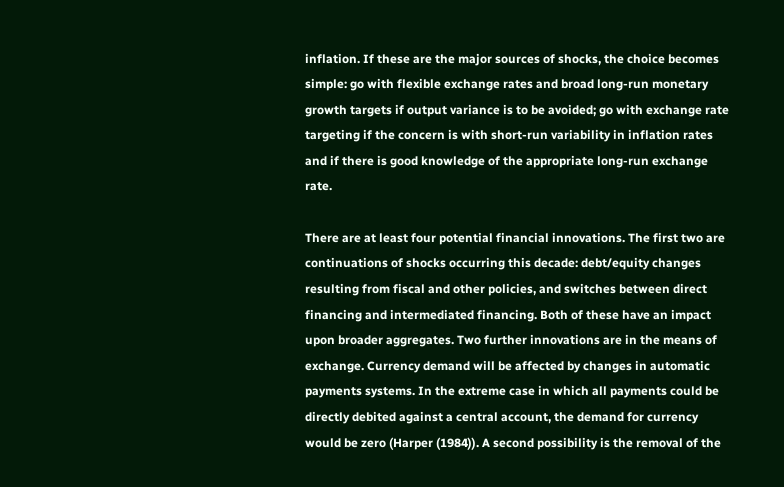inflation. If these are the major sources of shocks, the choice becomes simple: go with flexible exchange rates and broad long-run monetary growth targets if output variance is to be avoided; go with exchange rate targeting if the concern is with short-run variability in inflation rates and if there is good knowledge of the appropriate long-run exchange rate.

There are at least four potential financial innovations. The first two are continuations of shocks occurring this decade: debt/equity changes resulting from fiscal and other policies, and switches between direct financing and intermediated financing. Both of these have an impact upon broader aggregates. Two further innovations are in the means of exchange. Currency demand will be affected by changes in automatic payments systems. In the extreme case in which all payments could be directly debited against a central account, the demand for currency would be zero (Harper (1984)). A second possibility is the removal of the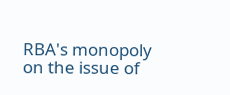RBA's monopoly on the issue of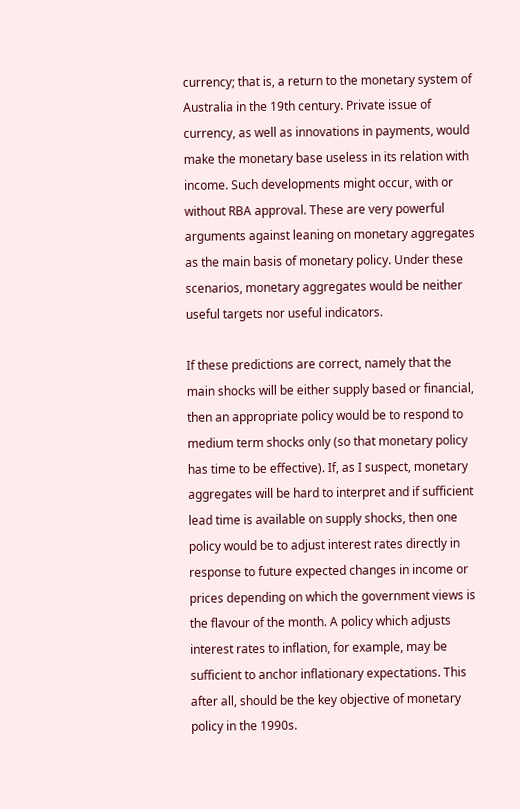currency; that is, a return to the monetary system of Australia in the 19th century. Private issue of currency, as well as innovations in payments, would make the monetary base useless in its relation with income. Such developments might occur, with or without RBA approval. These are very powerful arguments against leaning on monetary aggregates as the main basis of monetary policy. Under these scenarios, monetary aggregates would be neither useful targets nor useful indicators.

If these predictions are correct, namely that the main shocks will be either supply based or financial, then an appropriate policy would be to respond to medium term shocks only (so that monetary policy has time to be effective). If, as I suspect, monetary aggregates will be hard to interpret and if sufficient lead time is available on supply shocks, then one policy would be to adjust interest rates directly in response to future expected changes in income or prices depending on which the government views is the flavour of the month. A policy which adjusts interest rates to inflation, for example, may be sufficient to anchor inflationary expectations. This after all, should be the key objective of monetary policy in the 1990s.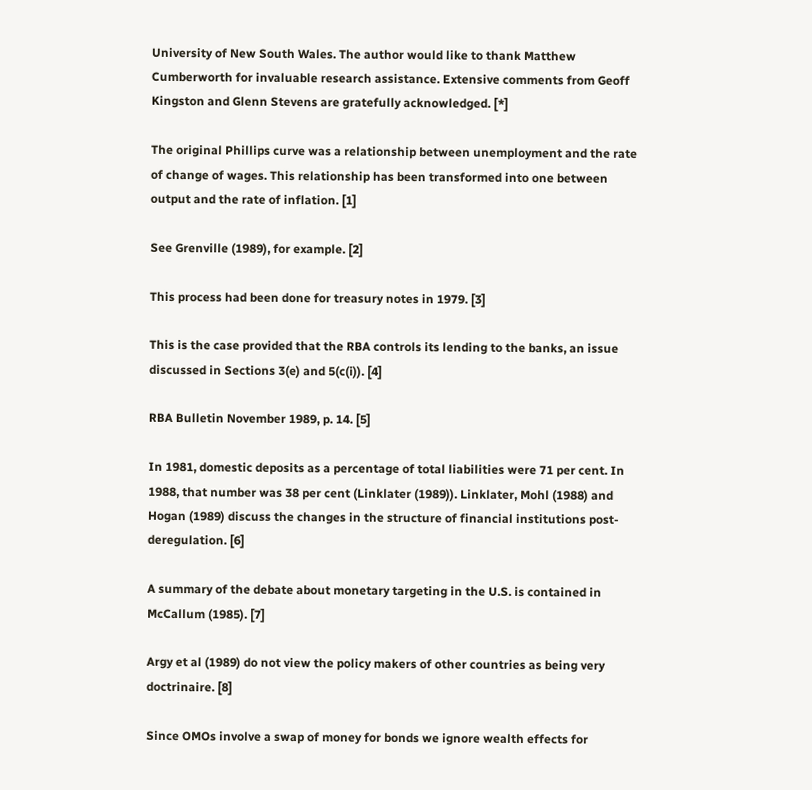University of New South Wales. The author would like to thank Matthew Cumberworth for invaluable research assistance. Extensive comments from Geoff Kingston and Glenn Stevens are gratefully acknowledged. [*]

The original Phillips curve was a relationship between unemployment and the rate of change of wages. This relationship has been transformed into one between output and the rate of inflation. [1]

See Grenville (1989), for example. [2]

This process had been done for treasury notes in 1979. [3]

This is the case provided that the RBA controls its lending to the banks, an issue discussed in Sections 3(e) and 5(c(i)). [4]

RBA Bulletin November 1989, p. 14. [5]

In 1981, domestic deposits as a percentage of total liabilities were 71 per cent. In 1988, that number was 38 per cent (Linklater (1989)). Linklater, Mohl (1988) and Hogan (1989) discuss the changes in the structure of financial institutions post-deregulation. [6]

A summary of the debate about monetary targeting in the U.S. is contained in McCallum (1985). [7]

Argy et al (1989) do not view the policy makers of other countries as being very doctrinaire. [8]

Since OMOs involve a swap of money for bonds we ignore wealth effects for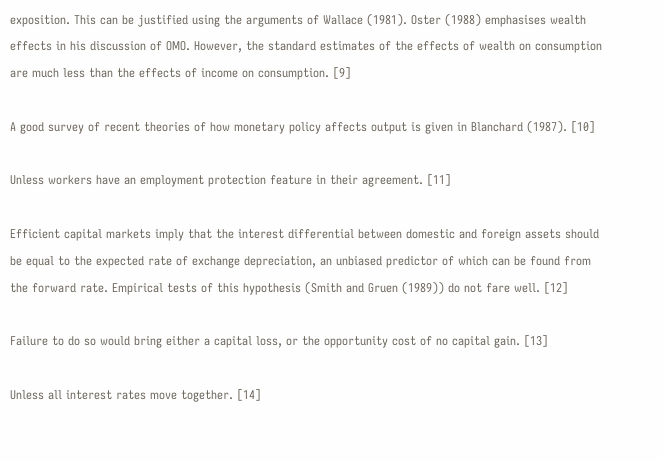exposition. This can be justified using the arguments of Wallace (1981). Oster (1988) emphasises wealth effects in his discussion of OMO. However, the standard estimates of the effects of wealth on consumption are much less than the effects of income on consumption. [9]

A good survey of recent theories of how monetary policy affects output is given in Blanchard (1987). [10]

Unless workers have an employment protection feature in their agreement. [11]

Efficient capital markets imply that the interest differential between domestic and foreign assets should be equal to the expected rate of exchange depreciation, an unbiased predictor of which can be found from the forward rate. Empirical tests of this hypothesis (Smith and Gruen (1989)) do not fare well. [12]

Failure to do so would bring either a capital loss, or the opportunity cost of no capital gain. [13]

Unless all interest rates move together. [14]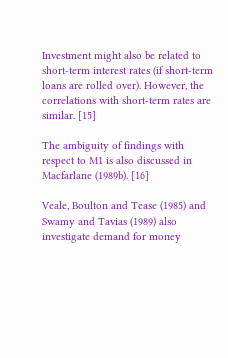Investment might also be related to short-term interest rates (if short-term loans are rolled over). However, the correlations with short-term rates are similar. [15]

The ambiguity of findings with respect to M1 is also discussed in Macfarlane (1989b). [16]

Veale, Boulton and Tease (1985) and Swamy and Tavias (1989) also investigate demand for money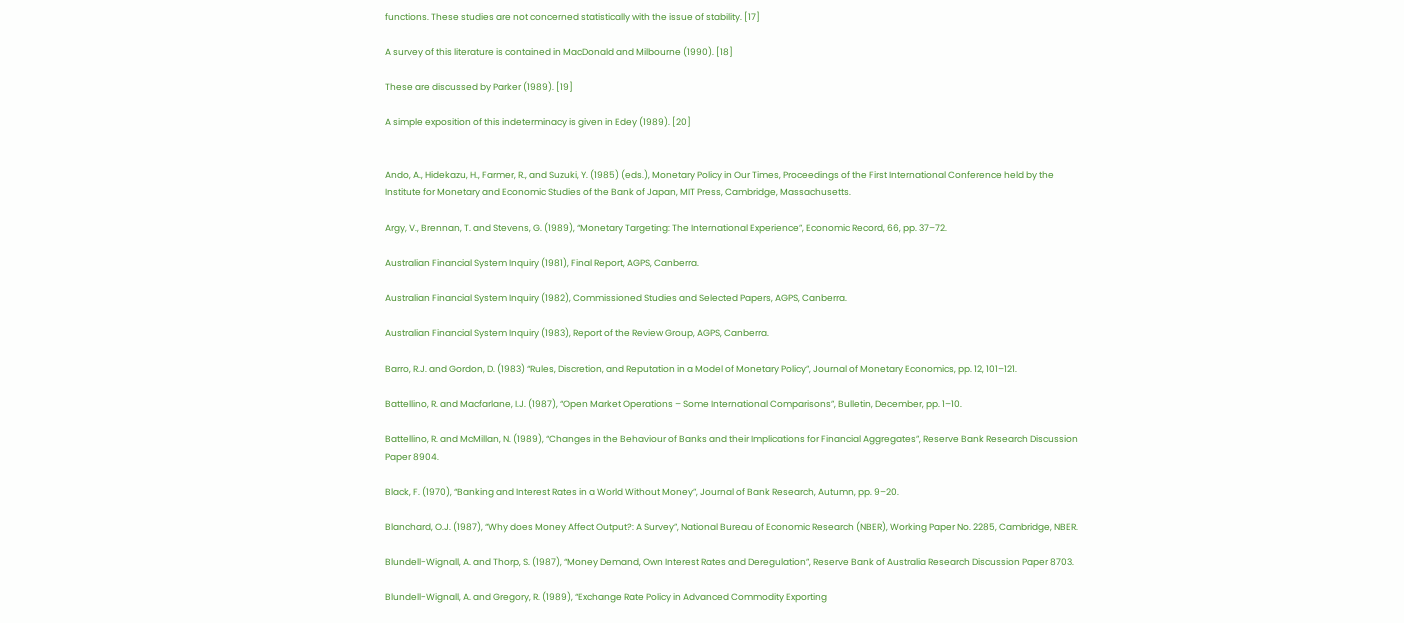functions. These studies are not concerned statistically with the issue of stability. [17]

A survey of this literature is contained in MacDonald and Milbourne (1990). [18]

These are discussed by Parker (1989). [19]

A simple exposition of this indeterminacy is given in Edey (1989). [20]


Ando, A., Hidekazu, H., Farmer, R., and Suzuki, Y. (1985) (eds.), Monetary Policy in Our Times, Proceedings of the First International Conference held by the Institute for Monetary and Economic Studies of the Bank of Japan, MIT Press, Cambridge, Massachusetts.

Argy, V., Brennan, T. and Stevens, G. (1989), “Monetary Targeting: The International Experience”, Economic Record, 66, pp. 37–72.

Australian Financial System Inquiry (1981), Final Report, AGPS, Canberra.

Australian Financial System Inquiry (1982), Commissioned Studies and Selected Papers, AGPS, Canberra.

Australian Financial System Inquiry (1983), Report of the Review Group, AGPS, Canberra.

Barro, R.J. and Gordon, D. (1983) “Rules, Discretion, and Reputation in a Model of Monetary Policy”, Journal of Monetary Economics, pp. 12, 101–121.

Battellino, R. and Macfarlane, I.J. (1987), “Open Market Operations – Some International Comparisons”, Bulletin, December, pp. 1–10.

Battellino, R. and McMillan, N. (1989), “Changes in the Behaviour of Banks and their Implications for Financial Aggregates”, Reserve Bank Research Discussion Paper 8904.

Black, F. (1970), “Banking and Interest Rates in a World Without Money”, Journal of Bank Research, Autumn, pp. 9–20.

Blanchard, O.J. (1987), “Why does Money Affect Output?: A Survey”, National Bureau of Economic Research (NBER), Working Paper No. 2285, Cambridge, NBER.

Blundell-Wignall, A. and Thorp, S. (1987), “Money Demand, Own Interest Rates and Deregulation”, Reserve Bank of Australia Research Discussion Paper 8703.

Blundell-Wignall, A. and Gregory, R. (1989), “Exchange Rate Policy in Advanced Commodity Exporting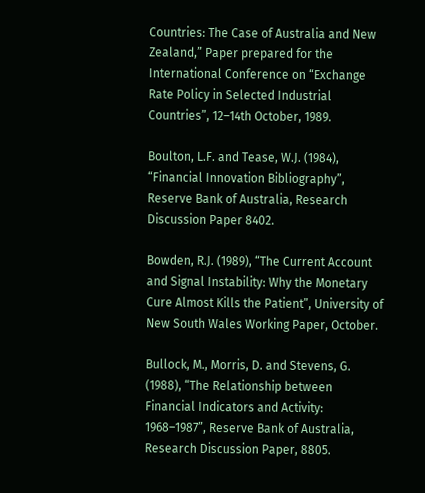Countries: The Case of Australia and New Zealand,” Paper prepared for the International Conference on “Exchange Rate Policy in Selected Industrial Countries”, 12–14th October, 1989.

Boulton, L.F. and Tease, W.J. (1984), “Financial Innovation Bibliography”, Reserve Bank of Australia, Research Discussion Paper 8402.

Bowden, R.J. (1989), “The Current Account and Signal Instability: Why the Monetary Cure Almost Kills the Patient”, University of New South Wales Working Paper, October.

Bullock, M., Morris, D. and Stevens, G. (1988), “The Relationship between Financial Indicators and Activity: 1968–1987”, Reserve Bank of Australia, Research Discussion Paper, 8805.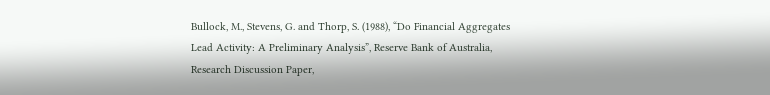Bullock, M., Stevens, G. and Thorp, S. (1988), “Do Financial Aggregates Lead Activity: A Preliminary Analysis”, Reserve Bank of Australia, Research Discussion Paper,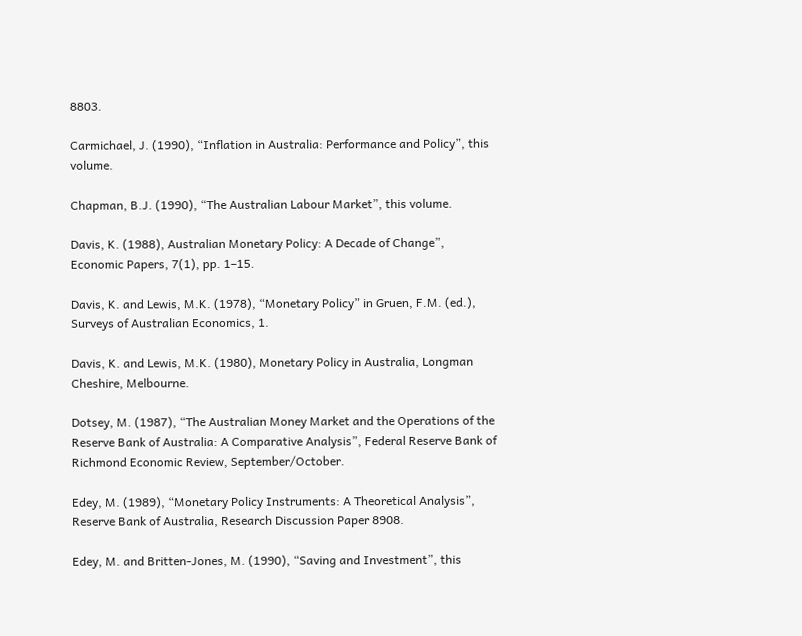8803.

Carmichael, J. (1990), “Inflation in Australia: Performance and Policy”, this volume.

Chapman, B.J. (1990), “The Australian Labour Market”, this volume.

Davis, K. (1988), Australian Monetary Policy: A Decade of Change”, Economic Papers, 7(1), pp. 1–15.

Davis, K. and Lewis, M.K. (1978), “Monetary Policy” in Gruen, F.M. (ed.), Surveys of Australian Economics, 1.

Davis, K. and Lewis, M.K. (1980), Monetary Policy in Australia, Longman Cheshire, Melbourne.

Dotsey, M. (1987), “The Australian Money Market and the Operations of the Reserve Bank of Australia: A Comparative Analysis”, Federal Reserve Bank of Richmond Economic Review, September/October.

Edey, M. (1989), “Monetary Policy Instruments: A Theoretical Analysis”, Reserve Bank of Australia, Research Discussion Paper 8908.

Edey, M. and Britten-Jones, M. (1990), “Saving and Investment”, this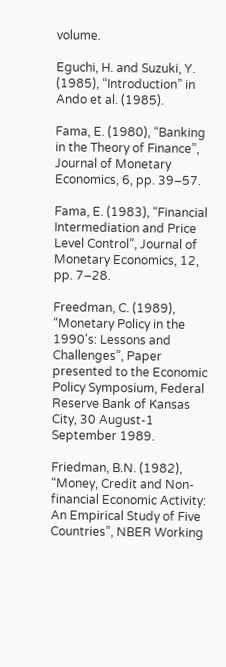volume.

Eguchi, H. and Suzuki, Y. (1985), “Introduction” in Ando et al. (1985).

Fama, E. (1980), “Banking in the Theory of Finance”, Journal of Monetary Economics, 6, pp. 39–57.

Fama, E. (1983), “Financial Intermediation and Price Level Control”, Journal of Monetary Economics, 12, pp. 7–28.

Freedman, C. (1989), “Monetary Policy in the 1990's: Lessons and Challenges”, Paper presented to the Economic Policy Symposium, Federal Reserve Bank of Kansas City, 30 August-1 September 1989.

Friedman, B.N. (1982), “Money, Credit and Non-financial Economic Activity: An Empirical Study of Five Countries”, NBER Working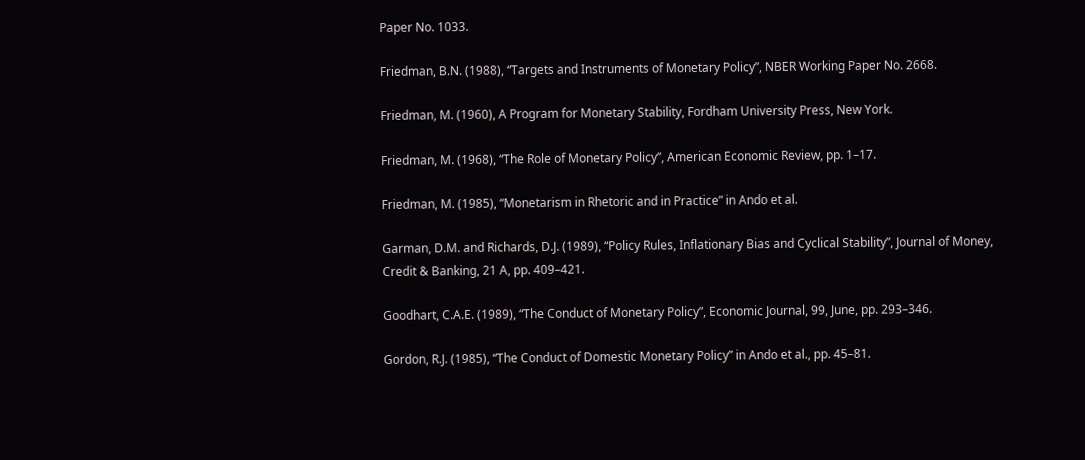Paper No. 1033.

Friedman, B.N. (1988), “Targets and Instruments of Monetary Policy”, NBER Working Paper No. 2668.

Friedman, M. (1960), A Program for Monetary Stability, Fordham University Press, New York.

Friedman, M. (1968), “The Role of Monetary Policy”, American Economic Review, pp. 1–17.

Friedman, M. (1985), “Monetarism in Rhetoric and in Practice” in Ando et al.

Garman, D.M. and Richards, D.J. (1989), “Policy Rules, Inflationary Bias and Cyclical Stability”, Journal of Money, Credit & Banking, 21 A, pp. 409–421.

Goodhart, C.A.E. (1989), “The Conduct of Monetary Policy”, Economic Journal, 99, June, pp. 293–346.

Gordon, R.J. (1985), “The Conduct of Domestic Monetary Policy” in Ando et al., pp. 45–81.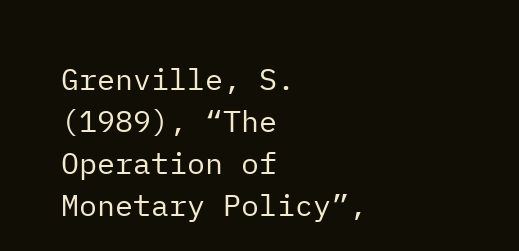Grenville, S. (1989), “The Operation of Monetary Policy”,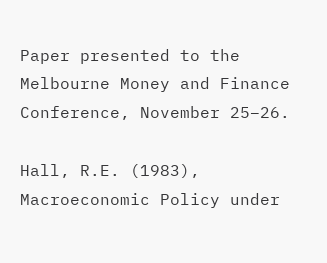Paper presented to the Melbourne Money and Finance Conference, November 25–26.

Hall, R.E. (1983), Macroeconomic Policy under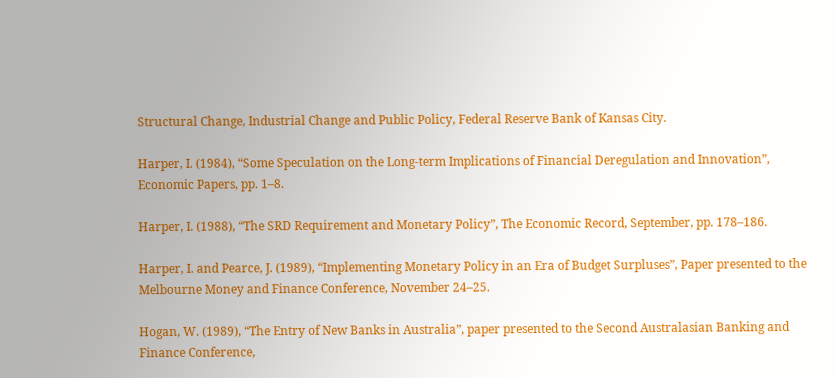Structural Change, Industrial Change and Public Policy, Federal Reserve Bank of Kansas City.

Harper, I. (1984), “Some Speculation on the Long-term Implications of Financial Deregulation and Innovation”, Economic Papers, pp. 1–8.

Harper, I. (1988), “The SRD Requirement and Monetary Policy”, The Economic Record, September, pp. 178–186.

Harper, I. and Pearce, J. (1989), “Implementing Monetary Policy in an Era of Budget Surpluses”, Paper presented to the Melbourne Money and Finance Conference, November 24–25.

Hogan, W. (1989), “The Entry of New Banks in Australia”, paper presented to the Second Australasian Banking and Finance Conference,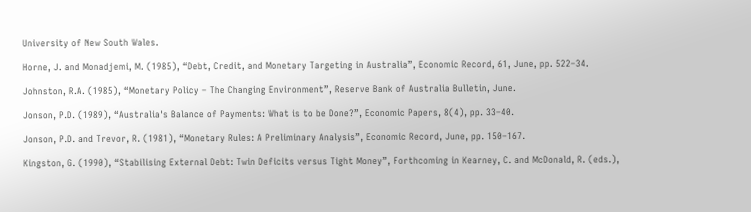University of New South Wales.

Horne, J. and Monadjemi, M. (1985), “Debt, Credit, and Monetary Targeting in Australia”, Economic Record, 61, June, pp. 522–34.

Johnston, R.A. (1985), “Monetary Policy – The Changing Environment”, Reserve Bank of Australia Bulletin, June.

Jonson, P.D. (1989), “Australia's Balance of Payments: What is to be Done?”, Economic Papers, 8(4), pp. 33–40.

Jonson, P.D. and Trevor, R. (1981), “Monetary Rules: A Preliminary Analysis”, Economic Record, June, pp. 150–167.

Kingston, G. (1990), “Stabilising External Debt: Twin Deficits versus Tight Money”, Forthcoming in Kearney, C. and McDonald, R. (eds.),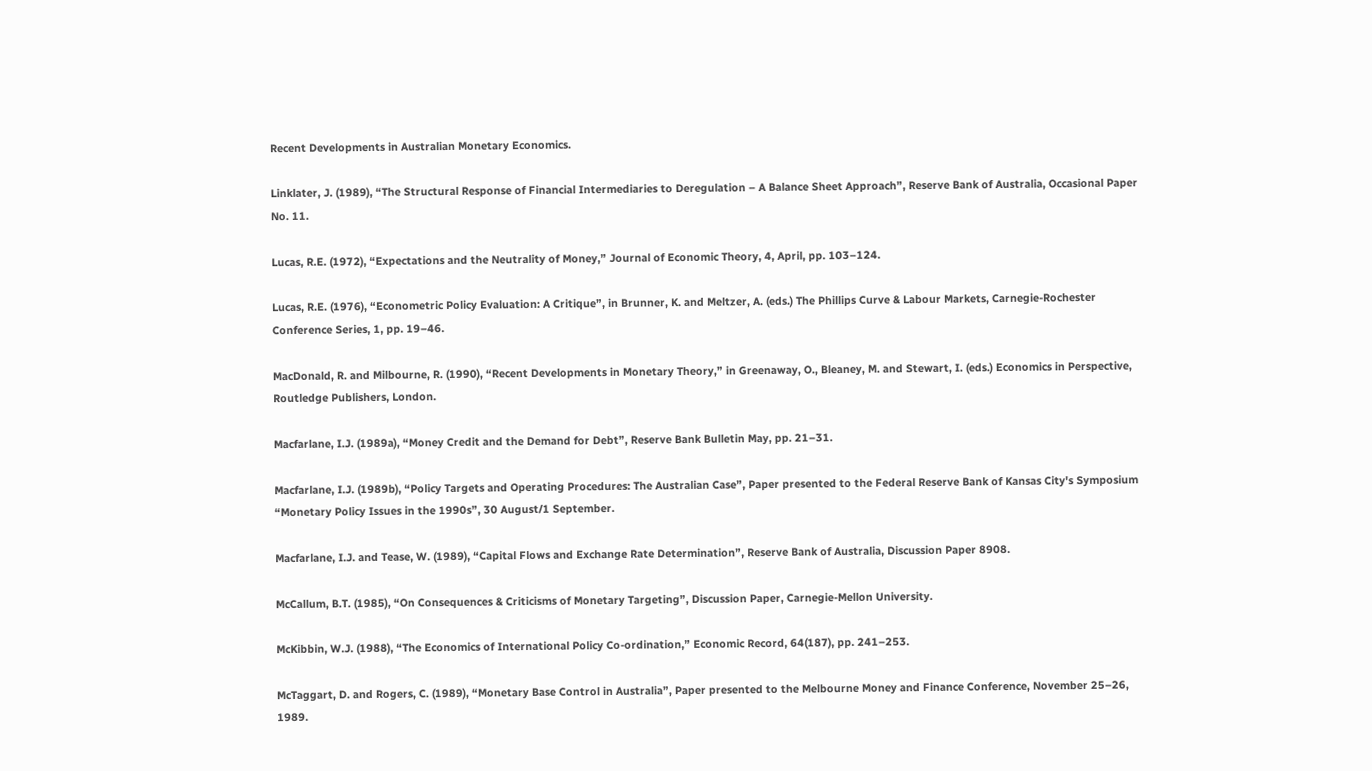Recent Developments in Australian Monetary Economics.

Linklater, J. (1989), “The Structural Response of Financial Intermediaries to Deregulation – A Balance Sheet Approach”, Reserve Bank of Australia, Occasional Paper No. 11.

Lucas, R.E. (1972), “Expectations and the Neutrality of Money,” Journal of Economic Theory, 4, April, pp. 103–124.

Lucas, R.E. (1976), “Econometric Policy Evaluation: A Critique”, in Brunner, K. and Meltzer, A. (eds.) The Phillips Curve & Labour Markets, Carnegie-Rochester Conference Series, 1, pp. 19–46.

MacDonald, R. and Milbourne, R. (1990), “Recent Developments in Monetary Theory,” in Greenaway, O., Bleaney, M. and Stewart, I. (eds.) Economics in Perspective, Routledge Publishers, London.

Macfarlane, I.J. (1989a), “Money Credit and the Demand for Debt”, Reserve Bank Bulletin May, pp. 21–31.

Macfarlane, I.J. (1989b), “Policy Targets and Operating Procedures: The Australian Case”, Paper presented to the Federal Reserve Bank of Kansas City's Symposium “Monetary Policy Issues in the 1990s”, 30 August/1 September.

Macfarlane, I.J. and Tease, W. (1989), “Capital Flows and Exchange Rate Determination”, Reserve Bank of Australia, Discussion Paper 8908.

McCallum, B.T. (1985), “On Consequences & Criticisms of Monetary Targeting”, Discussion Paper, Carnegie-Mellon University.

McKibbin, W.J. (1988), “The Economics of International Policy Co-ordination,” Economic Record, 64(187), pp. 241–253.

McTaggart, D. and Rogers, C. (1989), “Monetary Base Control in Australia”, Paper presented to the Melbourne Money and Finance Conference, November 25–26, 1989.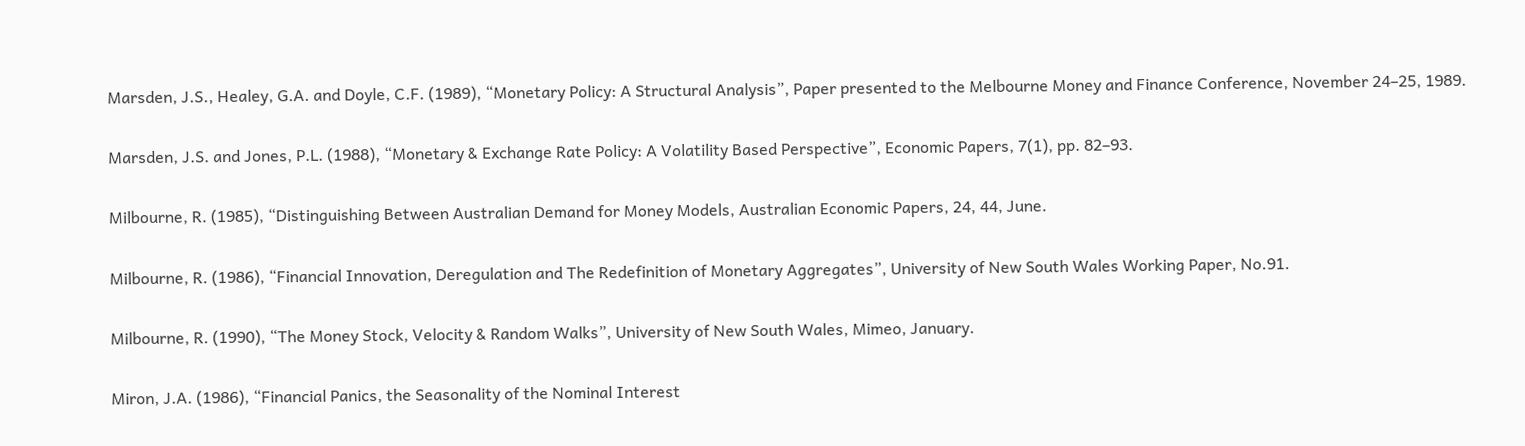Marsden, J.S., Healey, G.A. and Doyle, C.F. (1989), “Monetary Policy: A Structural Analysis”, Paper presented to the Melbourne Money and Finance Conference, November 24–25, 1989.

Marsden, J.S. and Jones, P.L. (1988), “Monetary & Exchange Rate Policy: A Volatility Based Perspective”, Economic Papers, 7(1), pp. 82–93.

Milbourne, R. (1985), “Distinguishing Between Australian Demand for Money Models, Australian Economic Papers, 24, 44, June.

Milbourne, R. (1986), “Financial Innovation, Deregulation and The Redefinition of Monetary Aggregates”, University of New South Wales Working Paper, No.91.

Milbourne, R. (1990), “The Money Stock, Velocity & Random Walks”, University of New South Wales, Mimeo, January.

Miron, J.A. (1986), “Financial Panics, the Seasonality of the Nominal Interest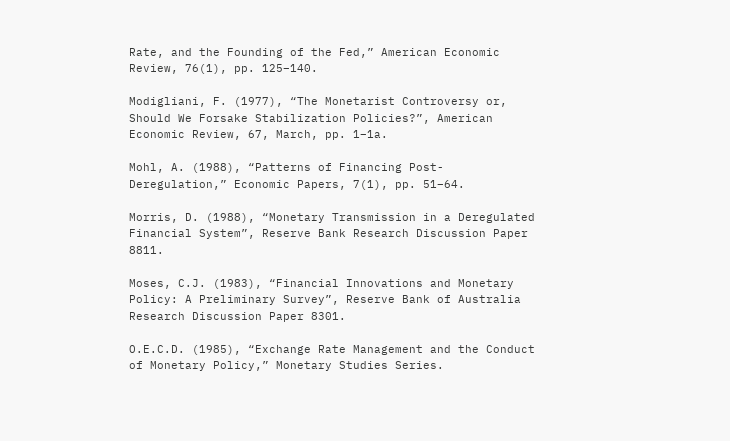Rate, and the Founding of the Fed,” American Economic Review, 76(1), pp. 125–140.

Modigliani, F. (1977), “The Monetarist Controversy or, Should We Forsake Stabilization Policies?”, American Economic Review, 67, March, pp. 1–1a.

Mohl, A. (1988), “Patterns of Financing Post-Deregulation,” Economic Papers, 7(1), pp. 51–64.

Morris, D. (1988), “Monetary Transmission in a Deregulated Financial System”, Reserve Bank Research Discussion Paper 8811.

Moses, C.J. (1983), “Financial Innovations and Monetary Policy: A Preliminary Survey”, Reserve Bank of Australia Research Discussion Paper 8301.

O.E.C.D. (1985), “Exchange Rate Management and the Conduct of Monetary Policy,” Monetary Studies Series.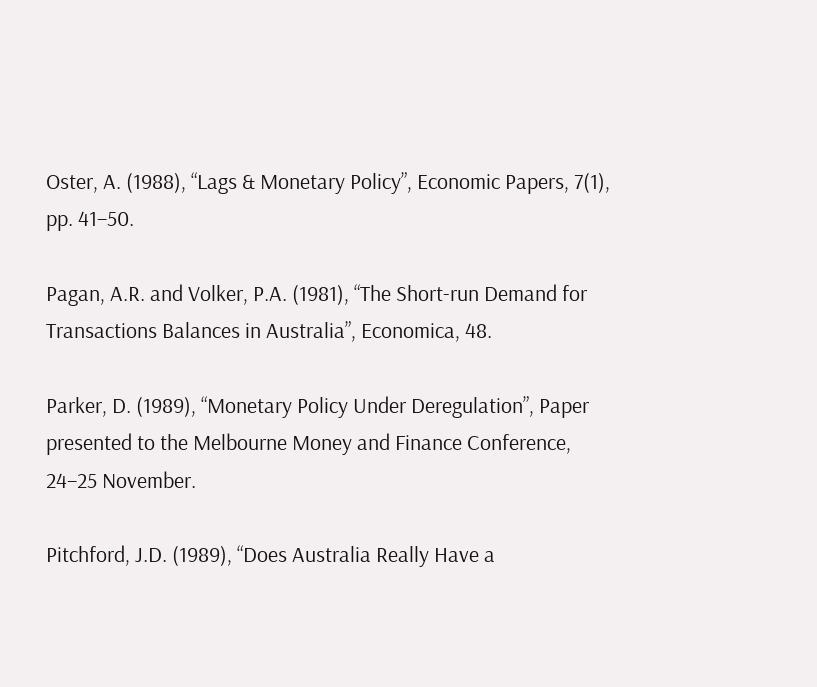Oster, A. (1988), “Lags & Monetary Policy”, Economic Papers, 7(1), pp. 41–50.

Pagan, A.R. and Volker, P.A. (1981), “The Short-run Demand for Transactions Balances in Australia”, Economica, 48.

Parker, D. (1989), “Monetary Policy Under Deregulation”, Paper presented to the Melbourne Money and Finance Conference, 24–25 November.

Pitchford, J.D. (1989), “Does Australia Really Have a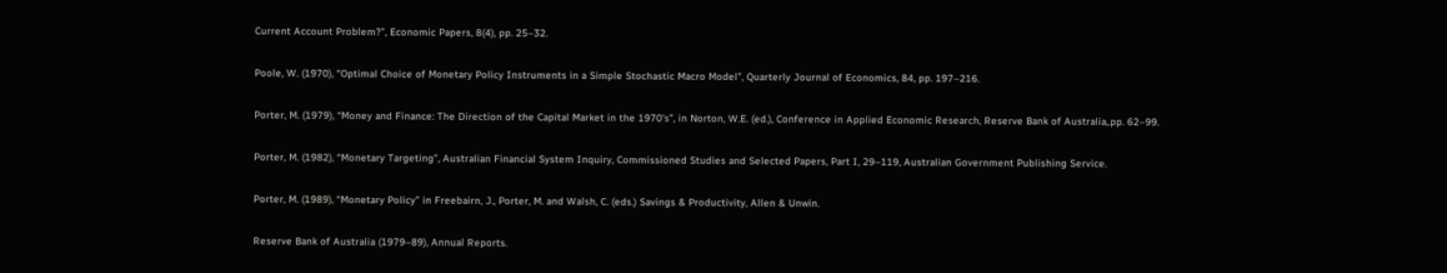Current Account Problem?”, Economic Papers, 8(4), pp. 25–32.

Poole, W. (1970), “Optimal Choice of Monetary Policy Instruments in a Simple Stochastic Macro Model”, Quarterly Journal of Economics, 84, pp. 197–216.

Porter, M. (1979), “Money and Finance: The Direction of the Capital Market in the 1970's”, in Norton, W.E. (ed.), Conference in Applied Economic Research, Reserve Bank of Australia,.pp. 62–99.

Porter, M. (1982), “Monetary Targeting”, Australian Financial System Inquiry, Commissioned Studies and Selected Papers, Part I, 29–119, Australian Government Publishing Service.

Porter, M. (1989), “Monetary Policy” in Freebairn, J., Porter, M. and Walsh, C. (eds.) Savings & Productivity, Allen & Unwin.

Reserve Bank of Australia (1979–89), Annual Reports.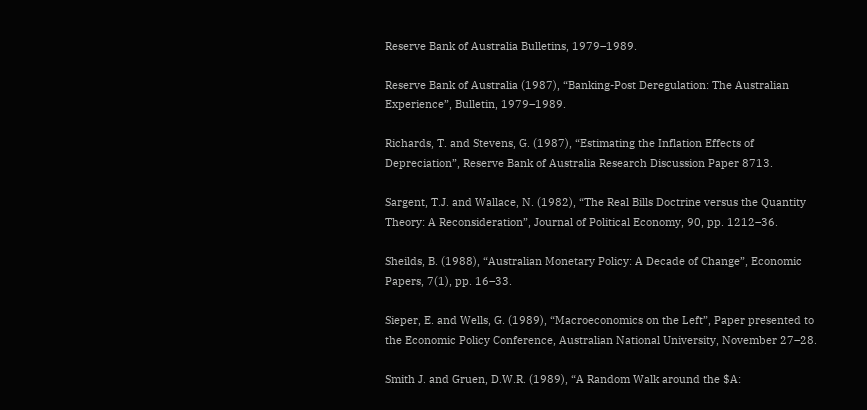Reserve Bank of Australia Bulletins, 1979–1989.

Reserve Bank of Australia (1987), “Banking-Post Deregulation: The Australian Experience”, Bulletin, 1979–1989.

Richards, T. and Stevens, G. (1987), “Estimating the Inflation Effects of Depreciation”, Reserve Bank of Australia Research Discussion Paper 8713.

Sargent, T.J. and Wallace, N. (1982), “The Real Bills Doctrine versus the Quantity Theory: A Reconsideration”, Journal of Political Economy, 90, pp. 1212–36.

Sheilds, B. (1988), “Australian Monetary Policy: A Decade of Change”, Economic Papers, 7(1), pp. 16–33.

Sieper, E. and Wells, G. (1989), “Macroeconomics on the Left”, Paper presented to the Economic Policy Conference, Australian National University, November 27–28.

Smith J. and Gruen, D.W.R. (1989), “A Random Walk around the $A: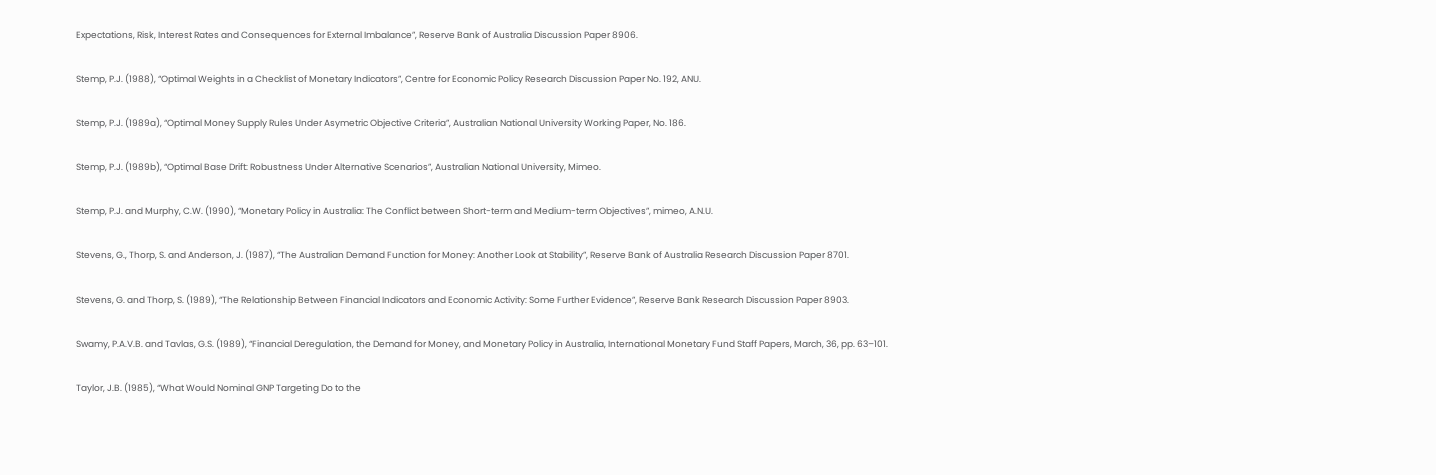Expectations, Risk, Interest Rates and Consequences for External Imbalance”, Reserve Bank of Australia Discussion Paper 8906.

Stemp, P.J. (1988), “Optimal Weights in a Checklist of Monetary Indicators”, Centre for Economic Policy Research Discussion Paper No. 192, ANU.

Stemp, P.J. (1989a), “Optimal Money Supply Rules Under Asymetric Objective Criteria”, Australian National University Working Paper, No. 186.

Stemp, P.J. (1989b), “Optimal Base Drift: Robustness Under Alternative Scenarios”, Australian National University, Mimeo.

Stemp, P.J. and Murphy, C.W. (1990), “Monetary Policy in Australia: The Conflict between Short-term and Medium-term Objectives”, mimeo, A.N.U.

Stevens, G., Thorp, S. and Anderson, J. (1987), “The Australian Demand Function for Money: Another Look at Stability”, Reserve Bank of Australia Research Discussion Paper 8701.

Stevens, G. and Thorp, S. (1989), “The Relationship Between Financial Indicators and Economic Activity: Some Further Evidence”, Reserve Bank Research Discussion Paper 8903.

Swamy, P.A.V.B. and Tavlas, G.S. (1989), “Financial Deregulation, the Demand for Money, and Monetary Policy in Australia, International Monetary Fund Staff Papers, March, 36, pp. 63–101.

Taylor, J.B. (1985), “What Would Nominal GNP Targeting Do to the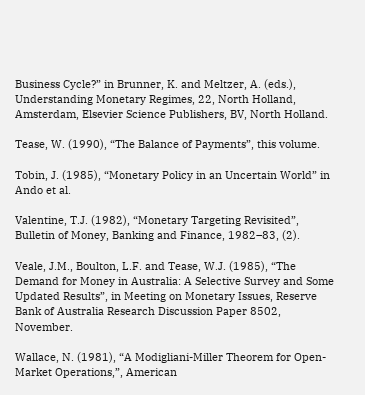Business Cycle?” in Brunner, K. and Meltzer, A. (eds.), Understanding Monetary Regimes, 22, North Holland, Amsterdam, Elsevier Science Publishers, BV, North Holland.

Tease, W. (1990), “The Balance of Payments”, this volume.

Tobin, J. (1985), “Monetary Policy in an Uncertain World” in Ando et al.

Valentine, T.J. (1982), “Monetary Targeting Revisited”, Bulletin of Money, Banking and Finance, 1982–83, (2).

Veale, J.M., Boulton, L.F. and Tease, W.J. (1985), “The Demand for Money in Australia: A Selective Survey and Some Updated Results”, in Meeting on Monetary Issues, Reserve Bank of Australia Research Discussion Paper 8502, November.

Wallace, N. (1981), “A Modigliani-Miller Theorem for Open-Market Operations,”, American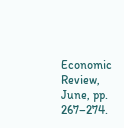Economic Review, June, pp. 267–274.